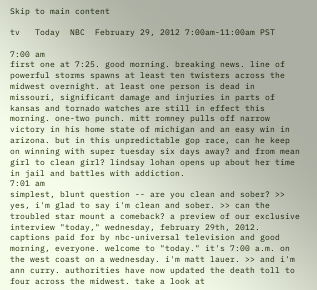Skip to main content

tv   Today  NBC  February 29, 2012 7:00am-11:00am PST

7:00 am
first one at 7:25. good morning. breaking news. line of powerful storms spawns at least ten twisters across the midwest overnight. at least one person is dead in missouri, significant damage and injuries in parts of kansas and tornado watches are still in effect this morning. one-two punch. mitt romney pulls off narrow victory in his home state of michigan and an easy win in arizona. but in this unpredictable gop race, can he keep on winning with super tuesday six days away? and from mean girl to clean girl? lindsay lohan opens up about her time in jail and battles with addiction.
7:01 am
simplest, blunt question -- are you clean and sober? >> yes, i'm glad to say i'm clean and sober. >> can the troubled star mount a comeback? a preview of our exclusive interview "today," wednesday, february 29th, 2012. captions paid for by nbc-universal television and good morning, everyone. welcome to "today." it's 7:00 a.m. on the west coast on a wednesday. i'm matt lauer. >> and i'm ann curry. authorities have now updated the death toll to four across the midwest. take a look at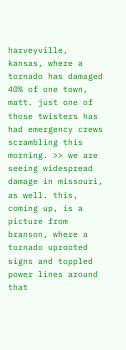harveyville, kansas, where a tornado has damaged 40% of one town, matt. just one of those twisters has had emergency crews scrambling this morning. >> we are seeing widespread damage in missouri, as well. this, coming up, is a picture from branson, where a tornado uprooted signs and toppled power lines around that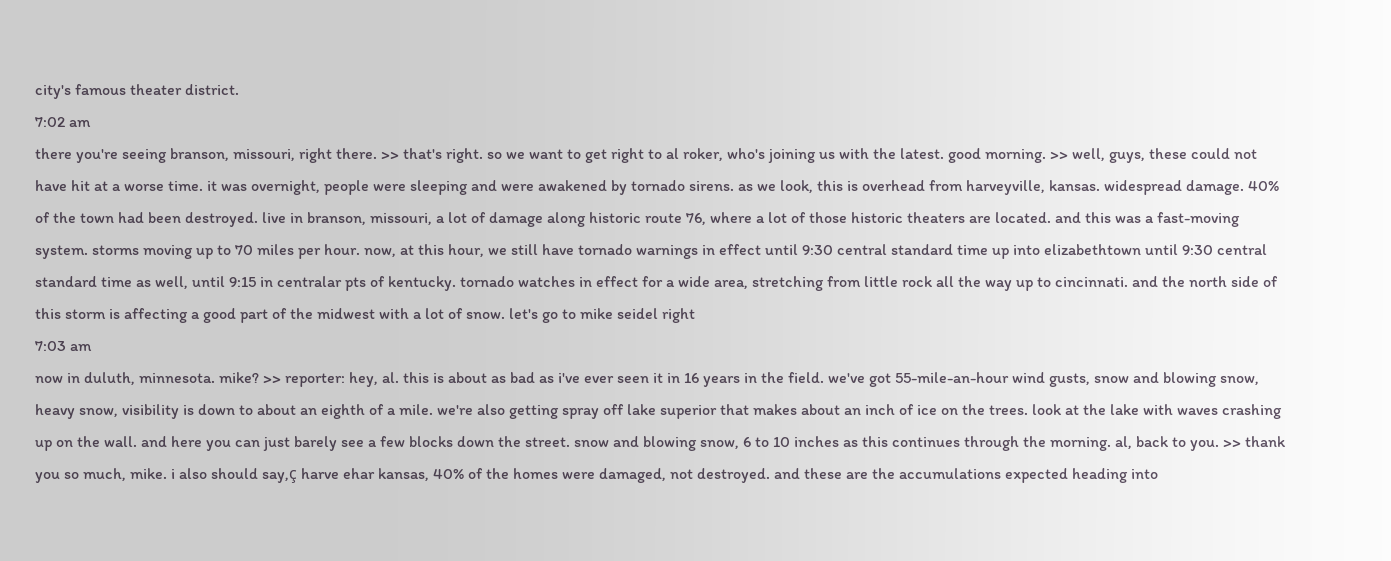city's famous theater district.
7:02 am
there you're seeing branson, missouri, right there. >> that's right. so we want to get right to al roker, who's joining us with the latest. good morning. >> well, guys, these could not have hit at a worse time. it was overnight, people were sleeping and were awakened by tornado sirens. as we look, this is overhead from harveyville, kansas. widespread damage. 40% of the town had been destroyed. live in branson, missouri, a lot of damage along historic route 76, where a lot of those historic theaters are located. and this was a fast-moving system. storms moving up to 70 miles per hour. now, at this hour, we still have tornado warnings in effect until 9:30 central standard time up into elizabethtown until 9:30 central standard time as well, until 9:15 in centralar pts of kentucky. tornado watches in effect for a wide area, stretching from little rock all the way up to cincinnati. and the north side of this storm is affecting a good part of the midwest with a lot of snow. let's go to mike seidel right
7:03 am
now in duluth, minnesota. mike? >> reporter: hey, al. this is about as bad as i've ever seen it in 16 years in the field. we've got 55-mile-an-hour wind gusts, snow and blowing snow, heavy snow, visibility is down to about an eighth of a mile. we're also getting spray off lake superior that makes about an inch of ice on the trees. look at the lake with waves crashing up on the wall. and here you can just barely see a few blocks down the street. snow and blowing snow, 6 to 10 inches as this continues through the morning. al, back to you. >> thank you so much, mike. i also should say,ç harve ehar kansas, 40% of the homes were damaged, not destroyed. and these are the accumulations expected heading into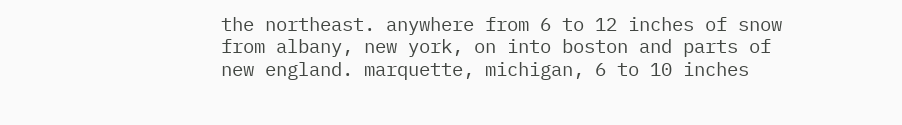the northeast. anywhere from 6 to 12 inches of snow from albany, new york, on into boston and parts of new england. marquette, michigan, 6 to 10 inches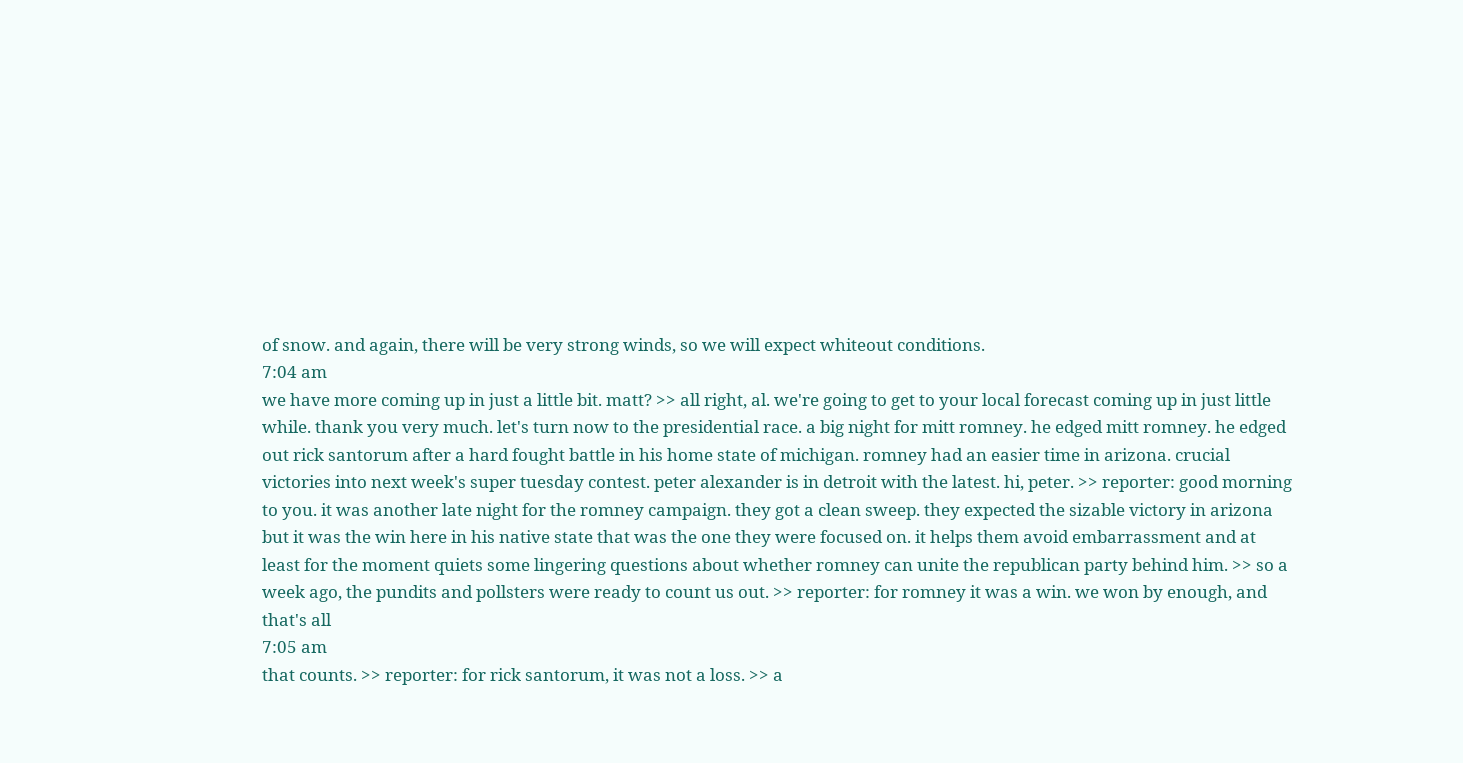of snow. and again, there will be very strong winds, so we will expect whiteout conditions.
7:04 am
we have more coming up in just a little bit. matt? >> all right, al. we're going to get to your local forecast coming up in just little while. thank you very much. let's turn now to the presidential race. a big night for mitt romney. he edged mitt romney. he edged out rick santorum after a hard fought battle in his home state of michigan. romney had an easier time in arizona. crucial victories into next week's super tuesday contest. peter alexander is in detroit with the latest. hi, peter. >> reporter: good morning to you. it was another late night for the romney campaign. they got a clean sweep. they expected the sizable victory in arizona but it was the win here in his native state that was the one they were focused on. it helps them avoid embarrassment and at least for the moment quiets some lingering questions about whether romney can unite the republican party behind him. >> so a week ago, the pundits and pollsters were ready to count us out. >> reporter: for romney it was a win. we won by enough, and that's all
7:05 am
that counts. >> reporter: for rick santorum, it was not a loss. >> a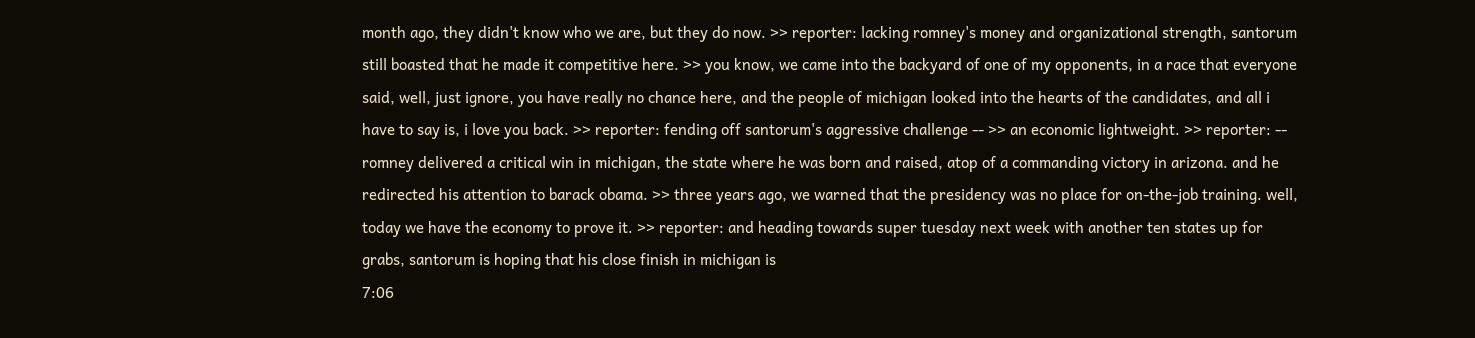month ago, they didn't know who we are, but they do now. >> reporter: lacking romney's money and organizational strength, santorum still boasted that he made it competitive here. >> you know, we came into the backyard of one of my opponents, in a race that everyone said, well, just ignore, you have really no chance here, and the people of michigan looked into the hearts of the candidates, and all i have to say is, i love you back. >> reporter: fending off santorum's aggressive challenge -- >> an economic lightweight. >> reporter: -- romney delivered a critical win in michigan, the state where he was born and raised, atop of a commanding victory in arizona. and he redirected his attention to barack obama. >> three years ago, we warned that the presidency was no place for on-the-job training. well, today we have the economy to prove it. >> reporter: and heading towards super tuesday next week with another ten states up for grabs, santorum is hoping that his close finish in michigan is
7:06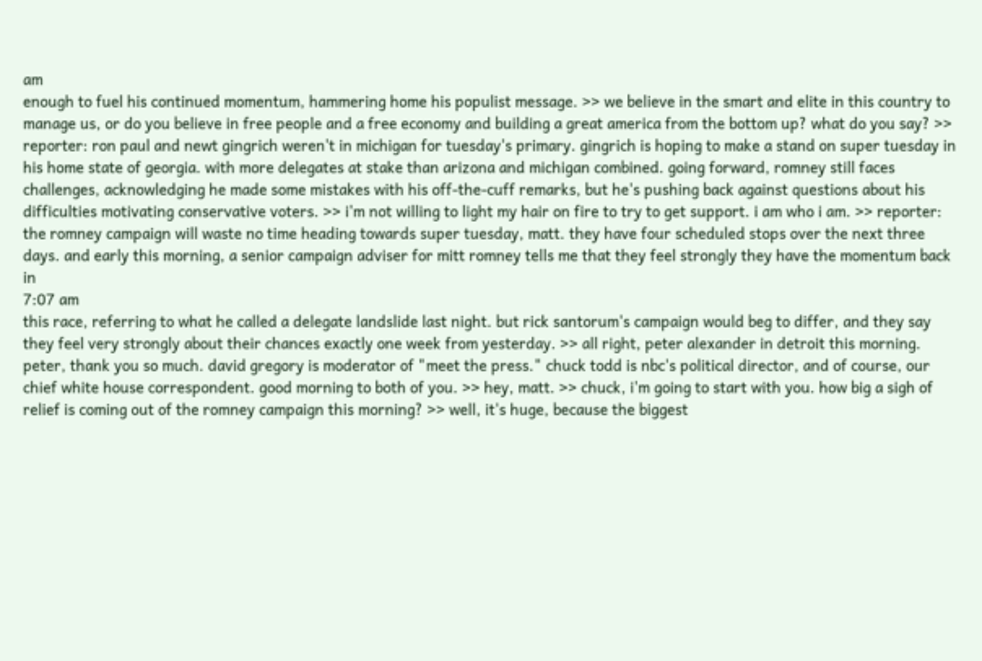am
enough to fuel his continued momentum, hammering home his populist message. >> we believe in the smart and elite in this country to manage us, or do you believe in free people and a free economy and building a great america from the bottom up? what do you say? >> reporter: ron paul and newt gingrich weren't in michigan for tuesday's primary. gingrich is hoping to make a stand on super tuesday in his home state of georgia. with more delegates at stake than arizona and michigan combined. going forward, romney still faces challenges, acknowledging he made some mistakes with his off-the-cuff remarks, but he's pushing back against questions about his difficulties motivating conservative voters. >> i'm not willing to light my hair on fire to try to get support. i am who i am. >> reporter: the romney campaign will waste no time heading towards super tuesday, matt. they have four scheduled stops over the next three days. and early this morning, a senior campaign adviser for mitt romney tells me that they feel strongly they have the momentum back in
7:07 am
this race, referring to what he called a delegate landslide last night. but rick santorum's campaign would beg to differ, and they say they feel very strongly about their chances exactly one week from yesterday. >> all right, peter alexander in detroit this morning. peter, thank you so much. david gregory is moderator of "meet the press." chuck todd is nbc's political director, and of course, our chief white house correspondent. good morning to both of you. >> hey, matt. >> chuck, i'm going to start with you. how big a sigh of relief is coming out of the romney campaign this morning? >> well, it's huge, because the biggest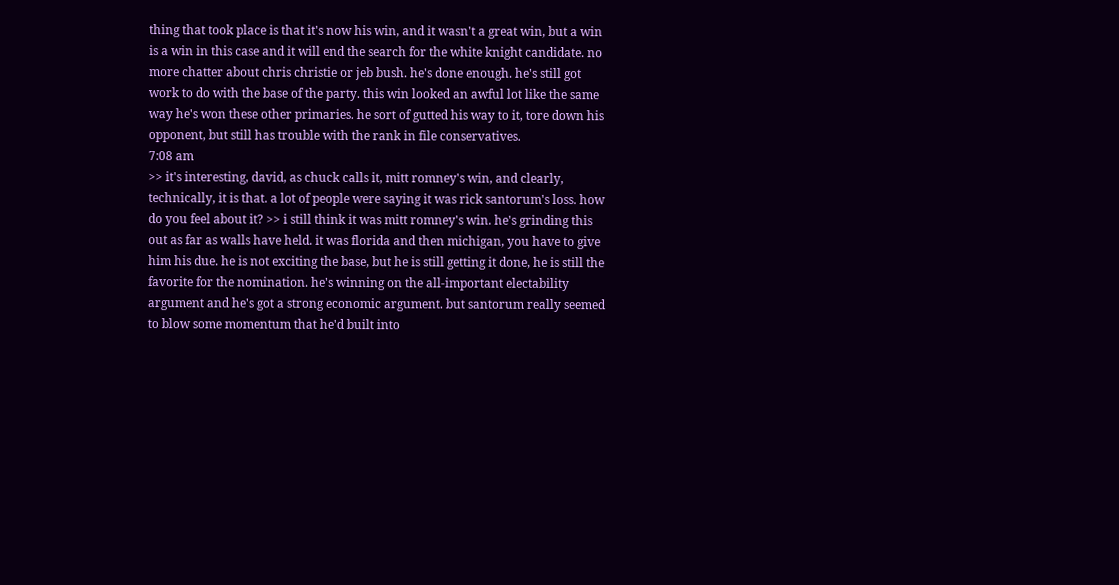thing that took place is that it's now his win, and it wasn't a great win, but a win is a win in this case and it will end the search for the white knight candidate. no more chatter about chris christie or jeb bush. he's done enough. he's still got work to do with the base of the party. this win looked an awful lot like the same way he's won these other primaries. he sort of gutted his way to it, tore down his opponent, but still has trouble with the rank in file conservatives.
7:08 am
>> it's interesting, david, as chuck calls it, mitt romney's win, and clearly, technically, it is that. a lot of people were saying it was rick santorum's loss. how do you feel about it? >> i still think it was mitt romney's win. he's grinding this out as far as walls have held. it was florida and then michigan, you have to give him his due. he is not exciting the base, but he is still getting it done, he is still the favorite for the nomination. he's winning on the all-important electability argument and he's got a strong economic argument. but santorum really seemed to blow some momentum that he'd built into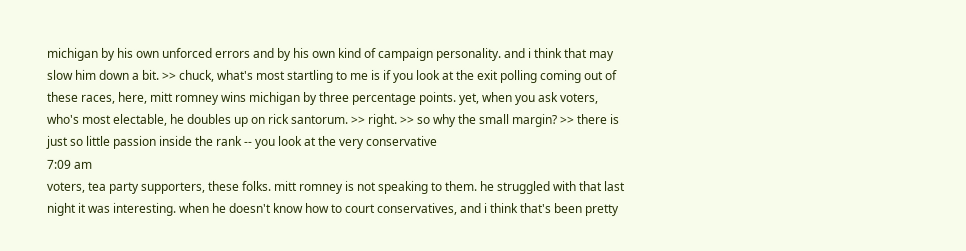michigan by his own unforced errors and by his own kind of campaign personality. and i think that may slow him down a bit. >> chuck, what's most startling to me is if you look at the exit polling coming out of these races, here, mitt romney wins michigan by three percentage points. yet, when you ask voters, who's most electable, he doubles up on rick santorum. >> right. >> so why the small margin? >> there is just so little passion inside the rank -- you look at the very conservative
7:09 am
voters, tea party supporters, these folks. mitt romney is not speaking to them. he struggled with that last night it was interesting. when he doesn't know how to court conservatives, and i think that's been pretty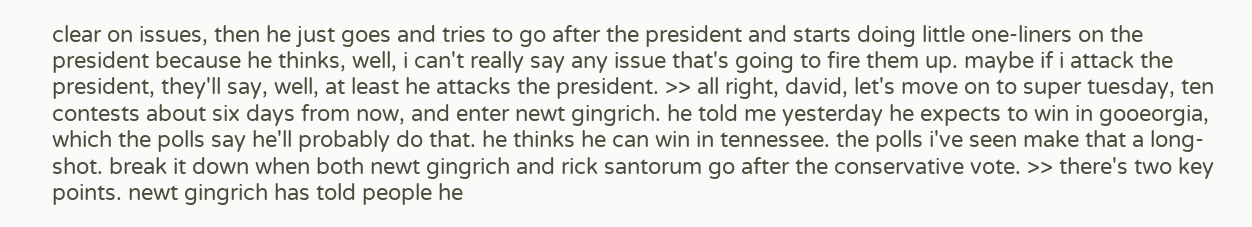clear on issues, then he just goes and tries to go after the president and starts doing little one-liners on the president because he thinks, well, i can't really say any issue that's going to fire them up. maybe if i attack the president, they'll say, well, at least he attacks the president. >> all right, david, let's move on to super tuesday, ten contests about six days from now, and enter newt gingrich. he told me yesterday he expects to win in gooeorgia, which the polls say he'll probably do that. he thinks he can win in tennessee. the polls i've seen make that a long-shot. break it down when both newt gingrich and rick santorum go after the conservative vote. >> there's two key points. newt gingrich has told people he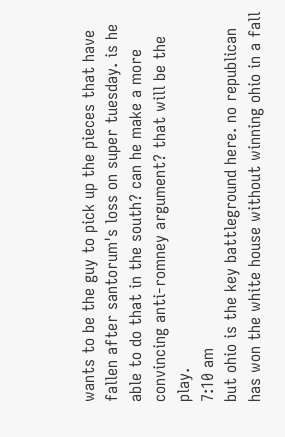wants to be the guy to pick up the pieces that have fallen after santorum's loss on super tuesday. is he able to do that in the south? can he make a more convincing anti-romney argument? that will be the play.
7:10 am
but ohio is the key battleground here. no republican has won the white house without winning ohio in a fall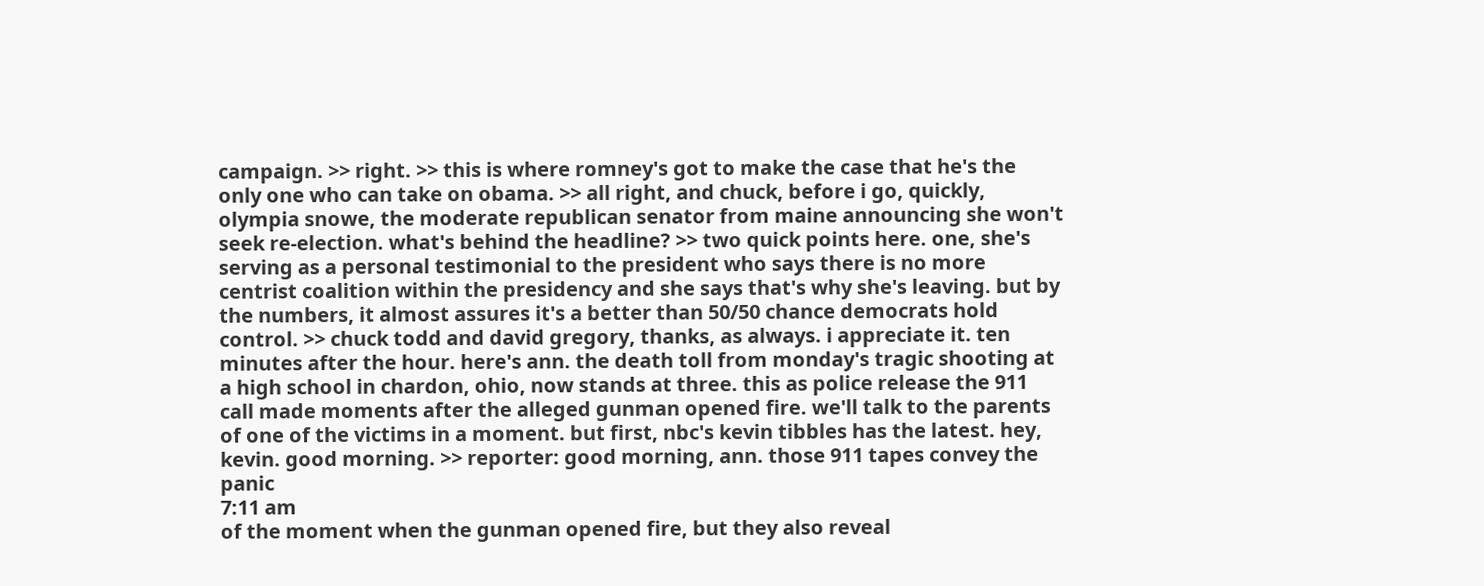campaign. >> right. >> this is where romney's got to make the case that he's the only one who can take on obama. >> all right, and chuck, before i go, quickly, olympia snowe, the moderate republican senator from maine announcing she won't seek re-election. what's behind the headline? >> two quick points here. one, she's serving as a personal testimonial to the president who says there is no more centrist coalition within the presidency and she says that's why she's leaving. but by the numbers, it almost assures it's a better than 50/50 chance democrats hold control. >> chuck todd and david gregory, thanks, as always. i appreciate it. ten minutes after the hour. here's ann. the death toll from monday's tragic shooting at a high school in chardon, ohio, now stands at three. this as police release the 911 call made moments after the alleged gunman opened fire. we'll talk to the parents of one of the victims in a moment. but first, nbc's kevin tibbles has the latest. hey, kevin. good morning. >> reporter: good morning, ann. those 911 tapes convey the panic
7:11 am
of the moment when the gunman opened fire, but they also reveal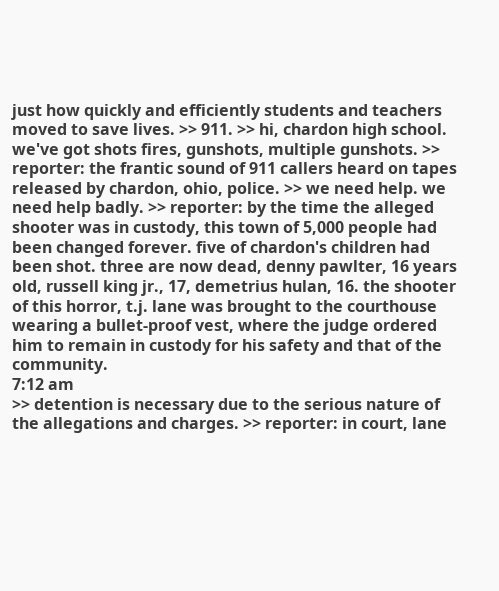just how quickly and efficiently students and teachers moved to save lives. >> 911. >> hi, chardon high school. we've got shots fires, gunshots, multiple gunshots. >> reporter: the frantic sound of 911 callers heard on tapes released by chardon, ohio, police. >> we need help. we need help badly. >> reporter: by the time the alleged shooter was in custody, this town of 5,000 people had been changed forever. five of chardon's children had been shot. three are now dead, denny pawlter, 16 years old, russell king jr., 17, demetrius hulan, 16. the shooter of this horror, t.j. lane was brought to the courthouse wearing a bullet-proof vest, where the judge ordered him to remain in custody for his safety and that of the community.
7:12 am
>> detention is necessary due to the serious nature of the allegations and charges. >> reporter: in court, lane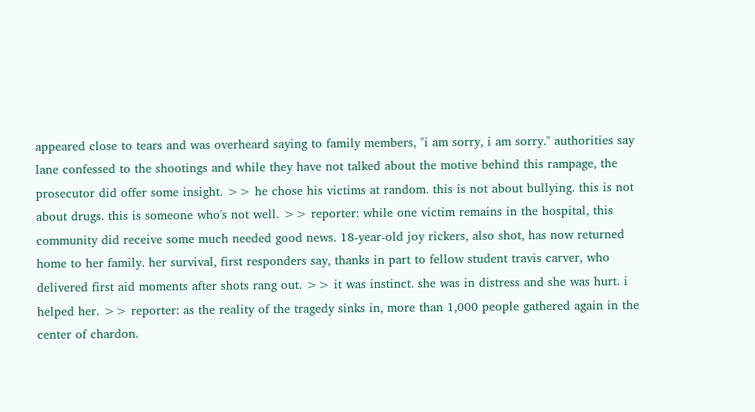appeared close to tears and was overheard saying to family members, "i am sorry, i am sorry." authorities say lane confessed to the shootings and while they have not talked about the motive behind this rampage, the prosecutor did offer some insight. >> he chose his victims at random. this is not about bullying. this is not about drugs. this is someone who's not well. >> reporter: while one victim remains in the hospital, this community did receive some much needed good news. 18-year-old joy rickers, also shot, has now returned home to her family. her survival, first responders say, thanks in part to fellow student travis carver, who delivered first aid moments after shots rang out. >> it was instinct. she was in distress and she was hurt. i helped her. >> reporter: as the reality of the tragedy sinks in, more than 1,000 people gathered again in the center of chardon.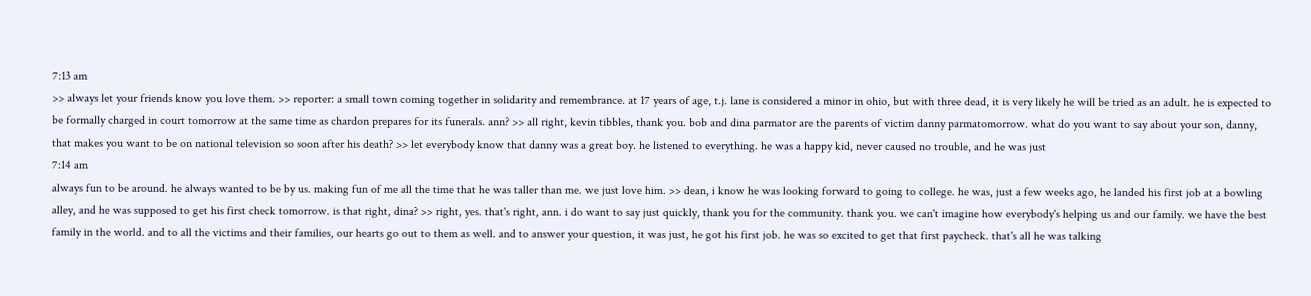7:13 am
>> always let your friends know you love them. >> reporter: a small town coming together in solidarity and remembrance. at 17 years of age, t.j. lane is considered a minor in ohio, but with three dead, it is very likely he will be tried as an adult. he is expected to be formally charged in court tomorrow at the same time as chardon prepares for its funerals. ann? >> all right, kevin tibbles, thank you. bob and dina parmator are the parents of victim danny parmatomorrow. what do you want to say about your son, danny, that makes you want to be on national television so soon after his death? >> let everybody know that danny was a great boy. he listened to everything. he was a happy kid, never caused no trouble, and he was just
7:14 am
always fun to be around. he always wanted to be by us. making fun of me all the time that he was taller than me. we just love him. >> dean, i know he was looking forward to going to college. he was, just a few weeks ago, he landed his first job at a bowling alley, and he was supposed to get his first check tomorrow. is that right, dina? >> right, yes. that's right, ann. i do want to say just quickly, thank you for the community. thank you. we can't imagine how everybody's helping us and our family. we have the best family in the world. and to all the victims and their families, our hearts go out to them as well. and to answer your question, it was just, he got his first job. he was so excited to get that first paycheck. that's all he was talking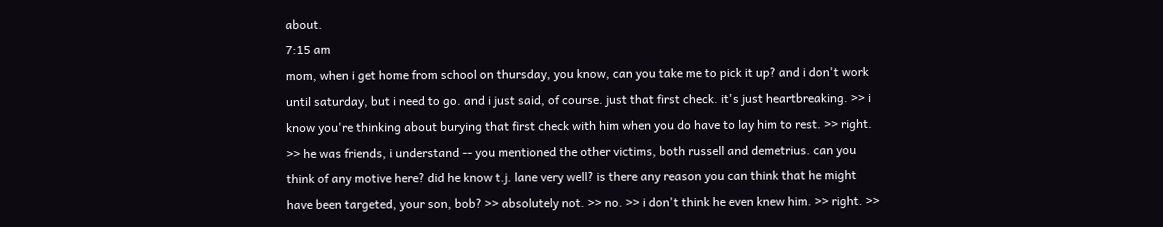about.
7:15 am
mom, when i get home from school on thursday, you know, can you take me to pick it up? and i don't work until saturday, but i need to go. and i just said, of course. just that first check. it's just heartbreaking. >> i know you're thinking about burying that first check with him when you do have to lay him to rest. >> right. >> he was friends, i understand -- you mentioned the other victims, both russell and demetrius. can you think of any motive here? did he know t.j. lane very well? is there any reason you can think that he might have been targeted, your son, bob? >> absolutely not. >> no. >> i don't think he even knew him. >> right. >>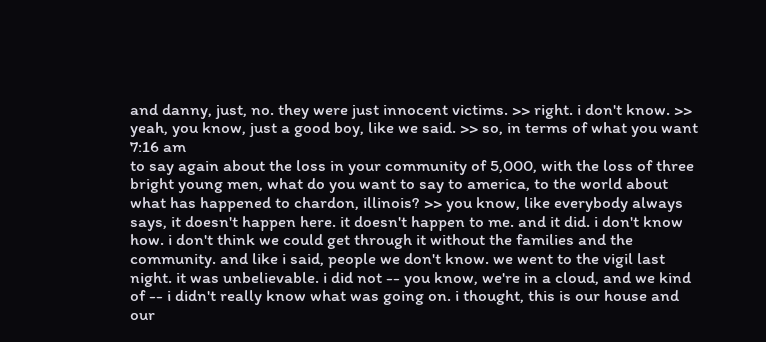and danny, just, no. they were just innocent victims. >> right. i don't know. >> yeah, you know, just a good boy, like we said. >> so, in terms of what you want
7:16 am
to say again about the loss in your community of 5,000, with the loss of three bright young men, what do you want to say to america, to the world about what has happened to chardon, illinois? >> you know, like everybody always says, it doesn't happen here. it doesn't happen to me. and it did. i don't know how. i don't think we could get through it without the families and the community. and like i said, people we don't know. we went to the vigil last night. it was unbelievable. i did not -- you know, we're in a cloud, and we kind of -- i didn't really know what was going on. i thought, this is our house and our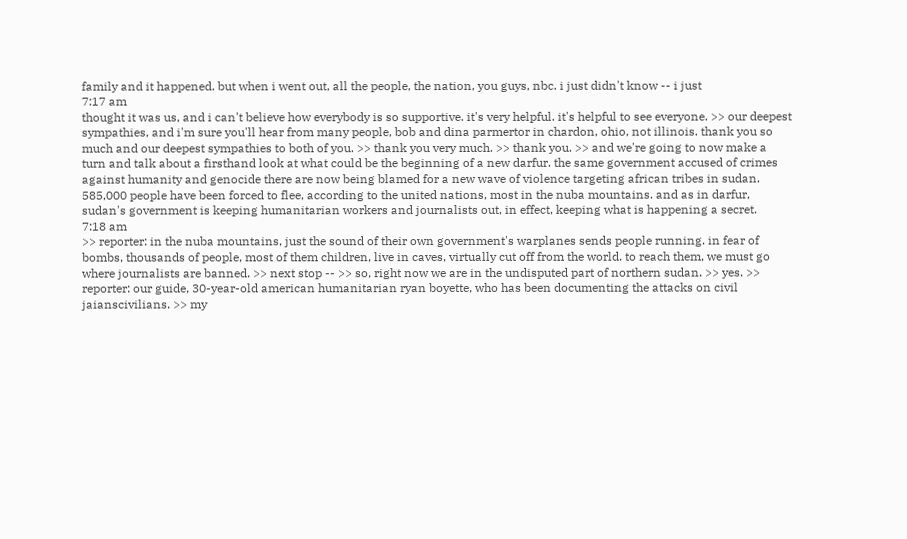family and it happened. but when i went out, all the people, the nation, you guys, nbc. i just didn't know -- i just
7:17 am
thought it was us, and i can't believe how everybody is so supportive. it's very helpful. it's helpful to see everyone. >> our deepest sympathies, and i'm sure you'll hear from many people, bob and dina parmertor in chardon, ohio, not illinois. thank you so much and our deepest sympathies to both of you. >> thank you very much. >> thank you. >> and we're going to now make a turn and talk about a firsthand look at what could be the beginning of a new darfur. the same government accused of crimes against humanity and genocide there are now being blamed for a new wave of violence targeting african tribes in sudan. 585,000 people have been forced to flee, according to the united nations, most in the nuba mountains. and as in darfur, sudan's government is keeping humanitarian workers and journalists out, in effect, keeping what is happening a secret.
7:18 am
>> reporter: in the nuba mountains, just the sound of their own government's warplanes sends people running. in fear of bombs, thousands of people, most of them children, live in caves, virtually cut off from the world. to reach them, we must go where journalists are banned. >> next stop -- >> so, right now we are in the undisputed part of northern sudan. >> yes. >> reporter: our guide, 30-year-old american humanitarian ryan boyette, who has been documenting the attacks on civil jaianscivilians. >> my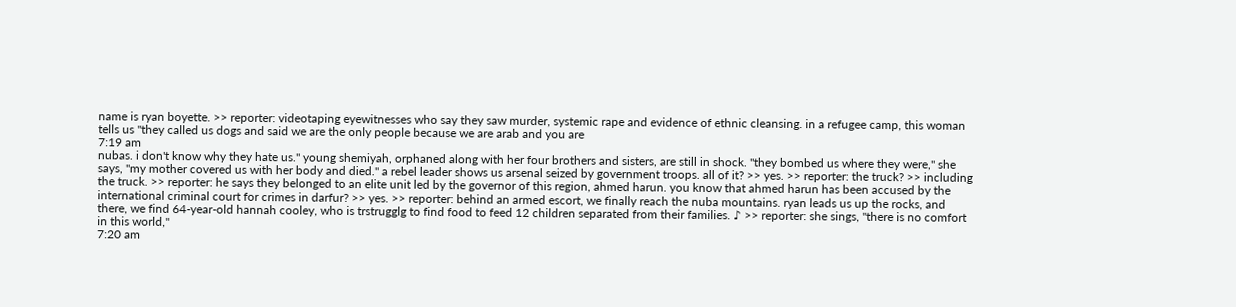name is ryan boyette. >> reporter: videotaping eyewitnesses who say they saw murder, systemic rape and evidence of ethnic cleansing. in a refugee camp, this woman tells us "they called us dogs and said we are the only people because we are arab and you are
7:19 am
nubas. i don't know why they hate us." young shemiyah, orphaned along with her four brothers and sisters, are still in shock. "they bombed us where they were," she says, "my mother covered us with her body and died." a rebel leader shows us arsenal seized by government troops. all of it? >> yes. >> reporter: the truck? >> including the truck. >> reporter: he says they belonged to an elite unit led by the governor of this region, ahmed harun. you know that ahmed harun has been accused by the international criminal court for crimes in darfur? >> yes. >> reporter: behind an armed escort, we finally reach the nuba mountains. ryan leads us up the rocks, and there, we find 64-year-old hannah cooley, who is trstrugglg to find food to feed 12 children separated from their families. ♪ >> reporter: she sings, "there is no comfort in this world,"
7:20 am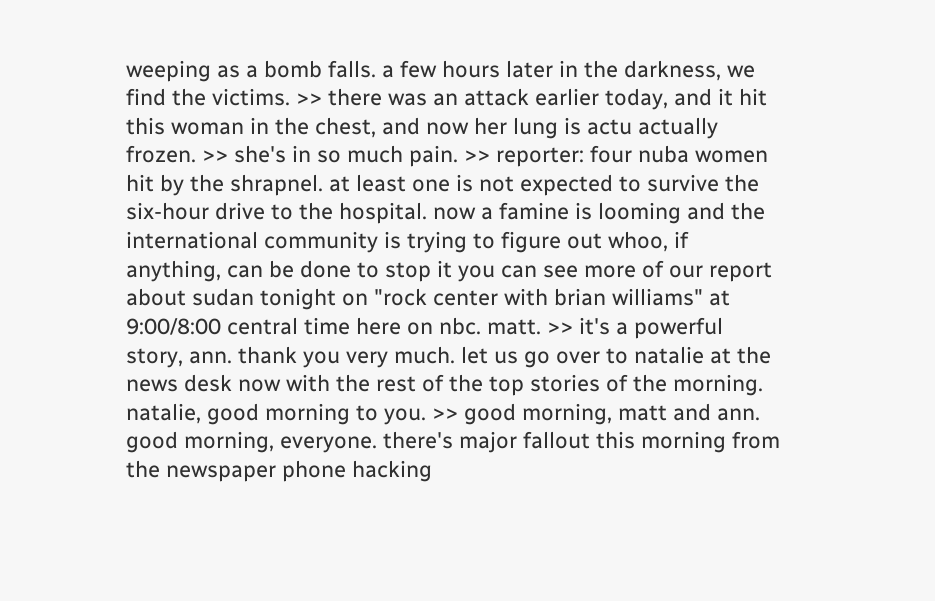weeping as a bomb falls. a few hours later in the darkness, we find the victims. >> there was an attack earlier today, and it hit this woman in the chest, and now her lung is actu actually frozen. >> she's in so much pain. >> reporter: four nuba women hit by the shrapnel. at least one is not expected to survive the six-hour drive to the hospital. now a famine is looming and the international community is trying to figure out whoo, if anything, can be done to stop it you can see more of our report about sudan tonight on "rock center with brian williams" at 9:00/8:00 central time here on nbc. matt. >> it's a powerful story, ann. thank you very much. let us go over to natalie at the news desk now with the rest of the top stories of the morning. natalie, good morning to you. >> good morning, matt and ann. good morning, everyone. there's major fallout this morning from the newspaper phone hacking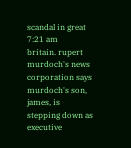scandal in great
7:21 am
britain. rupert murdoch's news corporation says murdoch's son, james, is stepping down as executive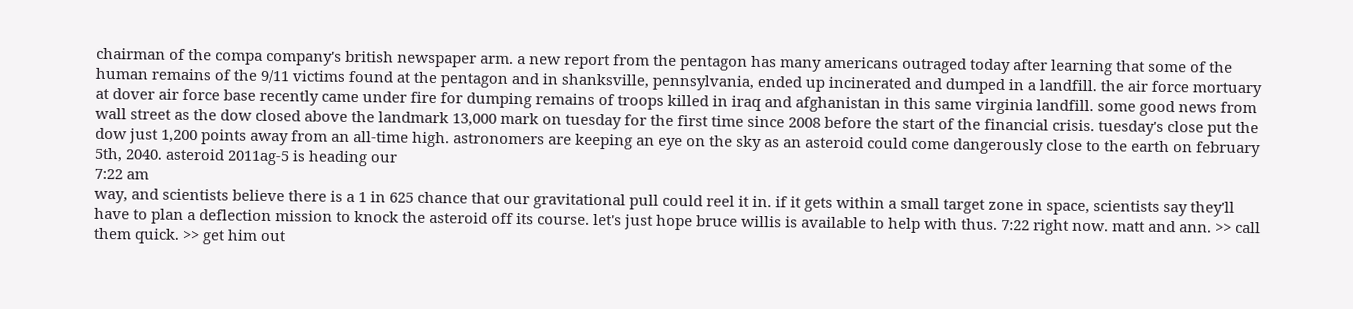chairman of the compa company's british newspaper arm. a new report from the pentagon has many americans outraged today after learning that some of the human remains of the 9/11 victims found at the pentagon and in shanksville, pennsylvania, ended up incinerated and dumped in a landfill. the air force mortuary at dover air force base recently came under fire for dumping remains of troops killed in iraq and afghanistan in this same virginia landfill. some good news from wall street as the dow closed above the landmark 13,000 mark on tuesday for the first time since 2008 before the start of the financial crisis. tuesday's close put the dow just 1,200 points away from an all-time high. astronomers are keeping an eye on the sky as an asteroid could come dangerously close to the earth on february 5th, 2040. asteroid 2011ag-5 is heading our
7:22 am
way, and scientists believe there is a 1 in 625 chance that our gravitational pull could reel it in. if it gets within a small target zone in space, scientists say they'll have to plan a deflection mission to knock the asteroid off its course. let's just hope bruce willis is available to help with thus. 7:22 right now. matt and ann. >> call them quick. >> get him out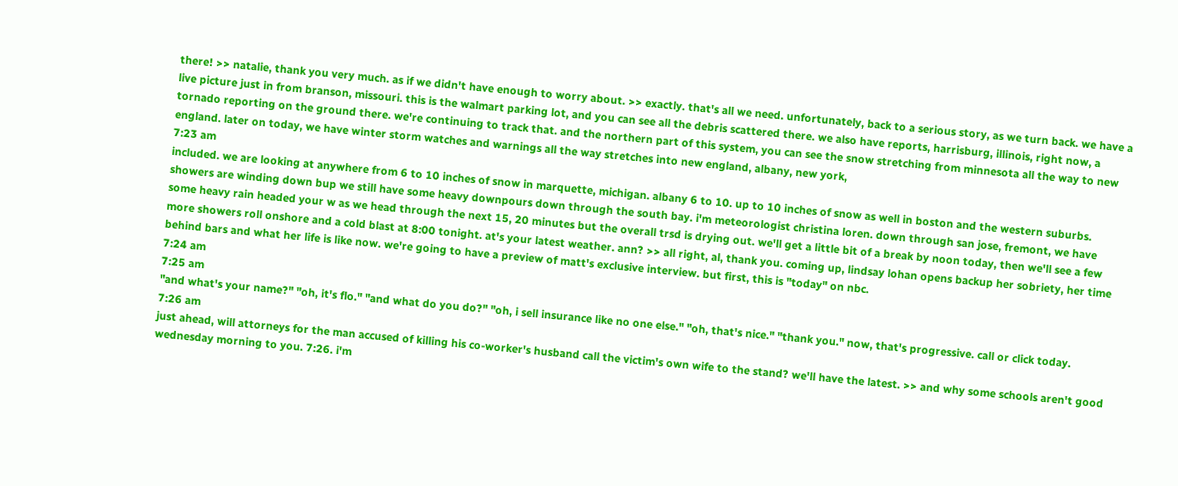there! >> natalie, thank you very much. as if we didn't have enough to worry about. >> exactly. that's all we need. unfortunately, back to a serious story, as we turn back. we have a live picture just in from branson, missouri. this is the walmart parking lot, and you can see all the debris scattered there. we also have reports, harrisburg, illinois, right now, a tornado reporting on the ground there. we're continuing to track that. and the northern part of this system, you can see the snow stretching from minnesota all the way to new england. later on today, we have winter storm watches and warnings all the way stretches into new england, albany, new york,
7:23 am
included. we are looking at anywhere from 6 to 10 inches of snow in marquette, michigan. albany 6 to 10. up to 10 inches of snow as well in boston and the western suburbs. showers are winding down bup we still have some heavy downpours down through the south bay. i'm meteorologist christina loren. down through san jose, fremont, we have some heavy rain headed your w as we head through the next 15, 20 minutes but the overall trsd is drying out. we'll get a little bit of a break by noon today, then we'll see a few more showers roll onshore and a cold blast at 8:00 tonight. at's your latest weather. ann? >> all right, al, thank you. coming up, lindsay lohan opens backup her sobriety, her time behind bars and what her life is like now. we're going to have a preview of matt's exclusive interview. but first, this is "today" on nbc.
7:24 am
7:25 am
"and what's your name?" "oh, it's flo." "and what do you do?" "oh, i sell insurance like no one else." "oh, that's nice." "thank you." now, that's progressive. call or click today.
7:26 am
just ahead, will attorneys for the man accused of killing his co-worker's husband call the victim's own wife to the stand? we'll have the latest. >> and why some schools aren't good wednesday morning to you. 7:26. i'm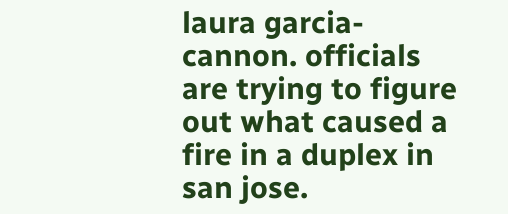laura garcia-cannon. officials are trying to figure out what caused a fire in a duplex in san jose.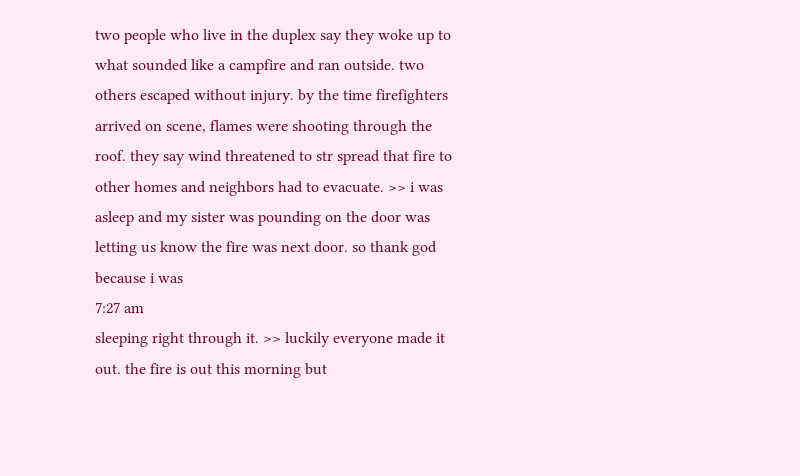two people who live in the duplex say they woke up to what sounded like a campfire and ran outside. two others escaped without injury. by the time firefighters arrived on scene, flames were shooting through the roof. they say wind threatened to str spread that fire to other homes and neighbors had to evacuate. >> i was asleep and my sister was pounding on the door was letting us know the fire was next door. so thank god because i was
7:27 am
sleeping right through it. >> luckily everyone made it out. the fire is out this morning but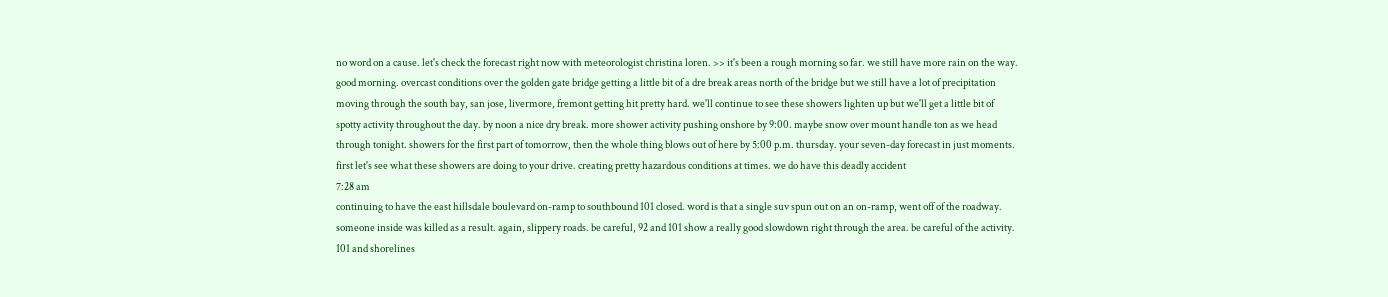no word on a cause. let's check the forecast right now with meteorologist christina loren. >> it's been a rough morning so far. we still have more rain on the way. good morning. overcast conditions over the golden gate bridge getting a little bit of a dre break areas north of the bridge but we still have a lot of precipitation moving through the south bay, san jose, livermore, fremont getting hit pretty hard. we'll continue to see these showers lighten up but we'll get a little bit of spotty activity throughout the day. by noon a nice dry break. more shower activity pushing onshore by 9:00. maybe snow over mount handle ton as we head through tonight. showers for the first part of tomorrow, then the whole thing blows out of here by 5:00 p.m. thursday. your seven-day forecast in just moments. first let's see what these showers are doing to your drive. creating pretty hazardous conditions at times. we do have this deadly accident
7:28 am
continuing to have the east hillsdale boulevard on-ramp to southbound 101 closed. word is that a single suv spun out on an on-ramp, went off of the roadway. someone inside was killed as a result. again, slippery roads. be careful, 92 and 101 show a really good slowdown right through the area. be careful of the activity. 101 and shorelines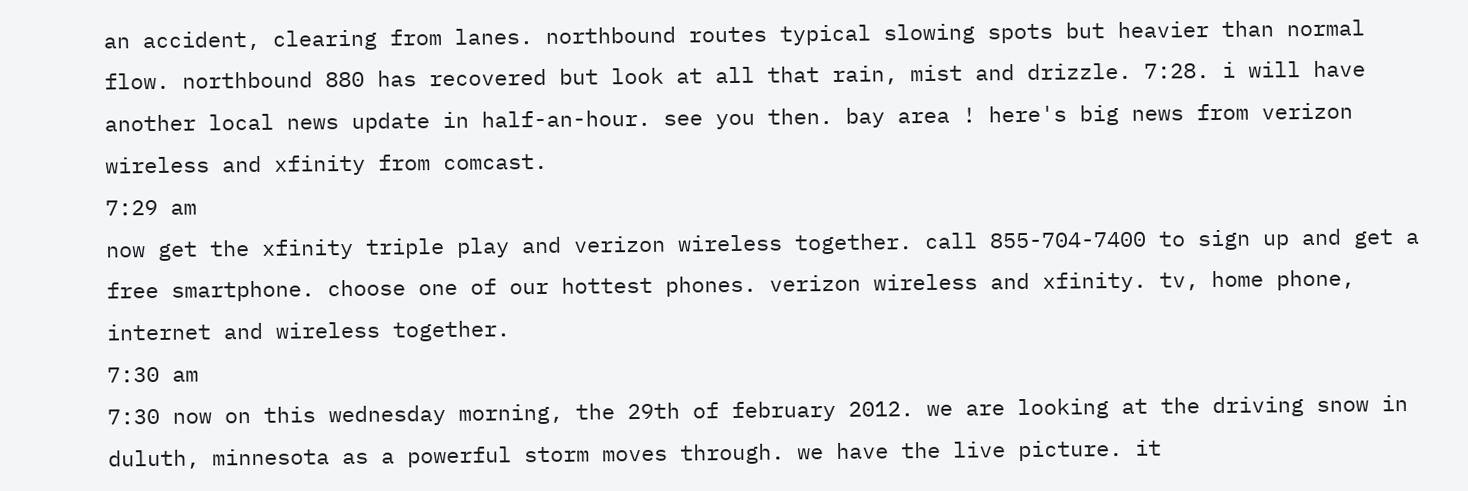an accident, clearing from lanes. northbound routes typical slowing spots but heavier than normal flow. northbound 880 has recovered but look at all that rain, mist and drizzle. 7:28. i will have another local news update in half-an-hour. see you then. bay area ! here's big news from verizon wireless and xfinity from comcast.
7:29 am
now get the xfinity triple play and verizon wireless together. call 855-704-7400 to sign up and get a free smartphone. choose one of our hottest phones. verizon wireless and xfinity. tv, home phone, internet and wireless together.
7:30 am
7:30 now on this wednesday morning, the 29th of february 2012. we are looking at the driving snow in duluth, minnesota as a powerful storm moves through. we have the live picture. it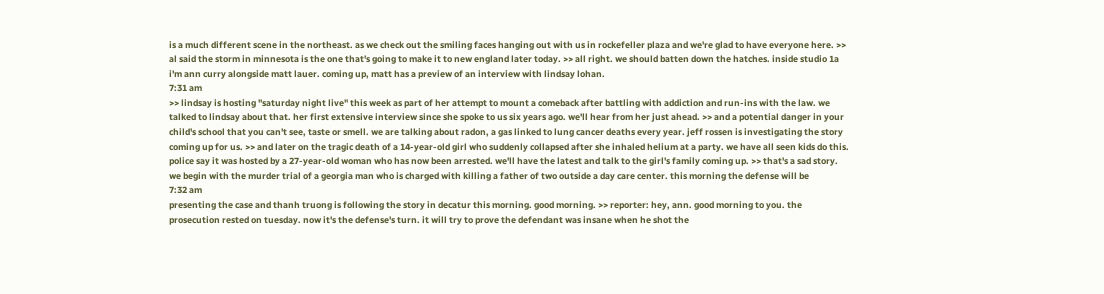is a much different scene in the northeast. as we check out the smiling faces hanging out with us in rockefeller plaza and we're glad to have everyone here. >> al said the storm in minnesota is the one that's going to make it to new england later today. >> all right. we should batten down the hatches. inside studio 1a i'm ann curry alongside matt lauer. coming up, matt has a preview of an interview with lindsay lohan.
7:31 am
>> lindsay is hosting "saturday night live" this week as part of her attempt to mount a comeback after battling with addiction and run-ins with the law. we talked to lindsay about that. her first extensive interview since she spoke to us six years ago. we'll hear from her just ahead. >> and a potential danger in your child's school that you can't see, taste or smell. we are talking about radon, a gas linked to lung cancer deaths every year. jeff rossen is investigating the story coming up for us. >> and later on the tragic death of a 14-year-old girl who suddenly collapsed after she inhaled helium at a party. we have all seen kids do this. police say it was hosted by a 27-year-old woman who has now been arrested. we'll have the latest and talk to the girl's family coming up. >> that's a sad story. we begin with the murder trial of a georgia man who is charged with killing a father of two outside a day care center. this morning the defense will be
7:32 am
presenting the case and thanh truong is following the story in decatur this morning. good morning. >> reporter: hey, ann. good morning to you. the prosecution rested on tuesday. now it's the defense's turn. it will try to prove the defendant was insane when he shot the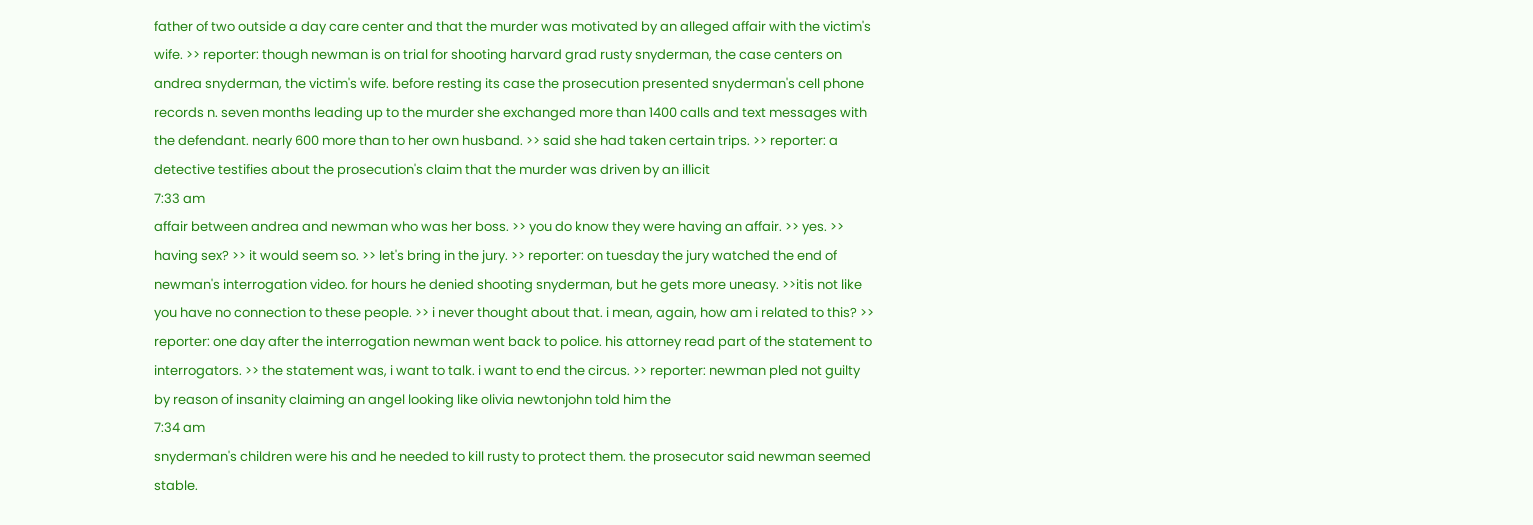father of two outside a day care center and that the murder was motivated by an alleged affair with the victim's wife. >> reporter: though newman is on trial for shooting harvard grad rusty snyderman, the case centers on andrea snyderman, the victim's wife. before resting its case the prosecution presented snyderman's cell phone records n. seven months leading up to the murder she exchanged more than 1400 calls and text messages with the defendant. nearly 600 more than to her own husband. >> said she had taken certain trips. >> reporter: a detective testifies about the prosecution's claim that the murder was driven by an illicit
7:33 am
affair between andrea and newman who was her boss. >> you do know they were having an affair. >> yes. >> having sex? >> it would seem so. >> let's bring in the jury. >> reporter: on tuesday the jury watched the end of newman's interrogation video. for hours he denied shooting snyderman, but he gets more uneasy. >>itis not like you have no connection to these people. >> i never thought about that. i mean, again, how am i related to this? >> reporter: one day after the interrogation newman went back to police. his attorney read part of the statement to interrogators. >> the statement was, i want to talk. i want to end the circus. >> reporter: newman pled not guilty by reason of insanity claiming an angel looking like olivia newtonjohn told him the
7:34 am
snyderman's children were his and he needed to kill rusty to protect them. the prosecutor said newman seemed stable.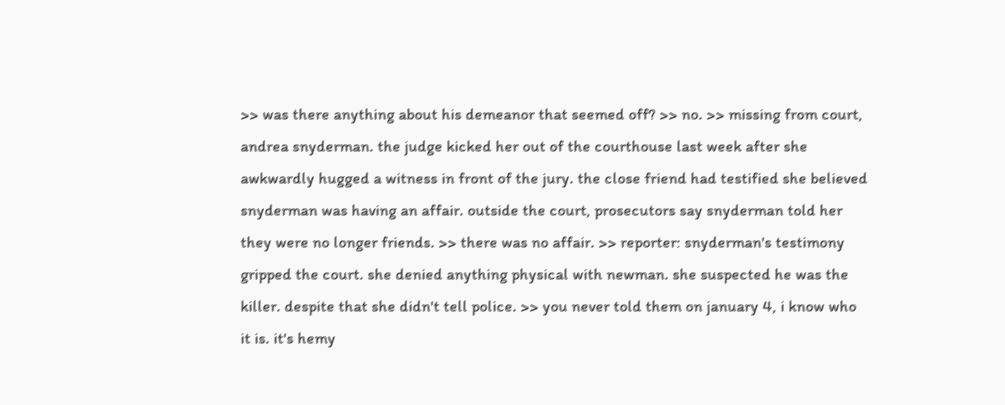>> was there anything about his demeanor that seemed off? >> no. >> missing from court, andrea snyderman. the judge kicked her out of the courthouse last week after she awkwardly hugged a witness in front of the jury. the close friend had testified she believed snyderman was having an affair. outside the court, prosecutors say snyderman told her they were no longer friends. >> there was no affair. >> reporter: snyderman's testimony gripped the court. she denied anything physical with newman. she suspected he was the killer. despite that she didn't tell police. >> you never told them on january 4, i know who it is. it's hemy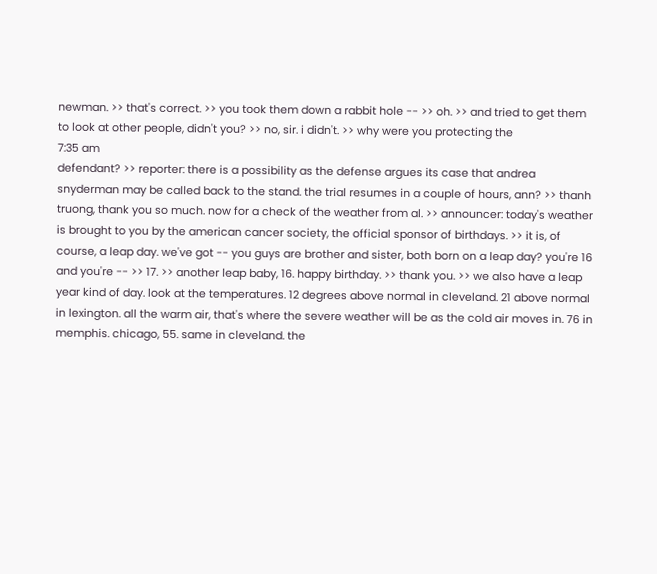newman. >> that's correct. >> you took them down a rabbit hole -- >> oh. >> and tried to get them to look at other people, didn't you? >> no, sir. i didn't. >> why were you protecting the
7:35 am
defendant? >> reporter: there is a possibility as the defense argues its case that andrea snyderman may be called back to the stand. the trial resumes in a couple of hours, ann? >> thanh truong, thank you so much. now for a check of the weather from al. >> announcer: today's weather is brought to you by the american cancer society, the official sponsor of birthdays. >> it is, of course, a leap day. we've got -- you guys are brother and sister, both born on a leap day? you're 16 and you're -- >> 17. >> another leap baby, 16. happy birthday. >> thank you. >> we also have a leap year kind of day. look at the temperatures. 12 degrees above normal in cleveland. 21 above normal in lexington. all the warm air, that's where the severe weather will be as the cold air moves in. 76 in memphis. chicago, 55. same in cleveland. the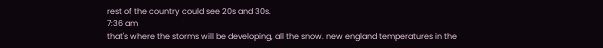rest of the country could see 20s and 30s.
7:36 am
that's where the storms will be developing, all the snow. new england temperatures in the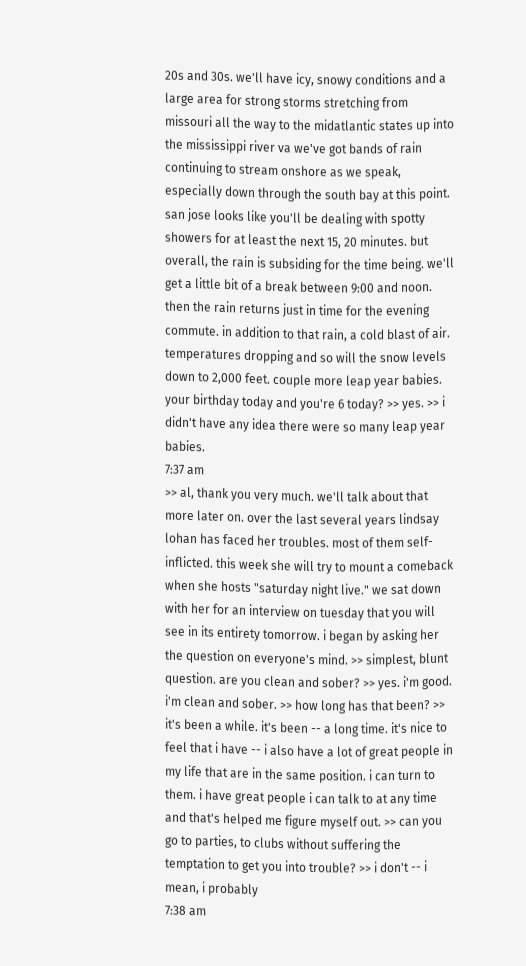20s and 30s. we'll have icy, snowy conditions and a large area for strong storms stretching from missouri all the way to the midatlantic states up into the mississippi river va we've got bands of rain continuing to stream onshore as we speak, especially down through the south bay at this point. san jose looks like you'll be dealing with spotty showers for at least the next 15, 20 minutes. but overall, the rain is subsiding for the time being. we'll get a little bit of a break between 9:00 and noon. then the rain returns just in time for the evening commute. in addition to that rain, a cold blast of air. temperatures dropping and so will the snow levels down to 2,000 feet. couple more leap year babies. your birthday today and you're 6 today? >> yes. >> i didn't have any idea there were so many leap year babies.
7:37 am
>> al, thank you very much. we'll talk about that more later on. over the last several years lindsay lohan has faced her troubles. most of them self-inflicted. this week she will try to mount a comeback when she hosts "saturday night live." we sat down with her for an interview on tuesday that you will see in its entirety tomorrow. i began by asking her the question on everyone's mind. >> simplest, blunt question. are you clean and sober? >> yes. i'm good. i'm clean and sober. >> how long has that been? >> it's been a while. it's been -- a long time. it's nice to feel that i have -- i also have a lot of great people in my life that are in the same position. i can turn to them. i have great people i can talk to at any time and that's helped me figure myself out. >> can you go to parties, to clubs without suffering the temptation to get you into trouble? >> i don't -- i mean, i probably
7:38 am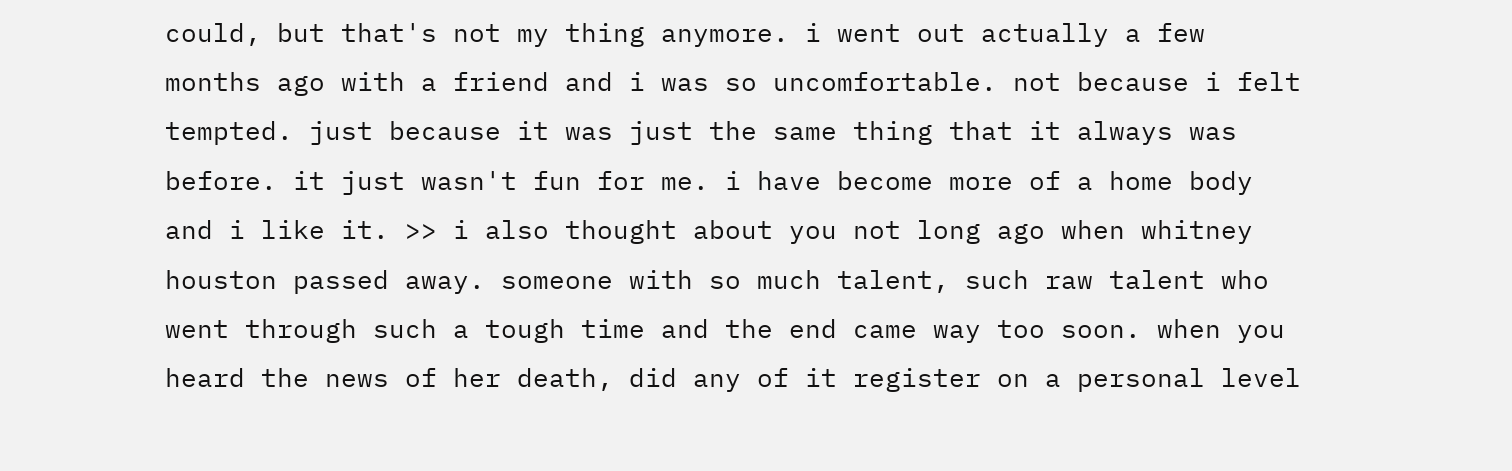could, but that's not my thing anymore. i went out actually a few months ago with a friend and i was so uncomfortable. not because i felt tempted. just because it was just the same thing that it always was before. it just wasn't fun for me. i have become more of a home body and i like it. >> i also thought about you not long ago when whitney houston passed away. someone with so much talent, such raw talent who went through such a tough time and the end came way too soon. when you heard the news of her death, did any of it register on a personal level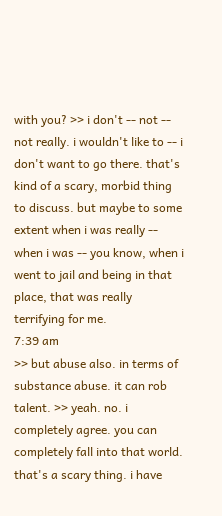with you? >> i don't -- not -- not really. i wouldn't like to -- i don't want to go there. that's kind of a scary, morbid thing to discuss. but maybe to some extent when i was really -- when i was -- you know, when i went to jail and being in that place, that was really terrifying for me.
7:39 am
>> but abuse also. in terms of substance abuse. it can rob talent. >> yeah. no. i completely agree. you can completely fall into that world. that's a scary thing. i have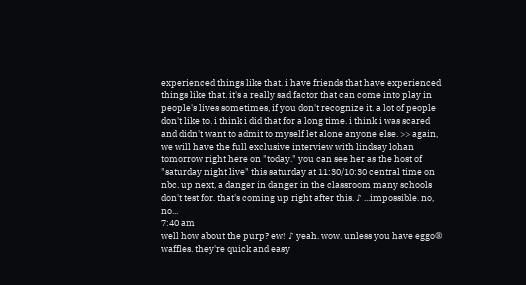experienced things like that. i have friends that have experienced things like that. it's a really sad factor that can come into play in people's lives sometimes, if you don't recognize it. a lot of people don't like to. i think i did that for a long time. i think i was scared and didn't want to admit to myself let alone anyone else. >> again, we will have the full exclusive interview with lindsay lohan tomorrow right here on "today." you can see her as the host of "saturday night live" this saturday at 11:30/10:30 central time on nbc. up next, a danger in danger in the classroom many schools don't test for. that's coming up right after this. ♪ ...impossible. no, no...
7:40 am
well how about the purp? ew! ♪ yeah. wow. unless you have eggo® waffles. they're quick and easy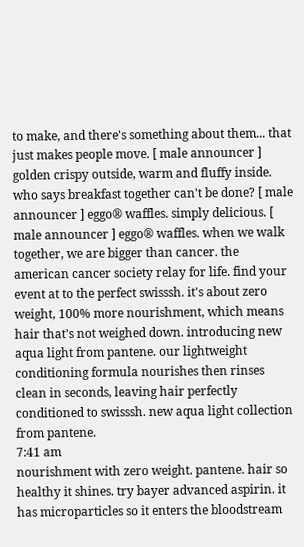to make, and there's something about them... that just makes people move. [ male announcer ] golden crispy outside, warm and fluffy inside. who says breakfast together can't be done? [ male announcer ] eggo® waffles. simply delicious. [ male announcer ] eggo® waffles. when we walk together, we are bigger than cancer. the american cancer society relay for life. find your event at to the perfect swisssh. it's about zero weight, 100% more nourishment, which means hair that's not weighed down. introducing new aqua light from pantene. our lightweight conditioning formula nourishes then rinses clean in seconds, leaving hair perfectly conditioned to swisssh. new aqua light collection from pantene.
7:41 am
nourishment with zero weight. pantene. hair so healthy it shines. try bayer advanced aspirin. it has microparticles so it enters the bloodstream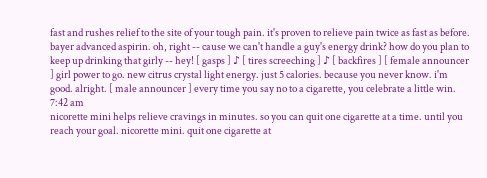fast and rushes relief to the site of your tough pain. it's proven to relieve pain twice as fast as before. bayer advanced aspirin. oh, right -- cause we can't handle a guy's energy drink? how do you plan to keep up drinking that girly -- hey! [ gasps ] ♪ [ tires screeching ] ♪ [ backfires ] [ female announcer ] girl power to go. new citrus crystal light energy. just 5 calories. because you never know. i'm good. alright. [ male announcer ] every time you say no to a cigarette, you celebrate a little win.
7:42 am
nicorette mini helps relieve cravings in minutes. so you can quit one cigarette at a time. until you reach your goal. nicorette mini. quit one cigarette at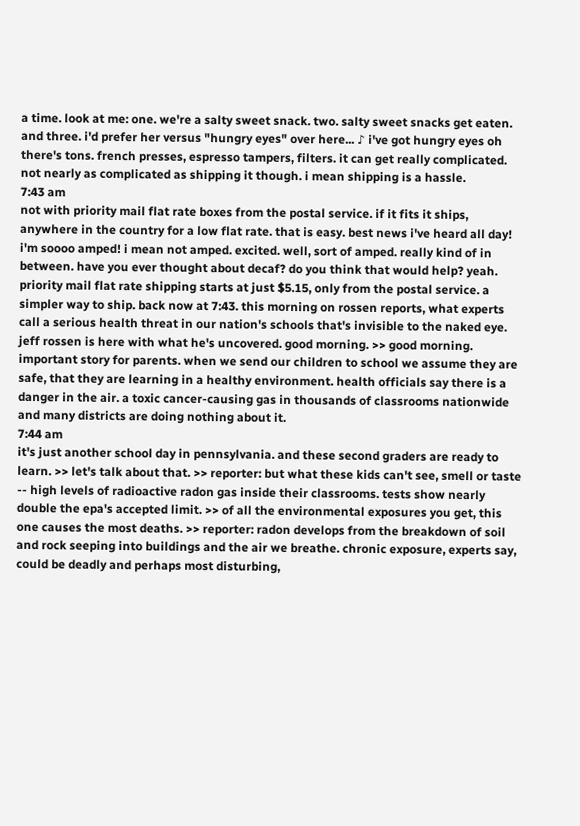a time. look at me: one. we're a salty sweet snack. two. salty sweet snacks get eaten. and three. i'd prefer her versus "hungry eyes" over here... ♪ i've got hungry eyes oh there's tons. french presses, espresso tampers, filters. it can get really complicated. not nearly as complicated as shipping it though. i mean shipping is a hassle.
7:43 am
not with priority mail flat rate boxes from the postal service. if it fits it ships, anywhere in the country for a low flat rate. that is easy. best news i've heard all day! i'm soooo amped! i mean not amped. excited. well, sort of amped. really kind of in between. have you ever thought about decaf? do you think that would help? yeah. priority mail flat rate shipping starts at just $5.15, only from the postal service. a simpler way to ship. back now at 7:43. this morning on rossen reports, what experts call a serious health threat in our nation's schools that's invisible to the naked eye. jeff rossen is here with what he's uncovered. good morning. >> good morning. important story for parents. when we send our children to school we assume they are safe, that they are learning in a healthy environment. health officials say there is a danger in the air. a toxic cancer-causing gas in thousands of classrooms nationwide and many districts are doing nothing about it.
7:44 am
it's just another school day in pennsylvania. and these second graders are ready to learn. >> let's talk about that. >> reporter: but what these kids can't see, smell or taste -- high levels of radioactive radon gas inside their classrooms. tests show nearly double the epa's accepted limit. >> of all the environmental exposures you get, this one causes the most deaths. >> reporter: radon develops from the breakdown of soil and rock seeping into buildings and the air we breathe. chronic exposure, experts say, could be deadly and perhaps most disturbing,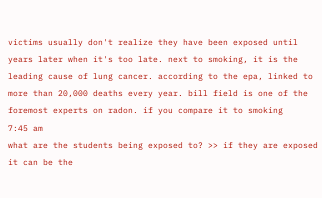victims usually don't realize they have been exposed until years later when it's too late. next to smoking, it is the leading cause of lung cancer. according to the epa, linked to more than 20,000 deaths every year. bill field is one of the foremost experts on radon. if you compare it to smoking
7:45 am
what are the students being exposed to? >> if they are exposed it can be the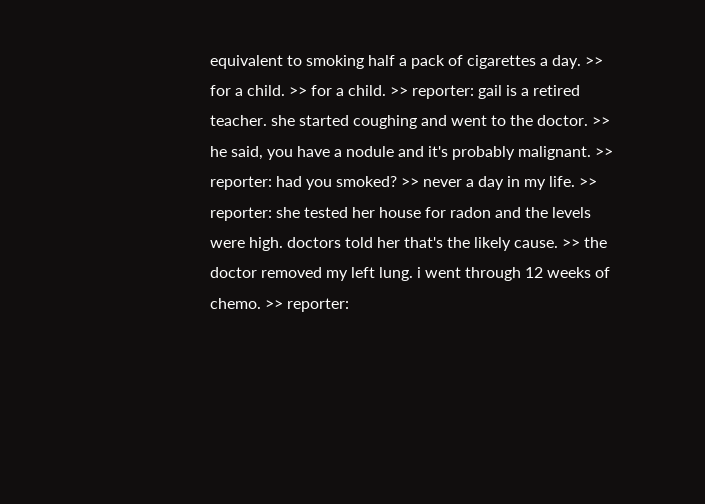equivalent to smoking half a pack of cigarettes a day. >> for a child. >> for a child. >> reporter: gail is a retired teacher. she started coughing and went to the doctor. >> he said, you have a nodule and it's probably malignant. >> reporter: had you smoked? >> never a day in my life. >> reporter: she tested her house for radon and the levels were high. doctors told her that's the likely cause. >> the doctor removed my left lung. i went through 12 weeks of chemo. >> reporter: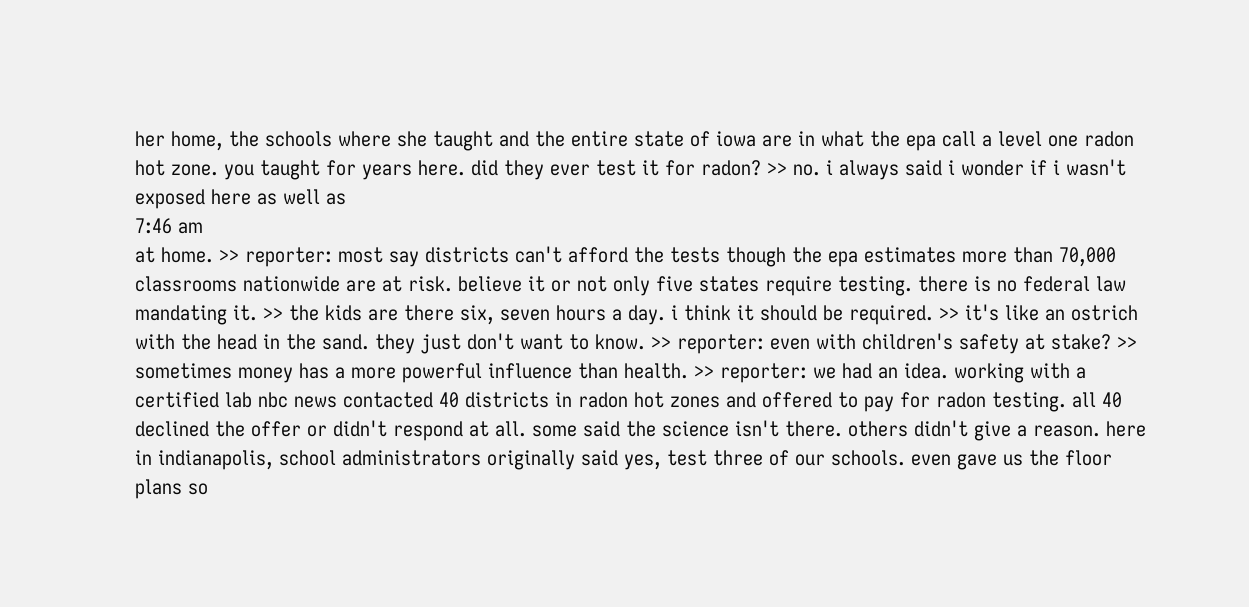her home, the schools where she taught and the entire state of iowa are in what the epa call a level one radon hot zone. you taught for years here. did they ever test it for radon? >> no. i always said i wonder if i wasn't exposed here as well as
7:46 am
at home. >> reporter: most say districts can't afford the tests though the epa estimates more than 70,000 classrooms nationwide are at risk. believe it or not only five states require testing. there is no federal law mandating it. >> the kids are there six, seven hours a day. i think it should be required. >> it's like an ostrich with the head in the sand. they just don't want to know. >> reporter: even with children's safety at stake? >> sometimes money has a more powerful influence than health. >> reporter: we had an idea. working with a certified lab nbc news contacted 40 districts in radon hot zones and offered to pay for radon testing. all 40 declined the offer or didn't respond at all. some said the science isn't there. others didn't give a reason. here in indianapolis, school administrators originally said yes, test three of our schools. even gave us the floor plans so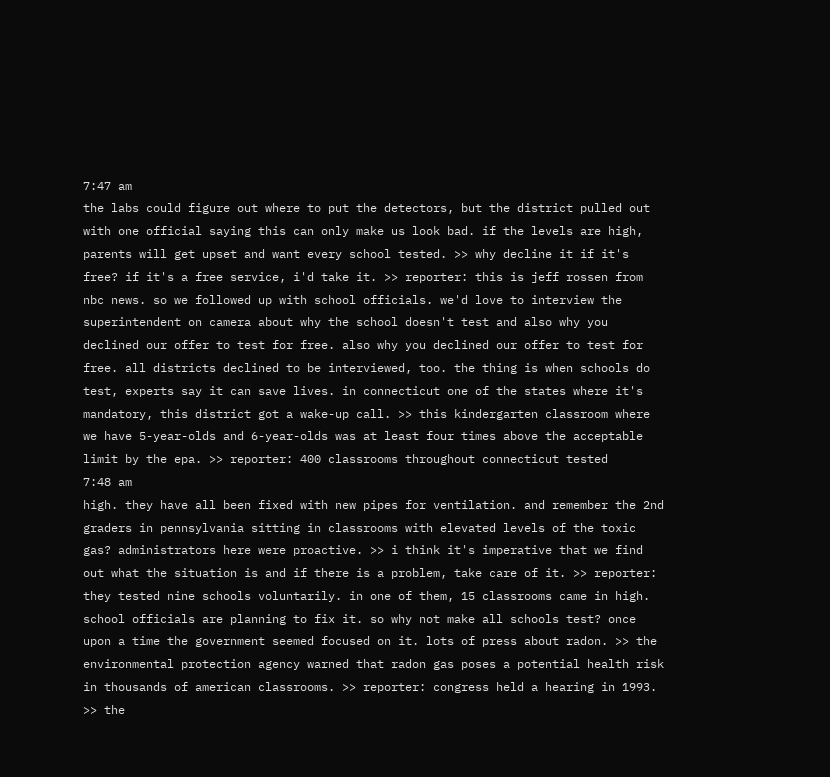7:47 am
the labs could figure out where to put the detectors, but the district pulled out with one official saying this can only make us look bad. if the levels are high, parents will get upset and want every school tested. >> why decline it if it's free? if it's a free service, i'd take it. >> reporter: this is jeff rossen from nbc news. so we followed up with school officials. we'd love to interview the superintendent on camera about why the school doesn't test and also why you declined our offer to test for free. also why you declined our offer to test for free. all districts declined to be interviewed, too. the thing is when schools do test, experts say it can save lives. in connecticut one of the states where it's mandatory, this district got a wake-up call. >> this kindergarten classroom where we have 5-year-olds and 6-year-olds was at least four times above the acceptable limit by the epa. >> reporter: 400 classrooms throughout connecticut tested
7:48 am
high. they have all been fixed with new pipes for ventilation. and remember the 2nd graders in pennsylvania sitting in classrooms with elevated levels of the toxic gas? administrators here were proactive. >> i think it's imperative that we find out what the situation is and if there is a problem, take care of it. >> reporter: they tested nine schools voluntarily. in one of them, 15 classrooms came in high. school officials are planning to fix it. so why not make all schools test? once upon a time the government seemed focused on it. lots of press about radon. >> the environmental protection agency warned that radon gas poses a potential health risk in thousands of american classrooms. >> reporter: congress held a hearing in 1993. >> the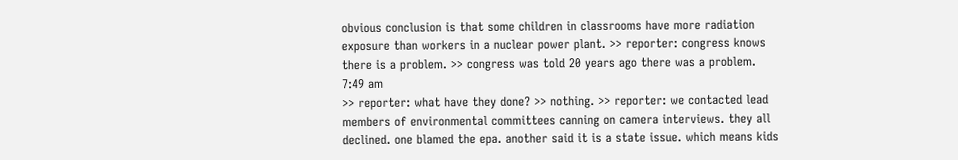obvious conclusion is that some children in classrooms have more radiation exposure than workers in a nuclear power plant. >> reporter: congress knows there is a problem. >> congress was told 20 years ago there was a problem.
7:49 am
>> reporter: what have they done? >> nothing. >> reporter: we contacted lead members of environmental committees canning on camera interviews. they all declined. one blamed the epa. another said it is a state issue. which means kids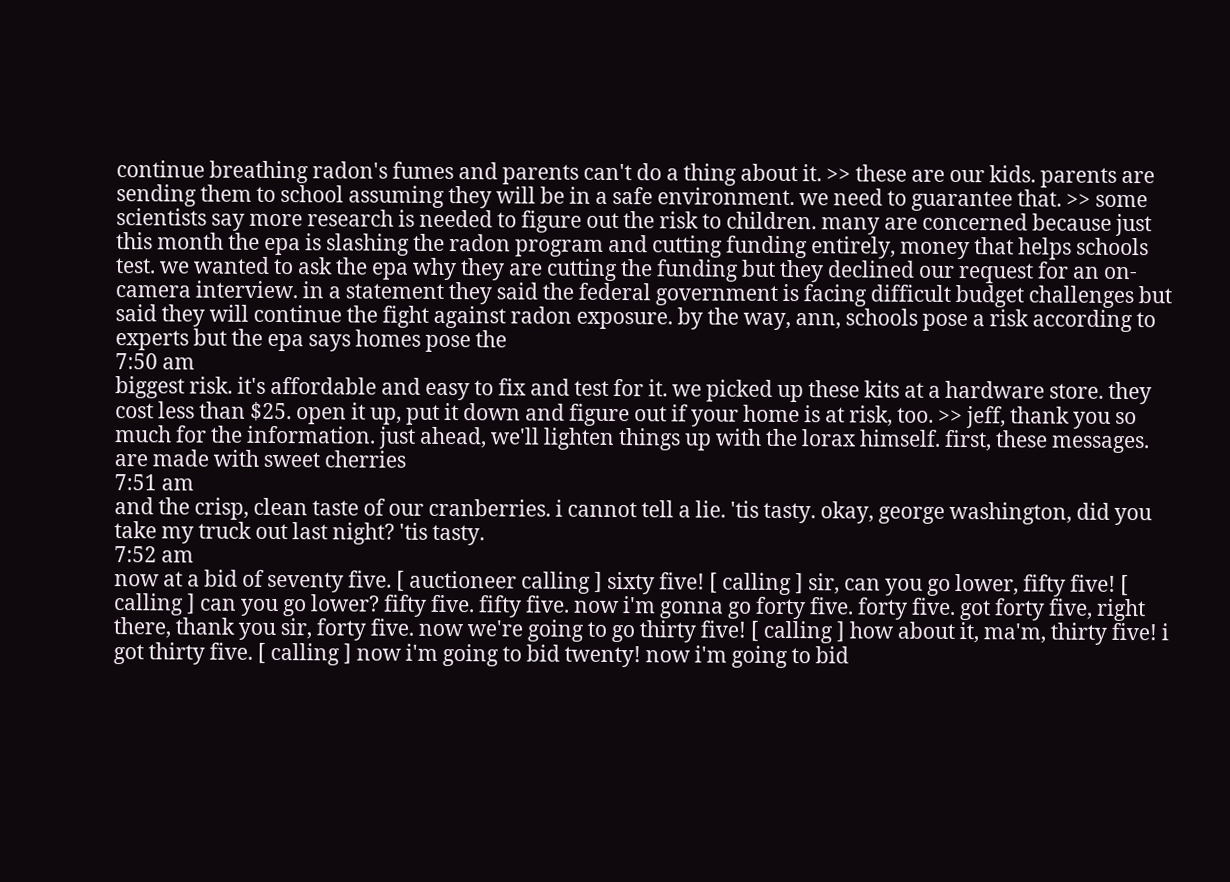continue breathing radon's fumes and parents can't do a thing about it. >> these are our kids. parents are sending them to school assuming they will be in a safe environment. we need to guarantee that. >> some scientists say more research is needed to figure out the risk to children. many are concerned because just this month the epa is slashing the radon program and cutting funding entirely, money that helps schools test. we wanted to ask the epa why they are cutting the funding but they declined our request for an on-camera interview. in a statement they said the federal government is facing difficult budget challenges but said they will continue the fight against radon exposure. by the way, ann, schools pose a risk according to experts but the epa says homes pose the
7:50 am
biggest risk. it's affordable and easy to fix and test for it. we picked up these kits at a hardware store. they cost less than $25. open it up, put it down and figure out if your home is at risk, too. >> jeff, thank you so much for the information. just ahead, we'll lighten things up with the lorax himself. first, these messages. are made with sweet cherries
7:51 am
and the crisp, clean taste of our cranberries. i cannot tell a lie. 'tis tasty. okay, george washington, did you take my truck out last night? 'tis tasty.
7:52 am
now at a bid of seventy five. [ auctioneer calling ] sixty five! [ calling ] sir, can you go lower, fifty five! [ calling ] can you go lower? fifty five. fifty five. now i'm gonna go forty five. forty five. got forty five, right there, thank you sir, forty five. now we're going to go thirty five! [ calling ] how about it, ma'm, thirty five! i got thirty five. [ calling ] now i'm going to bid twenty! now i'm going to bid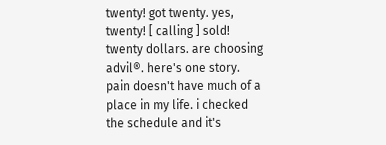twenty! got twenty. yes, twenty! [ calling ] sold! twenty dollars. are choosing advil®. here's one story. pain doesn't have much of a place in my life. i checked the schedule and it's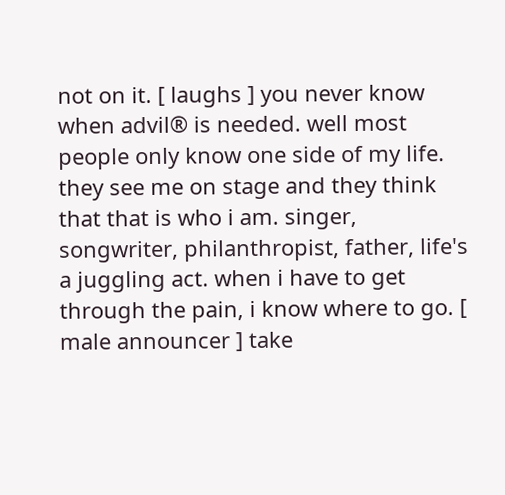not on it. [ laughs ] you never know when advil® is needed. well most people only know one side of my life. they see me on stage and they think that that is who i am. singer, songwriter, philanthropist, father, life's a juggling act. when i have to get through the pain, i know where to go. [ male announcer ] take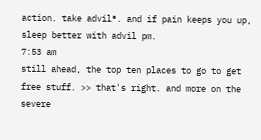action. take advil®. and if pain keeps you up, sleep better with advil pm.
7:53 am
still ahead, the top ten places to go to get free stuff. >> that's right. and more on the severe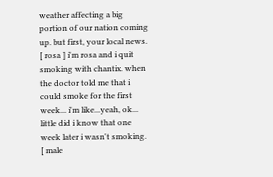weather affecting a big portion of our nation coming up. but first, your local news. [ rosa ] i'm rosa and i quit smoking with chantix. when the doctor told me that i could smoke for the first week... i'm like...yeah, ok... little did i know that one week later i wasn't smoking. [ male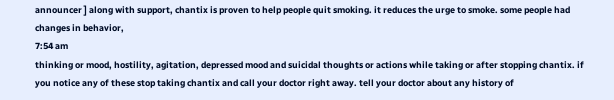announcer ] along with support, chantix is proven to help people quit smoking. it reduces the urge to smoke. some people had changes in behavior,
7:54 am
thinking or mood, hostility, agitation, depressed mood and suicidal thoughts or actions while taking or after stopping chantix. if you notice any of these stop taking chantix and call your doctor right away. tell your doctor about any history of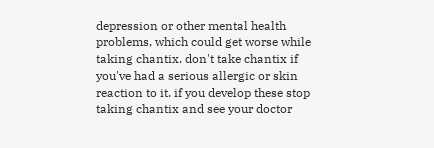depression or other mental health problems, which could get worse while taking chantix. don't take chantix if you've had a serious allergic or skin reaction to it. if you develop these stop taking chantix and see your doctor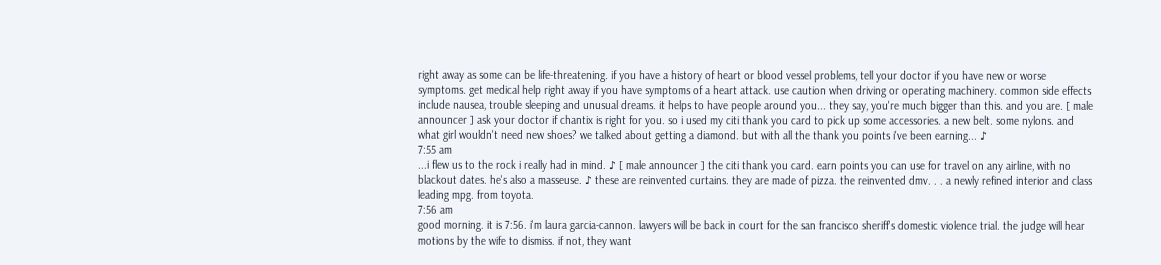right away as some can be life-threatening. if you have a history of heart or blood vessel problems, tell your doctor if you have new or worse symptoms. get medical help right away if you have symptoms of a heart attack. use caution when driving or operating machinery. common side effects include nausea, trouble sleeping and unusual dreams. it helps to have people around you... they say, you're much bigger than this. and you are. [ male announcer ] ask your doctor if chantix is right for you. so i used my citi thank you card to pick up some accessories. a new belt. some nylons. and what girl wouldn't need new shoes? we talked about getting a diamond. but with all the thank you points i've been earning... ♪
7:55 am
...i flew us to the rock i really had in mind. ♪ [ male announcer ] the citi thank you card. earn points you can use for travel on any airline, with no blackout dates. he's also a masseuse. ♪ these are reinvented curtains. they are made of pizza. the reinvented dmv. . . a newly refined interior and class leading mpg. from toyota.
7:56 am
good morning. it is 7:56. i'm laura garcia-cannon. lawyers will be back in court for the san francisco sheriff's domestic violence trial. the judge will hear motions by the wife to dismiss. if not, they want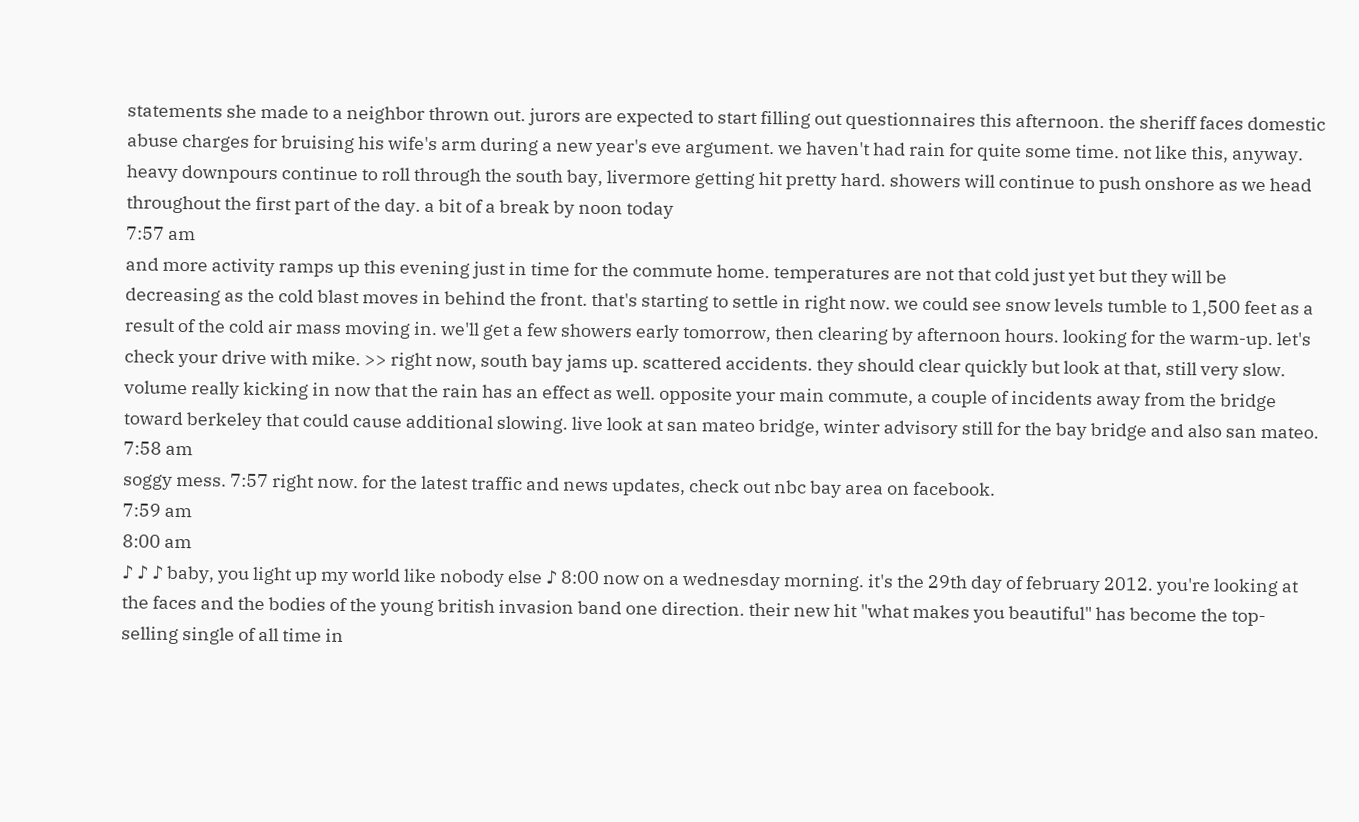statements she made to a neighbor thrown out. jurors are expected to start filling out questionnaires this afternoon. the sheriff faces domestic abuse charges for bruising his wife's arm during a new year's eve argument. we haven't had rain for quite some time. not like this, anyway. heavy downpours continue to roll through the south bay, livermore getting hit pretty hard. showers will continue to push onshore as we head throughout the first part of the day. a bit of a break by noon today
7:57 am
and more activity ramps up this evening just in time for the commute home. temperatures are not that cold just yet but they will be decreasing as the cold blast moves in behind the front. that's starting to settle in right now. we could see snow levels tumble to 1,500 feet as a result of the cold air mass moving in. we'll get a few showers early tomorrow, then clearing by afternoon hours. looking for the warm-up. let's check your drive with mike. >> right now, south bay jams up. scattered accidents. they should clear quickly but look at that, still very slow. volume really kicking in now that the rain has an effect as well. opposite your main commute, a couple of incidents away from the bridge toward berkeley that could cause additional slowing. live look at san mateo bridge, winter advisory still for the bay bridge and also san mateo.
7:58 am
soggy mess. 7:57 right now. for the latest traffic and news updates, check out nbc bay area on facebook.
7:59 am
8:00 am
♪ ♪ ♪ baby, you light up my world like nobody else ♪ 8:00 now on a wednesday morning. it's the 29th day of february 2012. you're looking at the faces and the bodies of the young british invasion band one direction. their new hit "what makes you beautiful" has become the top-selling single of all time in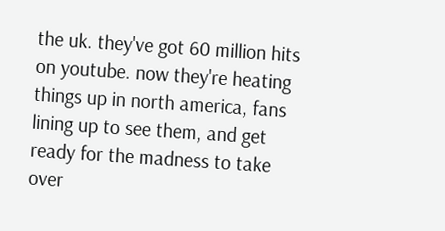the uk. they've got 60 million hits on youtube. now they're heating things up in north america, fans lining up to see them, and get ready for the madness to take over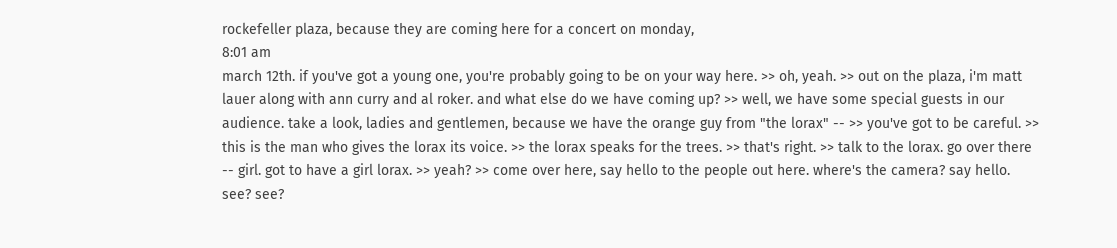rockefeller plaza, because they are coming here for a concert on monday,
8:01 am
march 12th. if you've got a young one, you're probably going to be on your way here. >> oh, yeah. >> out on the plaza, i'm matt lauer along with ann curry and al roker. and what else do we have coming up? >> well, we have some special guests in our audience. take a look, ladies and gentlemen, because we have the orange guy from "the lorax" -- >> you've got to be careful. >> this is the man who gives the lorax its voice. >> the lorax speaks for the trees. >> that's right. >> talk to the lorax. go over there -- girl. got to have a girl lorax. >> yeah? >> come over here, say hello to the people out here. where's the camera? say hello. see? see?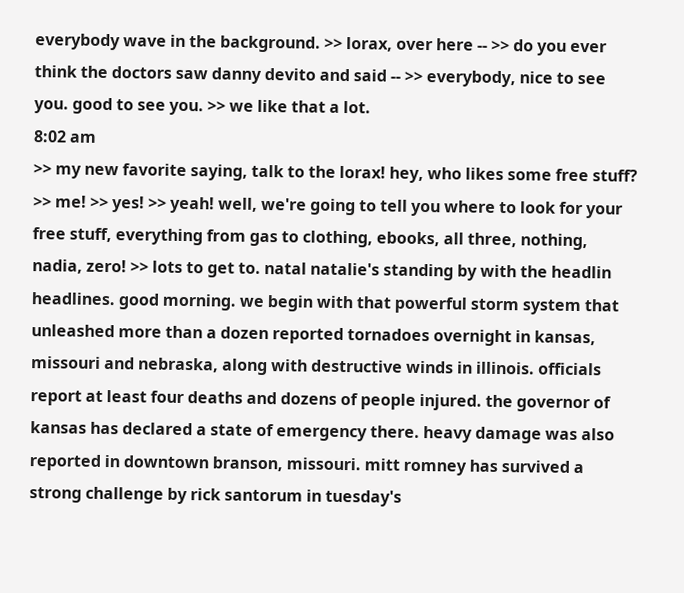everybody wave in the background. >> lorax, over here -- >> do you ever think the doctors saw danny devito and said -- >> everybody, nice to see you. good to see you. >> we like that a lot.
8:02 am
>> my new favorite saying, talk to the lorax! hey, who likes some free stuff? >> me! >> yes! >> yeah! well, we're going to tell you where to look for your free stuff, everything from gas to clothing, ebooks, all three, nothing, nadia, zero! >> lots to get to. natal natalie's standing by with the headlin headlines. good morning. we begin with that powerful storm system that unleashed more than a dozen reported tornadoes overnight in kansas, missouri and nebraska, along with destructive winds in illinois. officials report at least four deaths and dozens of people injured. the governor of kansas has declared a state of emergency there. heavy damage was also reported in downtown branson, missouri. mitt romney has survived a strong challenge by rick santorum in tuesday's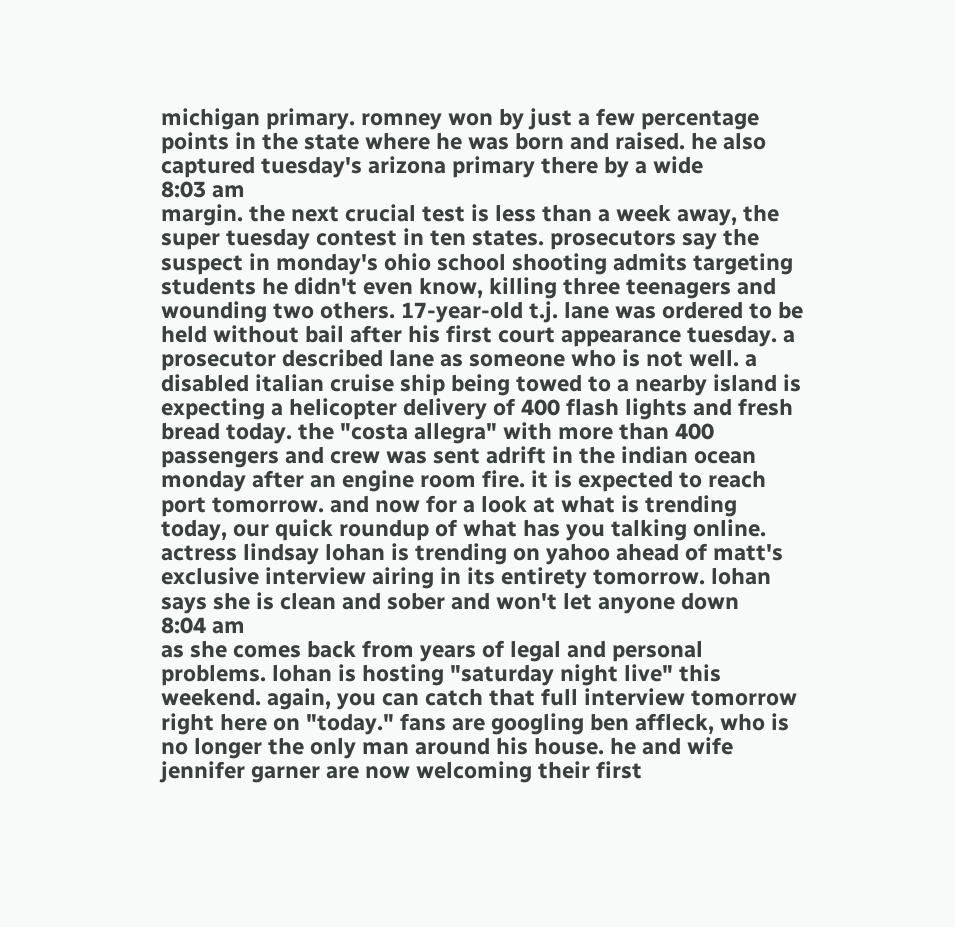michigan primary. romney won by just a few percentage points in the state where he was born and raised. he also captured tuesday's arizona primary there by a wide
8:03 am
margin. the next crucial test is less than a week away, the super tuesday contest in ten states. prosecutors say the suspect in monday's ohio school shooting admits targeting students he didn't even know, killing three teenagers and wounding two others. 17-year-old t.j. lane was ordered to be held without bail after his first court appearance tuesday. a prosecutor described lane as someone who is not well. a disabled italian cruise ship being towed to a nearby island is expecting a helicopter delivery of 400 flash lights and fresh bread today. the "costa allegra" with more than 400 passengers and crew was sent adrift in the indian ocean monday after an engine room fire. it is expected to reach port tomorrow. and now for a look at what is trending today, our quick roundup of what has you talking online. actress lindsay lohan is trending on yahoo ahead of matt's exclusive interview airing in its entirety tomorrow. lohan says she is clean and sober and won't let anyone down
8:04 am
as she comes back from years of legal and personal problems. lohan is hosting "saturday night live" this weekend. again, you can catch that full interview tomorrow right here on "today." fans are googling ben affleck, who is no longer the only man around his house. he and wife jennifer garner are now welcoming their first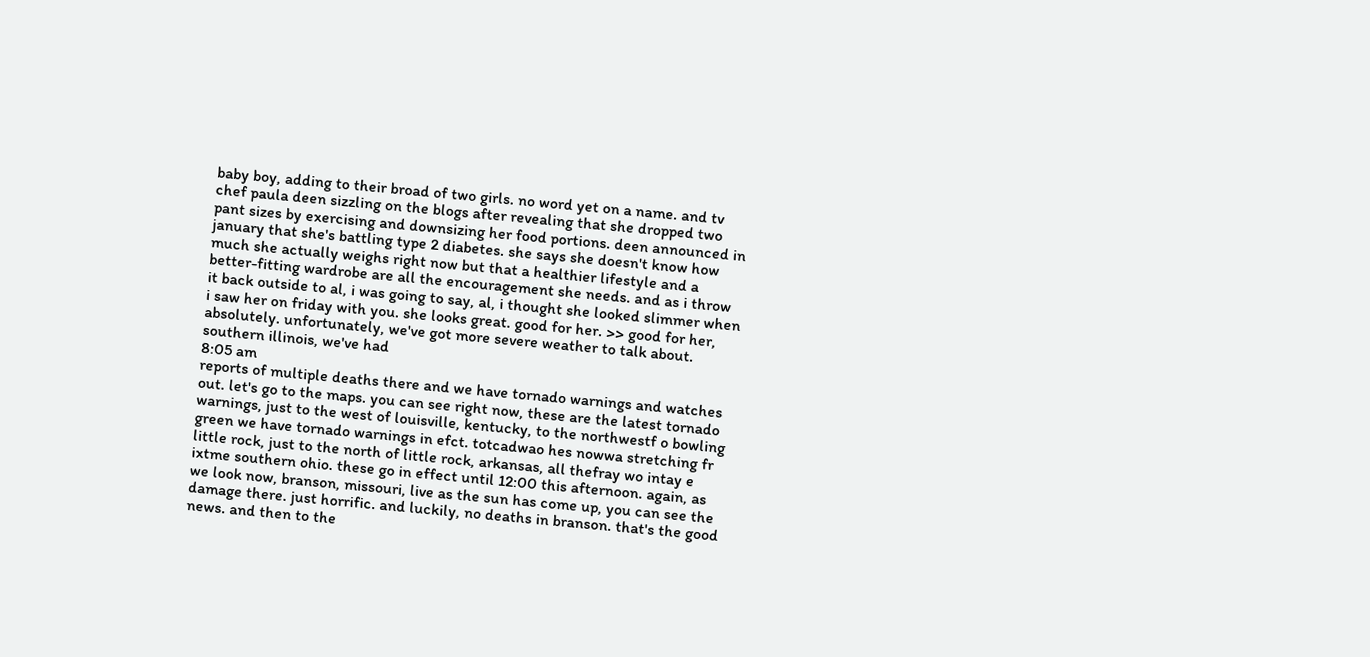baby boy, adding to their broad of two girls. no word yet on a name. and tv chef paula deen sizzling on the blogs after revealing that she dropped two pant sizes by exercising and downsizing her food portions. deen announced in january that she's battling type 2 diabetes. she says she doesn't know how much she actually weighs right now but that a healthier lifestyle and a better-fitting wardrobe are all the encouragement she needs. and as i throw it back outside to al, i was going to say, al, i thought she looked slimmer when i saw her on friday with you. she looks great. good for her. >> good for her, absolutely. unfortunately, we've got more severe weather to talk about. southern illinois, we've had
8:05 am
reports of multiple deaths there and we have tornado warnings and watches out. let's go to the maps. you can see right now, these are the latest tornado warnings, just to the west of louisville, kentucky, to the northwestf o bowling green we have tornado warnings in efct. totcadwao hes nowwa stretching fr little rock, just to the north of little rock, arkansas, all thefray wo intay e ixtme southern ohio. these go in effect until 12:00 this afternoon. again, as we look now, branson, missouri, live as the sun has come up, you can see the damage there. just horrific. and luckily, no deaths in branson. that's the good news. and then to the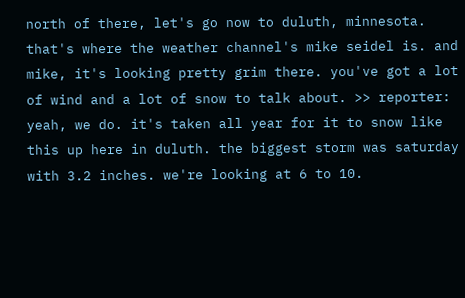north of there, let's go now to duluth, minnesota. that's where the weather channel's mike seidel is. and mike, it's looking pretty grim there. you've got a lot of wind and a lot of snow to talk about. >> reporter: yeah, we do. it's taken all year for it to snow like this up here in duluth. the biggest storm was saturday with 3.2 inches. we're looking at 6 to 10.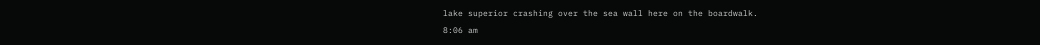lake superior crashing over the sea wall here on the boardwalk.
8:06 am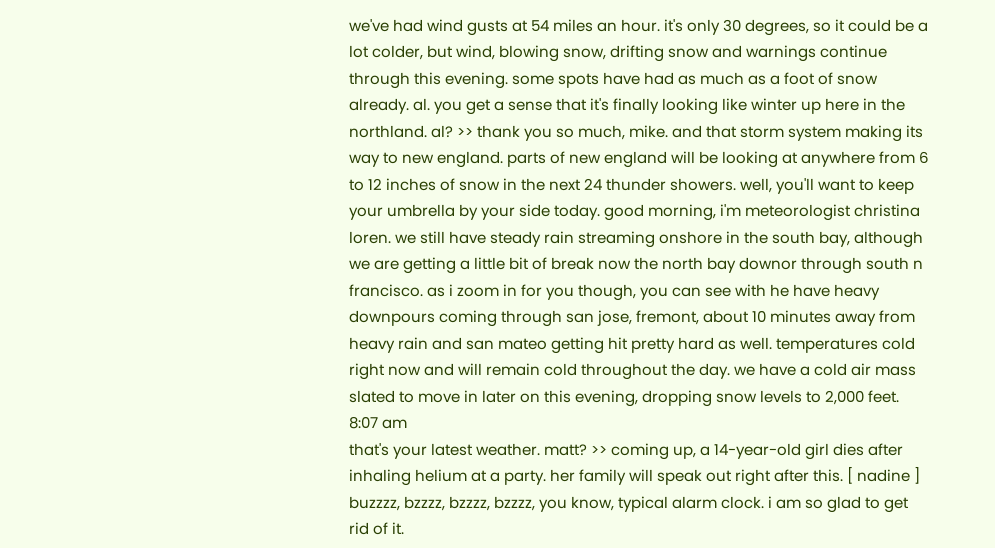we've had wind gusts at 54 miles an hour. it's only 30 degrees, so it could be a lot colder, but wind, blowing snow, drifting snow and warnings continue through this evening. some spots have had as much as a foot of snow already. al. you get a sense that it's finally looking like winter up here in the northland. al? >> thank you so much, mike. and that storm system making its way to new england. parts of new england will be looking at anywhere from 6 to 12 inches of snow in the next 24 thunder showers. well, you'll want to keep your umbrella by your side today. good morning, i'm meteorologist christina loren. we still have steady rain streaming onshore in the south bay, although we are getting a little bit of break now the north bay downor through south n francisco. as i zoom in for you though, you can see with he have heavy downpours coming through san jose, fremont, about 10 minutes away from heavy rain and san mateo getting hit pretty hard as well. temperatures cold right now and will remain cold throughout the day. we have a cold air mass slated to move in later on this evening, dropping snow levels to 2,000 feet.
8:07 am
that's your latest weather. matt? >> coming up, a 14-year-old girl dies after inhaling helium at a party. her family will speak out right after this. [ nadine ] buzzzz, bzzzz, bzzzz, bzzzz, you know, typical alarm clock. i am so glad to get rid of it.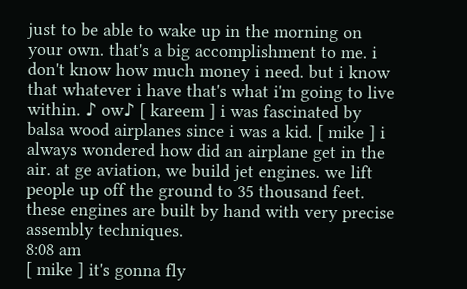just to be able to wake up in the morning on your own. that's a big accomplishment to me. i don't know how much money i need. but i know that whatever i have that's what i'm going to live within. ♪ ow♪ [ kareem ] i was fascinated by balsa wood airplanes since i was a kid. [ mike ] i always wondered how did an airplane get in the air. at ge aviation, we build jet engines. we lift people up off the ground to 35 thousand feet. these engines are built by hand with very precise assembly techniques.
8:08 am
[ mike ] it's gonna fly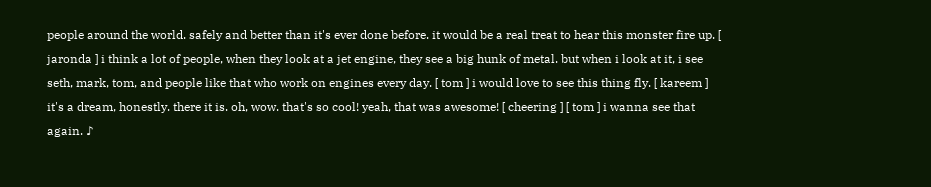people around the world. safely and better than it's ever done before. it would be a real treat to hear this monster fire up. [ jaronda ] i think a lot of people, when they look at a jet engine, they see a big hunk of metal. but when i look at it, i see seth, mark, tom, and people like that who work on engines every day. [ tom ] i would love to see this thing fly. [ kareem ] it's a dream, honestly. there it is. oh, wow. that's so cool! yeah, that was awesome! [ cheering ] [ tom ] i wanna see that again. ♪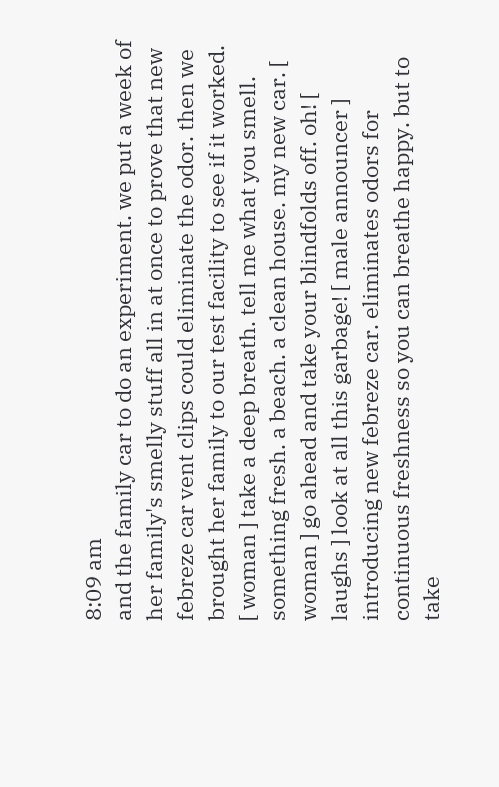8:09 am
and the family car to do an experiment. we put a week of her family's smelly stuff all in at once to prove that new febreze car vent clips could eliminate the odor. then we brought her family to our test facility to see if it worked. [ woman ] take a deep breath. tell me what you smell. something fresh. a beach. a clean house. my new car. [ woman ] go ahead and take your blindfolds off. oh! [ laughs ] look at all this garbage! [ male announcer ] introducing new febreze car. eliminates odors for continuous freshness so you can breathe happy. but to take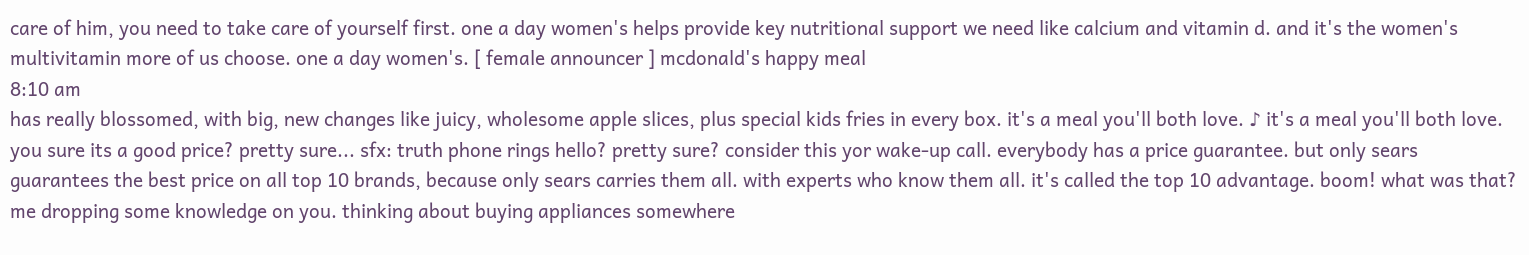care of him, you need to take care of yourself first. one a day women's helps provide key nutritional support we need like calcium and vitamin d. and it's the women's multivitamin more of us choose. one a day women's. [ female announcer ] mcdonald's happy meal
8:10 am
has really blossomed, with big, new changes like juicy, wholesome apple slices, plus special kids fries in every box. it's a meal you'll both love. ♪ it's a meal you'll both love. you sure its a good price? pretty sure... sfx: truth phone rings hello? pretty sure? consider this yor wake-up call. everybody has a price guarantee. but only sears guarantees the best price on all top 10 brands, because only sears carries them all. with experts who know them all. it's called the top 10 advantage. boom! what was that? me dropping some knowledge on you. thinking about buying appliances somewhere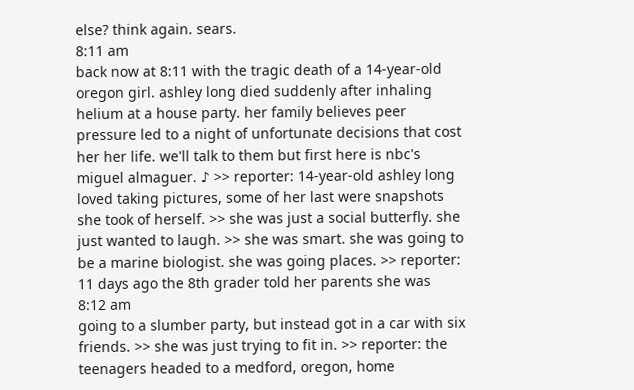else? think again. sears.
8:11 am
back now at 8:11 with the tragic death of a 14-year-old oregon girl. ashley long died suddenly after inhaling helium at a house party. her family believes peer pressure led to a night of unfortunate decisions that cost her her life. we'll talk to them but first here is nbc's miguel almaguer. ♪ >> reporter: 14-year-old ashley long loved taking pictures, some of her last were snapshots she took of herself. >> she was just a social butterfly. she just wanted to laugh. >> she was smart. she was going to be a marine biologist. she was going places. >> reporter: 11 days ago the 8th grader told her parents she was
8:12 am
going to a slumber party, but instead got in a car with six friends. >> she was just trying to fit in. >> reporter: the teenagers headed to a medford, oregon, home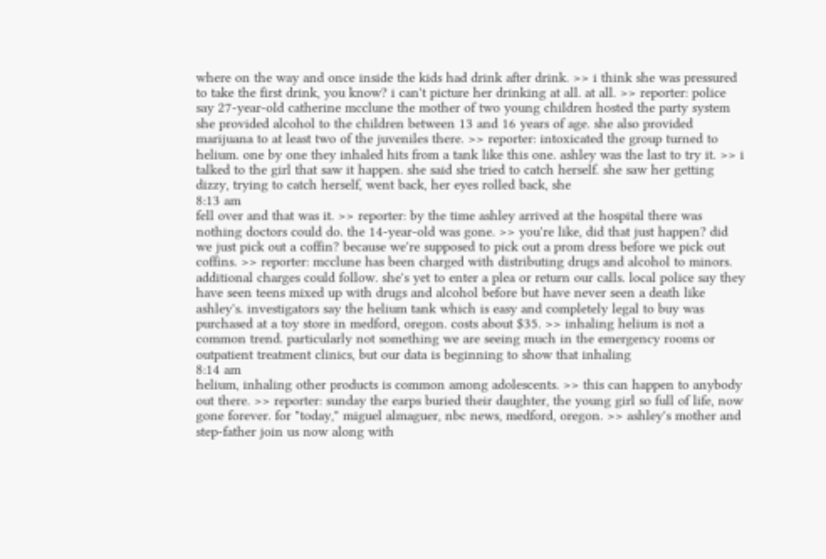where on the way and once inside the kids had drink after drink. >> i think she was pressured to take the first drink, you know? i can't picture her drinking at all. at all. >> reporter: police say 27-year-old catherine mcclune the mother of two young children hosted the party system she provided alcohol to the children between 13 and 16 years of age. she also provided marijuana to at least two of the juveniles there. >> reporter: intoxicated the group turned to helium. one by one they inhaled hits from a tank like this one. ashley was the last to try it. >> i talked to the girl that saw it happen. she said she tried to catch herself. she saw her getting dizzy, trying to catch herself, went back, her eyes rolled back, she
8:13 am
fell over and that was it. >> reporter: by the time ashley arrived at the hospital there was nothing doctors could do. the 14-year-old was gone. >> you're like, did that just happen? did we just pick out a coffin? because we're supposed to pick out a prom dress before we pick out coffins. >> reporter: mcclune has been charged with distributing drugs and alcohol to minors. additional charges could follow. she's yet to enter a plea or return our calls. local police say they have seen teens mixed up with drugs and alcohol before but have never seen a death like ashley's. investigators say the helium tank which is easy and completely legal to buy was purchased at a toy store in medford, oregon. costs about $35. >> inhaling helium is not a common trend. particularly not something we are seeing much in the emergency rooms or outpatient treatment clinics, but our data is beginning to show that inhaling
8:14 am
helium, inhaling other products is common among adolescents. >> this can happen to anybody out there. >> reporter: sunday the earps buried their daughter, the young girl so full of life, now gone forever. for "today," miguel almaguer, nbc news, medford, oregon. >> ashley's mother and step-father join us now along with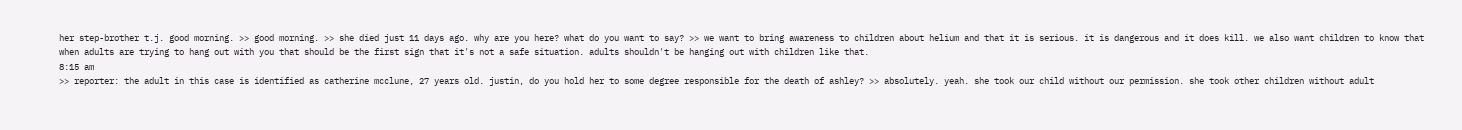her step-brother t.j. good morning. >> good morning. >> she died just 11 days ago. why are you here? what do you want to say? >> we want to bring awareness to children about helium and that it is serious. it is dangerous and it does kill. we also want children to know that when adults are trying to hang out with you that should be the first sign that it's not a safe situation. adults shouldn't be hanging out with children like that.
8:15 am
>> reporter: the adult in this case is identified as catherine mcclune, 27 years old. justin, do you hold her to some degree responsible for the death of ashley? >> absolutely. yeah. she took our child without our permission. she took other children without adult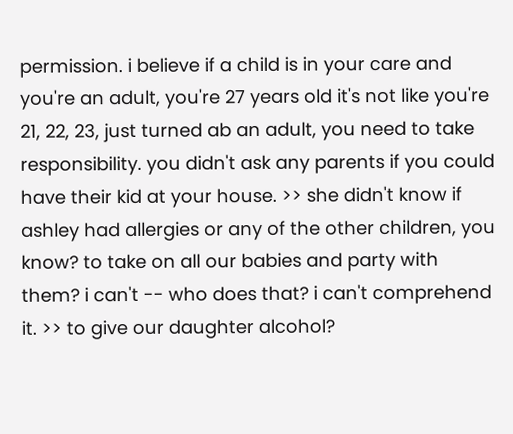permission. i believe if a child is in your care and you're an adult, you're 27 years old it's not like you're 21, 22, 23, just turned ab an adult, you need to take responsibility. you didn't ask any parents if you could have their kid at your house. >> she didn't know if ashley had allergies or any of the other children, you know? to take on all our babies and party with them? i can't -- who does that? i can't comprehend it. >> to give our daughter alcohol?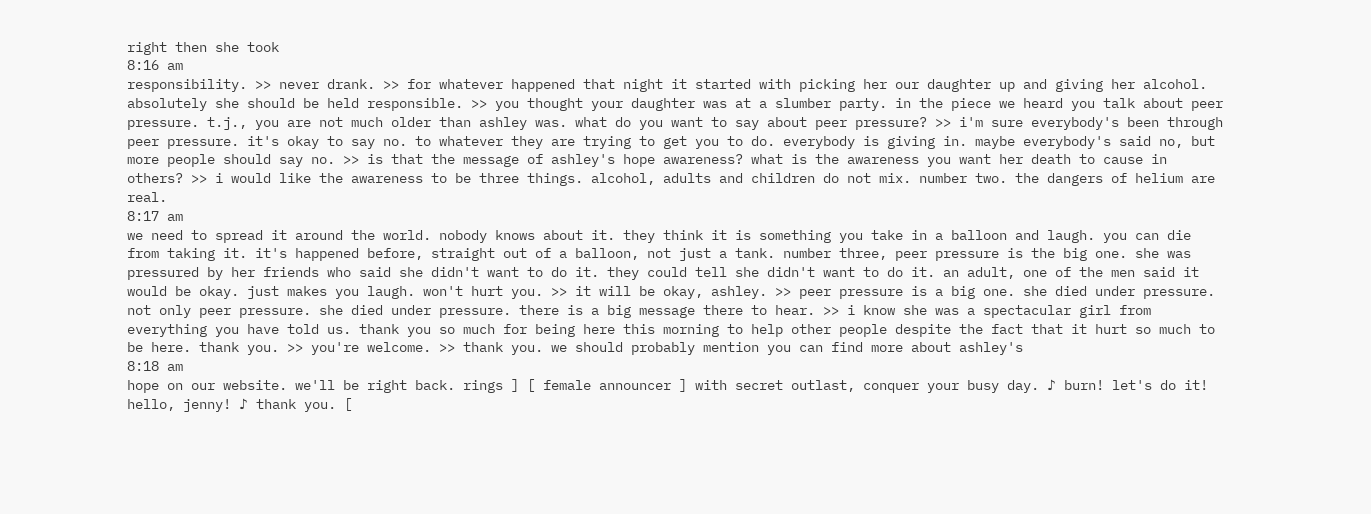right then she took
8:16 am
responsibility. >> never drank. >> for whatever happened that night it started with picking her our daughter up and giving her alcohol. absolutely she should be held responsible. >> you thought your daughter was at a slumber party. in the piece we heard you talk about peer pressure. t.j., you are not much older than ashley was. what do you want to say about peer pressure? >> i'm sure everybody's been through peer pressure. it's okay to say no. to whatever they are trying to get you to do. everybody is giving in. maybe everybody's said no, but more people should say no. >> is that the message of ashley's hope awareness? what is the awareness you want her death to cause in others? >> i would like the awareness to be three things. alcohol, adults and children do not mix. number two. the dangers of helium are real.
8:17 am
we need to spread it around the world. nobody knows about it. they think it is something you take in a balloon and laugh. you can die from taking it. it's happened before, straight out of a balloon, not just a tank. number three, peer pressure is the big one. she was pressured by her friends who said she didn't want to do it. they could tell she didn't want to do it. an adult, one of the men said it would be okay. just makes you laugh. won't hurt you. >> it will be okay, ashley. >> peer pressure is a big one. she died under pressure. not only peer pressure. she died under pressure. there is a big message there to hear. >> i know she was a spectacular girl from everything you have told us. thank you so much for being here this morning to help other people despite the fact that it hurt so much to be here. thank you. >> you're welcome. >> thank you. we should probably mention you can find more about ashley's
8:18 am
hope on our website. we'll be right back. rings ] [ female announcer ] with secret outlast, conquer your busy day. ♪ burn! let's do it! hello, jenny! ♪ thank you. [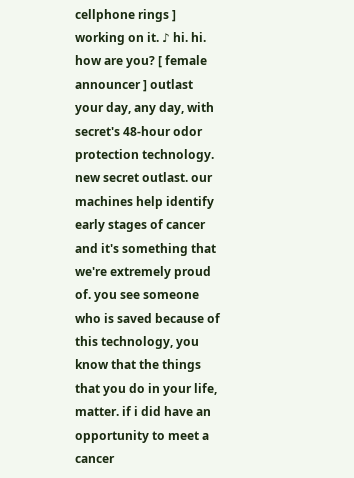cellphone rings ] working on it. ♪ hi. hi. how are you? [ female announcer ] outlast your day, any day, with secret's 48-hour odor protection technology. new secret outlast. our machines help identify early stages of cancer and it's something that we're extremely proud of. you see someone who is saved because of this technology, you know that the things that you do in your life, matter. if i did have an opportunity to meet a cancer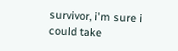survivor, i'm sure i could take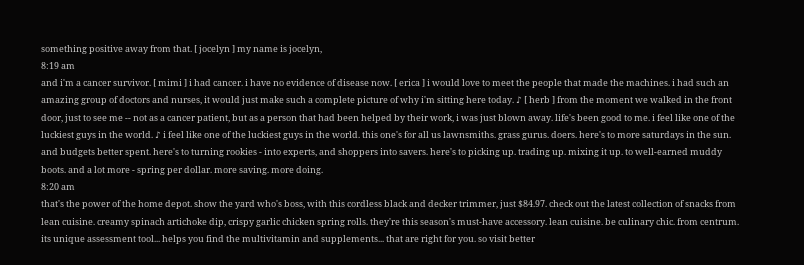something positive away from that. [ jocelyn ] my name is jocelyn,
8:19 am
and i'm a cancer survivor. [ mimi ] i had cancer. i have no evidence of disease now. [ erica ] i would love to meet the people that made the machines. i had such an amazing group of doctors and nurses, it would just make such a complete picture of why i'm sitting here today. ♪ [ herb ] from the moment we walked in the front door, just to see me -- not as a cancer patient, but as a person that had been helped by their work, i was just blown away. life's been good to me. i feel like one of the luckiest guys in the world. ♪ i feel like one of the luckiest guys in the world. this one's for all us lawnsmiths. grass gurus. doers. here's to more saturdays in the sun. and budgets better spent. here's to turning rookies - into experts, and shoppers into savers. here's to picking up. trading up. mixing it up. to well-earned muddy boots. and a lot more - spring per dollar. more saving. more doing.
8:20 am
that's the power of the home depot. show the yard who's boss, with this cordless black and decker trimmer, just $84.97. check out the latest collection of snacks from lean cuisine. creamy spinach artichoke dip, crispy garlic chicken spring rolls. they're this season's must-have accessory. lean cuisine. be culinary chic. from centrum. its unique assessment tool... helps you find the multivitamin and supplements... that are right for you. so visit better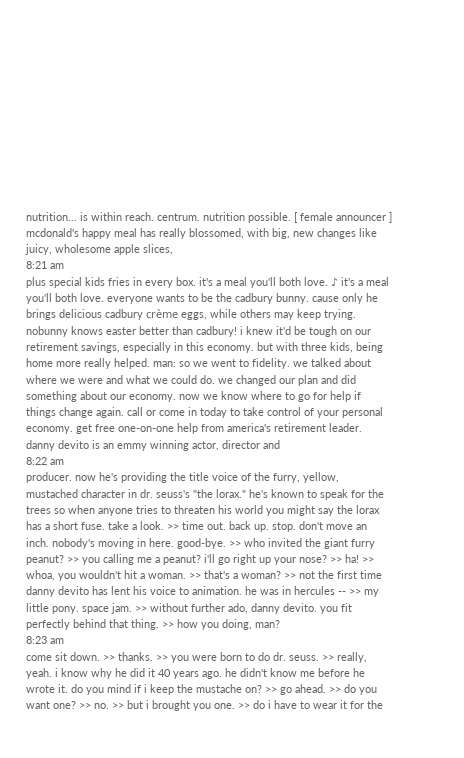nutrition... is within reach. centrum. nutrition possible. [ female announcer ] mcdonald's happy meal has really blossomed, with big, new changes like juicy, wholesome apple slices,
8:21 am
plus special kids fries in every box. it's a meal you'll both love. ♪ it's a meal you'll both love. everyone wants to be the cadbury bunny. cause only he brings delicious cadbury crème eggs, while others may keep trying. nobunny knows easter better than cadbury! i knew it'd be tough on our retirement savings, especially in this economy. but with three kids, being home more really helped. man: so we went to fidelity. we talked about where we were and what we could do. we changed our plan and did something about our economy. now we know where to go for help if things change again. call or come in today to take control of your personal economy. get free one-on-one help from america's retirement leader. danny devito is an emmy winning actor, director and
8:22 am
producer. now he's providing the title voice of the furry, yellow, mustached character in dr. seuss's "the lorax." he's known to speak for the trees so when anyone tries to threaten his world you might say the lorax has a short fuse. take a look. >> time out. back up. stop. don't move an inch. nobody's moving in here. good-bye. >> who invited the giant furry peanut? >> you calling me a peanut? i'll go right up your nose? >> ha! >> whoa, you wouldn't hit a woman. >> that's a woman? >> not the first time danny devito has lent his voice to animation. he was in hercules -- >> my little pony. space jam. >> without further ado, danny devito. you fit perfectly behind that thing. >> how you doing, man?
8:23 am
come sit down. >> thanks. >> you were born to do dr. seuss. >> really, yeah. i know why he did it 40 years ago. he didn't know me before he wrote it. do you mind if i keep the mustache on? >> go ahead. >> do you want one? >> no. >> but i brought you one. >> do i have to wear it for the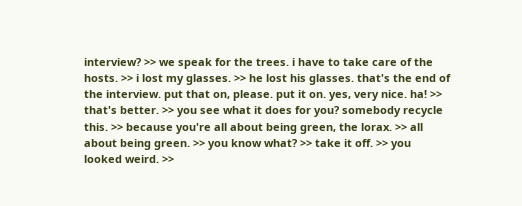interview? >> we speak for the trees. i have to take care of the hosts. >> i lost my glasses. >> he lost his glasses. that's the end of the interview. put that on, please. put it on. yes, very nice. ha! >> that's better. >> you see what it does for you? somebody recycle this. >> because you're all about being green, the lorax. >> all about being green. >> you know what? >> take it off. >> you looked weird. >>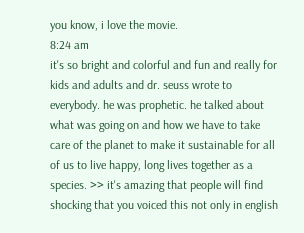you know, i love the movie.
8:24 am
it's so bright and colorful and fun and really for kids and adults and dr. seuss wrote to everybody. he was prophetic. he talked about what was going on and how we have to take care of the planet to make it sustainable for all of us to live happy, long lives together as a species. >> it's amazing that people will find shocking that you voiced this not only in english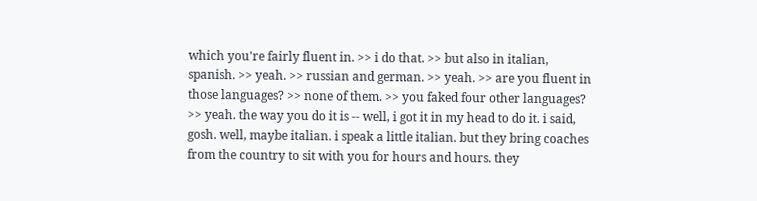which you're fairly fluent in. >> i do that. >> but also in italian, spanish. >> yeah. >> russian and german. >> yeah. >> are you fluent in those languages? >> none of them. >> you faked four other languages? >> yeah. the way you do it is -- well, i got it in my head to do it. i said, gosh. well, maybe italian. i speak a little italian. but they bring coaches from the country to sit with you for hours and hours. they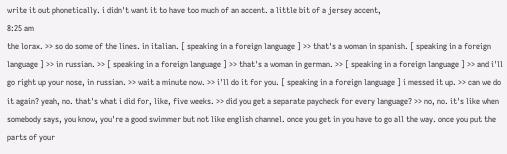write it out phonetically. i didn't want it to have too much of an accent. a little bit of a jersey accent,
8:25 am
the lorax. >> so do some of the lines. in italian. [ speaking in a foreign language ] >> that's a woman in spanish. [ speaking in a foreign language ] >> in russian. >> [ speaking in a foreign language ] >> that's a woman in german. >> [ speaking in a foreign language ] >> and i'll go right up your nose, in russian. >> wait a minute now. >> i'll do it for you. [ speaking in a foreign language ] i messed it up. >> can we do it again? yeah, no. that's what i did for, like, five weeks. >> did you get a separate paycheck for every language? >> no, no. it's like when somebody says, you know, you're a good swimmer but not like english channel. once you get in you have to go all the way. once you put the parts of your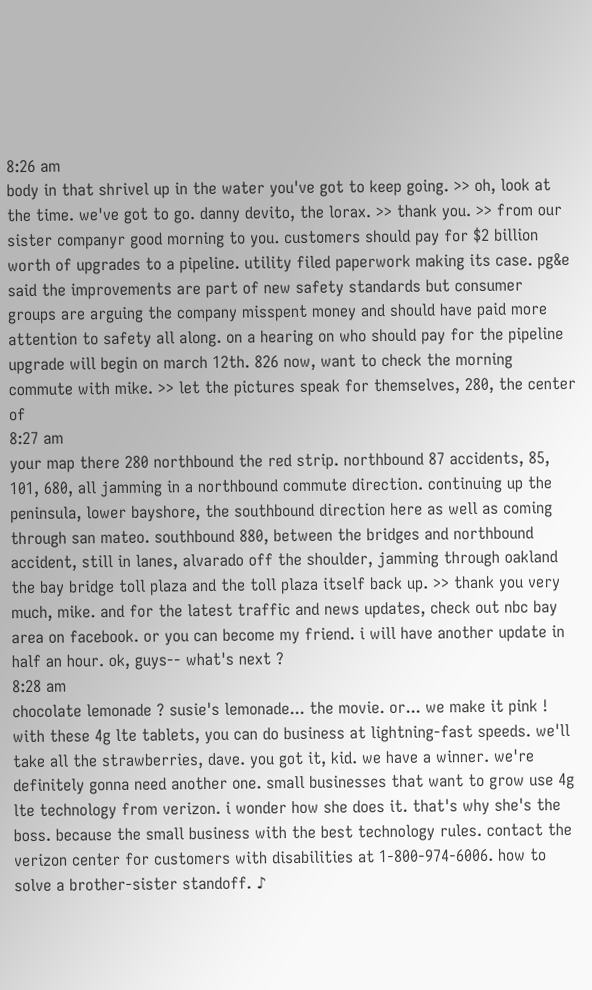8:26 am
body in that shrivel up in the water you've got to keep going. >> oh, look at the time. we've got to go. danny devito, the lorax. >> thank you. >> from our sister companyr good morning to you. customers should pay for $2 billion worth of upgrades to a pipeline. utility filed paperwork making its case. pg&e said the improvements are part of new safety standards but consumer groups are arguing the company misspent money and should have paid more attention to safety all along. on a hearing on who should pay for the pipeline upgrade will begin on march 12th. 826 now, want to check the morning commute with mike. >> let the pictures speak for themselves, 280, the center of
8:27 am
your map there 280 northbound the red strip. northbound 87 accidents, 85, 101, 680, all jamming in a northbound commute direction. continuing up the peninsula, lower bayshore, the southbound direction here as well as coming through san mateo. southbound 880, between the bridges and northbound accident, still in lanes, alvarado off the shoulder, jamming through oakland the bay bridge toll plaza and the toll plaza itself back up. >> thank you very much, mike. and for the latest traffic and news updates, check out nbc bay area on facebook. or you can become my friend. i will have another update in half an hour. ok, guys-- what's next ?
8:28 am
chocolate lemonade ? susie's lemonade... the movie. or... we make it pink ! with these 4g lte tablets, you can do business at lightning-fast speeds. we'll take all the strawberries, dave. you got it, kid. we have a winner. we're definitely gonna need another one. small businesses that want to grow use 4g lte technology from verizon. i wonder how she does it. that's why she's the boss. because the small business with the best technology rules. contact the verizon center for customers with disabilities at 1-800-974-6006. how to solve a brother-sister standoff. ♪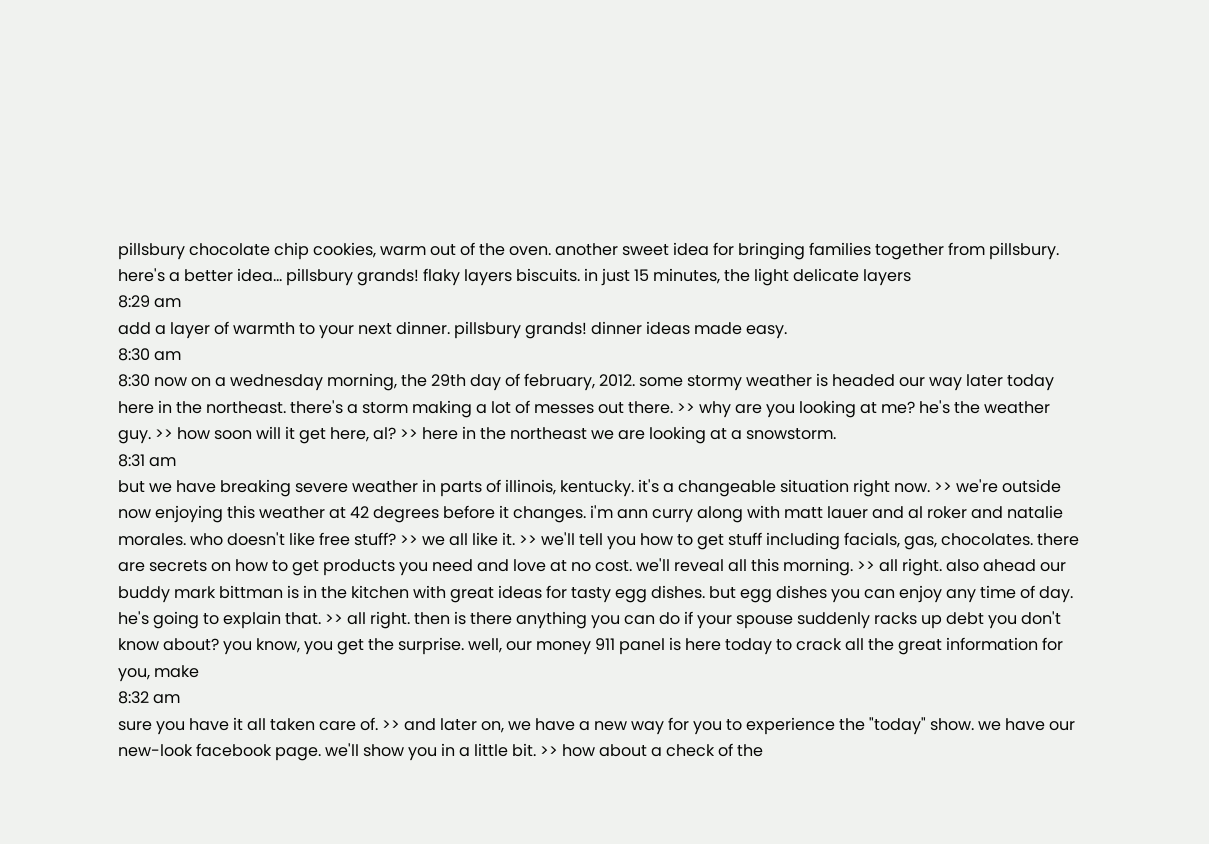pillsbury chocolate chip cookies, warm out of the oven. another sweet idea for bringing families together from pillsbury. here's a better idea... pillsbury grands! flaky layers biscuits. in just 15 minutes, the light delicate layers
8:29 am
add a layer of warmth to your next dinner. pillsbury grands! dinner ideas made easy.
8:30 am
8:30 now on a wednesday morning, the 29th day of february, 2012. some stormy weather is headed our way later today here in the northeast. there's a storm making a lot of messes out there. >> why are you looking at me? he's the weather guy. >> how soon will it get here, al? >> here in the northeast we are looking at a snowstorm.
8:31 am
but we have breaking severe weather in parts of illinois, kentucky. it's a changeable situation right now. >> we're outside now enjoying this weather at 42 degrees before it changes. i'm ann curry along with matt lauer and al roker and natalie morales. who doesn't like free stuff? >> we all like it. >> we'll tell you how to get stuff including facials, gas, chocolates. there are secrets on how to get products you need and love at no cost. we'll reveal all this morning. >> all right. also ahead our buddy mark bittman is in the kitchen with great ideas for tasty egg dishes. but egg dishes you can enjoy any time of day. he's going to explain that. >> all right. then is there anything you can do if your spouse suddenly racks up debt you don't know about? you know, you get the surprise. well, our money 911 panel is here today to crack all the great information for you, make
8:32 am
sure you have it all taken care of. >> and later on, we have a new way for you to experience the "today" show. we have our new-look facebook page. we'll show you in a little bit. >> how about a check of the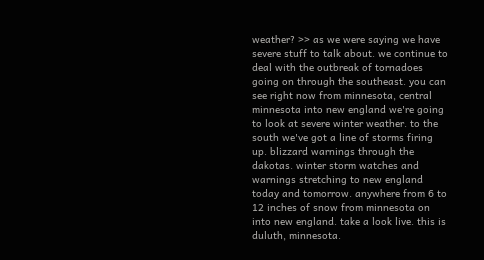weather? >> as we were saying we have severe stuff to talk about. we continue to deal with the outbreak of tornadoes going on through the southeast. you can see right now from minnesota, central minnesota into new england we're going to look at severe winter weather. to the south we've got a line of storms firing up. blizzard warnings through the dakotas. winter storm watches and warnings stretching to new england today and tomorrow. anywhere from 6 to 12 inches of snow from minnesota on into new england. take a look live. this is duluth, minnesota.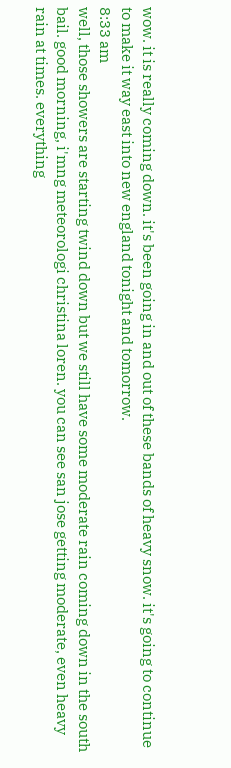wow. it is really coming down. it's been going in and out of these bands of heavy snow. it's going to continue to make it way east into new england tonight and tomorrow.
8:33 am
well, those showers are starting twind down but we still have some moderate rain coming down in the south bail. good morning, i'mng meteorologi christina loren. you can see san jose getting moderate, even heavy rain at times. everything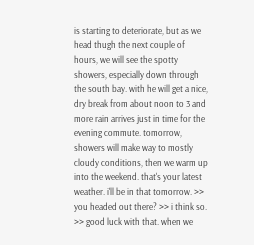is starting to deteriorate, but as we head thugh the next couple of hours, we will see the spotty showers, especially down through the south bay. with he will get a nice, dry break from about noon to 3 and more rain arrives just in time for the evening commute. tomorrow, showers will make way to mostly cloudy conditions, then we warm up into the weekend. that's your latest weather. i'll be in that tomorrow. >> you headed out there? >> i think so. >> good luck with that. when we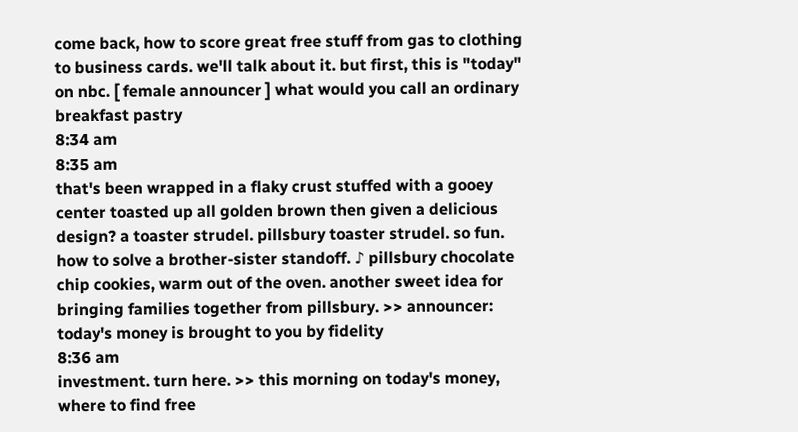come back, how to score great free stuff from gas to clothing to business cards. we'll talk about it. but first, this is "today" on nbc. [ female announcer ] what would you call an ordinary breakfast pastry
8:34 am
8:35 am
that's been wrapped in a flaky crust stuffed with a gooey center toasted up all golden brown then given a delicious design? a toaster strudel. pillsbury toaster strudel. so fun. how to solve a brother-sister standoff. ♪ pillsbury chocolate chip cookies, warm out of the oven. another sweet idea for bringing families together from pillsbury. >> announcer: today's money is brought to you by fidelity
8:36 am
investment. turn here. >> this morning on today's money, where to find free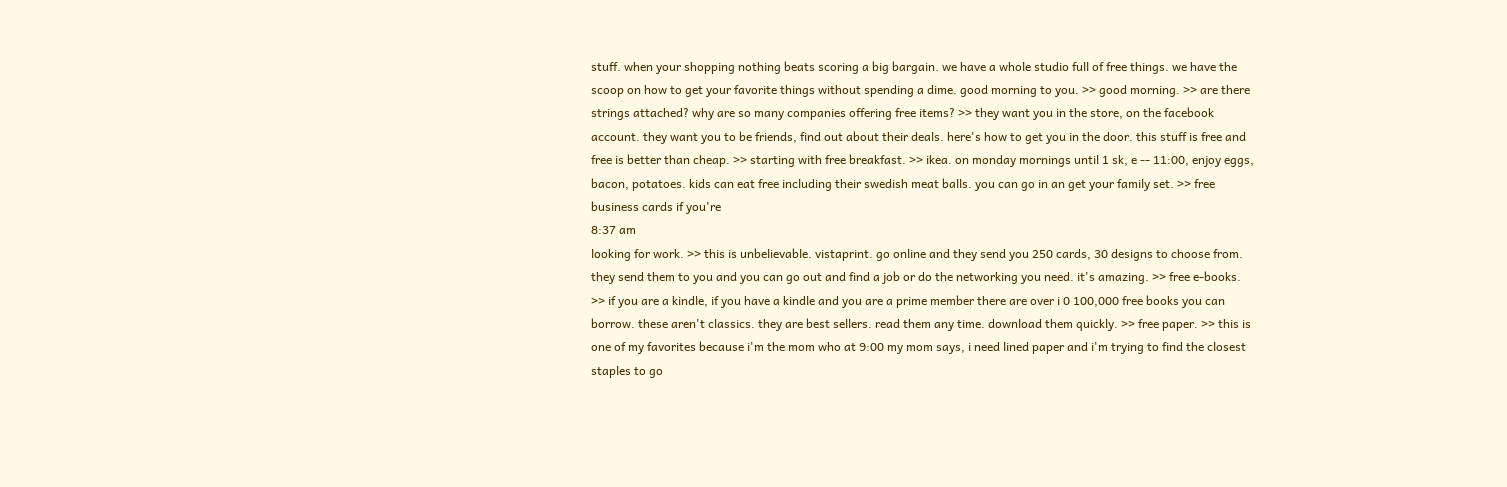stuff. when your shopping nothing beats scoring a big bargain. we have a whole studio full of free things. we have the scoop on how to get your favorite things without spending a dime. good morning to you. >> good morning. >> are there strings attached? why are so many companies offering free items? >> they want you in the store, on the facebook account. they want you to be friends, find out about their deals. here's how to get you in the door. this stuff is free and free is better than cheap. >> starting with free breakfast. >> ikea. on monday mornings until 1 sk, e -- 11:00, enjoy eggs, bacon, potatoes. kids can eat free including their swedish meat balls. you can go in an get your family set. >> free business cards if you're
8:37 am
looking for work. >> this is unbelievable. vistaprint. go online and they send you 250 cards, 30 designs to choose from. they send them to you and you can go out and find a job or do the networking you need. it's amazing. >> free e-books. >> if you are a kindle, if you have a kindle and you are a prime member there are over i 0 100,000 free books you can borrow. these aren't classics. they are best sellers. read them any time. download them quickly. >> free paper. >> this is one of my favorites because i'm the mom who at 9:00 my mom says, i need lined paper and i'm trying to find the closest staples to go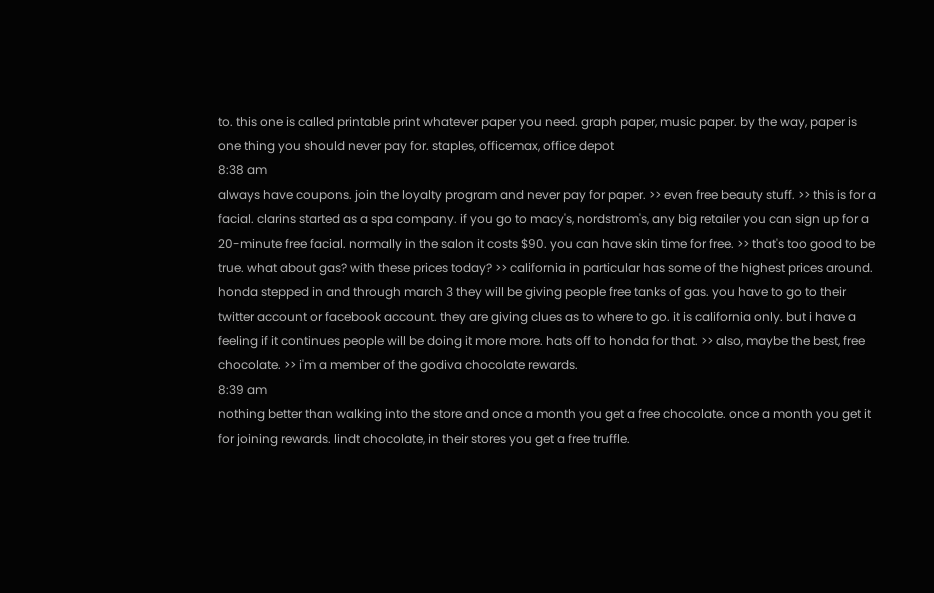to. this one is called printable print whatever paper you need. graph paper, music paper. by the way, paper is one thing you should never pay for. staples, officemax, office depot
8:38 am
always have coupons. join the loyalty program and never pay for paper. >> even free beauty stuff. >> this is for a facial. clarins started as a spa company. if you go to macy's, nordstrom's, any big retailer you can sign up for a 20-minute free facial. normally in the salon it costs $90. you can have skin time for free. >> that's too good to be true. what about gas? with these prices today? >> california in particular has some of the highest prices around. honda stepped in and through march 3 they will be giving people free tanks of gas. you have to go to their twitter account or facebook account. they are giving clues as to where to go. it is california only. but i have a feeling if it continues people will be doing it more more. hats off to honda for that. >> also, maybe the best, free chocolate. >> i'm a member of the godiva chocolate rewards.
8:39 am
nothing better than walking into the store and once a month you get a free chocolate. once a month you get it for joining rewards. lindt chocolate, in their stores you get a free truffle.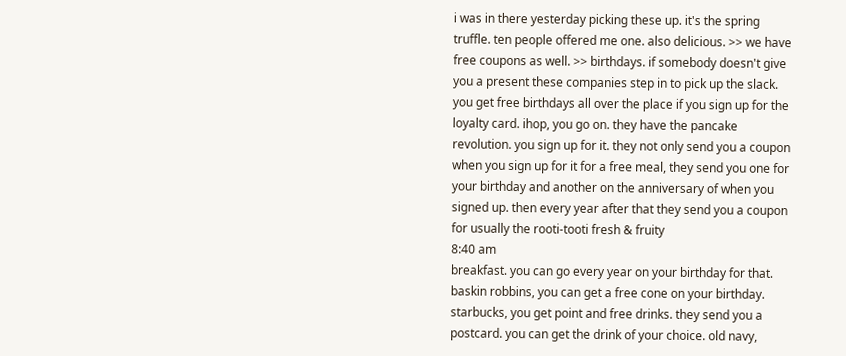i was in there yesterday picking these up. it's the spring truffle. ten people offered me one. also delicious. >> we have free coupons as well. >> birthdays. if somebody doesn't give you a present these companies step in to pick up the slack. you get free birthdays all over the place if you sign up for the loyalty card. ihop, you go on. they have the pancake revolution. you sign up for it. they not only send you a coupon when you sign up for it for a free meal, they send you one for your birthday and another on the anniversary of when you signed up. then every year after that they send you a coupon for usually the rooti-tooti fresh & fruity
8:40 am
breakfast. you can go every year on your birthday for that. baskin robbins, you can get a free cone on your birthday. starbucks, you get point and free drinks. they send you a postcard. you can get the drink of your choice. old navy,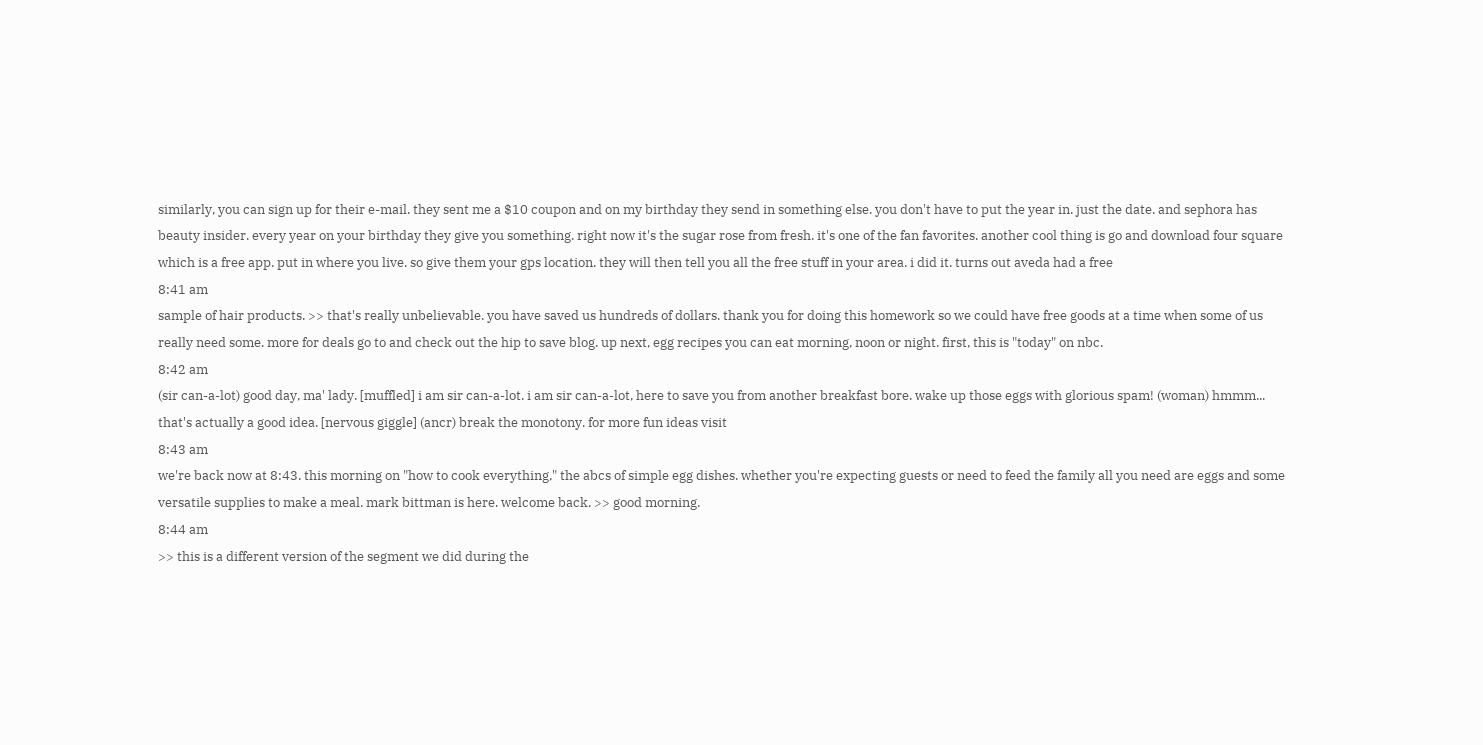similarly, you can sign up for their e-mail. they sent me a $10 coupon and on my birthday they send in something else. you don't have to put the year in. just the date. and sephora has beauty insider. every year on your birthday they give you something. right now it's the sugar rose from fresh. it's one of the fan favorites. another cool thing is go and download four square which is a free app. put in where you live. so give them your gps location. they will then tell you all the free stuff in your area. i did it. turns out aveda had a free
8:41 am
sample of hair products. >> that's really unbelievable. you have saved us hundreds of dollars. thank you for doing this homework so we could have free goods at a time when some of us really need some. more for deals go to and check out the hip to save blog. up next, egg recipes you can eat morning, noon or night. first, this is "today" on nbc.
8:42 am
(sir can-a-lot) good day, ma' lady. [muffled] i am sir can-a-lot. i am sir can-a-lot, here to save you from another breakfast bore. wake up those eggs with glorious spam! (woman) hmmm... that's actually a good idea. [nervous giggle] (ancr) break the monotony. for more fun ideas visit
8:43 am
we're back now at 8:43. this morning on "how to cook everything," the abcs of simple egg dishes. whether you're expecting guests or need to feed the family all you need are eggs and some versatile supplies to make a meal. mark bittman is here. welcome back. >> good morning.
8:44 am
>> this is a different version of the segment we did during the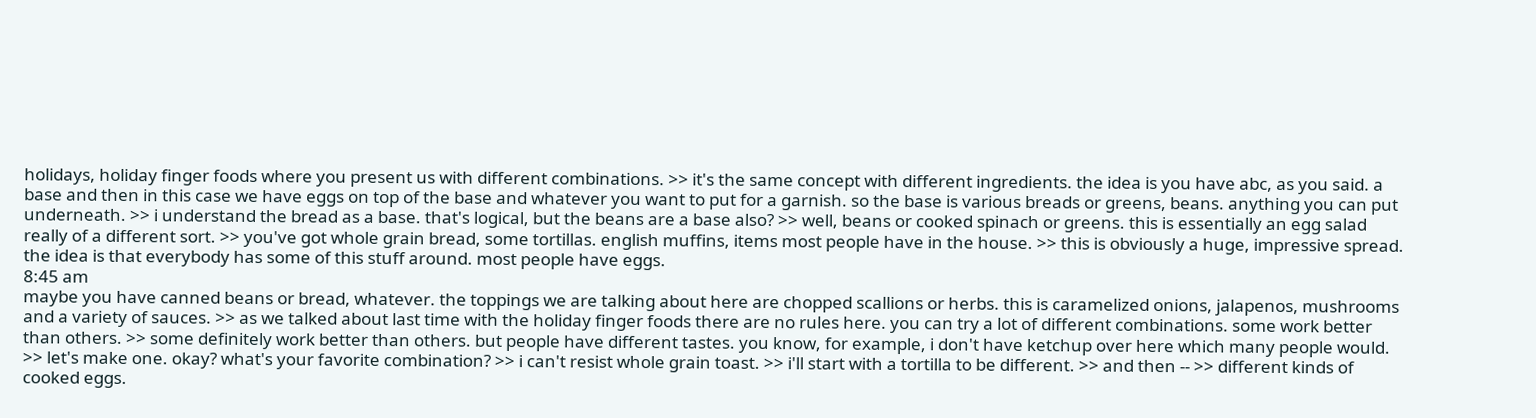holidays, holiday finger foods where you present us with different combinations. >> it's the same concept with different ingredients. the idea is you have abc, as you said. a base and then in this case we have eggs on top of the base and whatever you want to put for a garnish. so the base is various breads or greens, beans. anything you can put underneath. >> i understand the bread as a base. that's logical, but the beans are a base also? >> well, beans or cooked spinach or greens. this is essentially an egg salad really of a different sort. >> you've got whole grain bread, some tortillas. english muffins, items most people have in the house. >> this is obviously a huge, impressive spread. the idea is that everybody has some of this stuff around. most people have eggs.
8:45 am
maybe you have canned beans or bread, whatever. the toppings we are talking about here are chopped scallions or herbs. this is caramelized onions, jalapenos, mushrooms and a variety of sauces. >> as we talked about last time with the holiday finger foods there are no rules here. you can try a lot of different combinations. some work better than others. >> some definitely work better than others. but people have different tastes. you know, for example, i don't have ketchup over here which many people would. >> let's make one. okay? what's your favorite combination? >> i can't resist whole grain toast. >> i'll start with a tortilla to be different. >> and then -- >> different kinds of cooked eggs.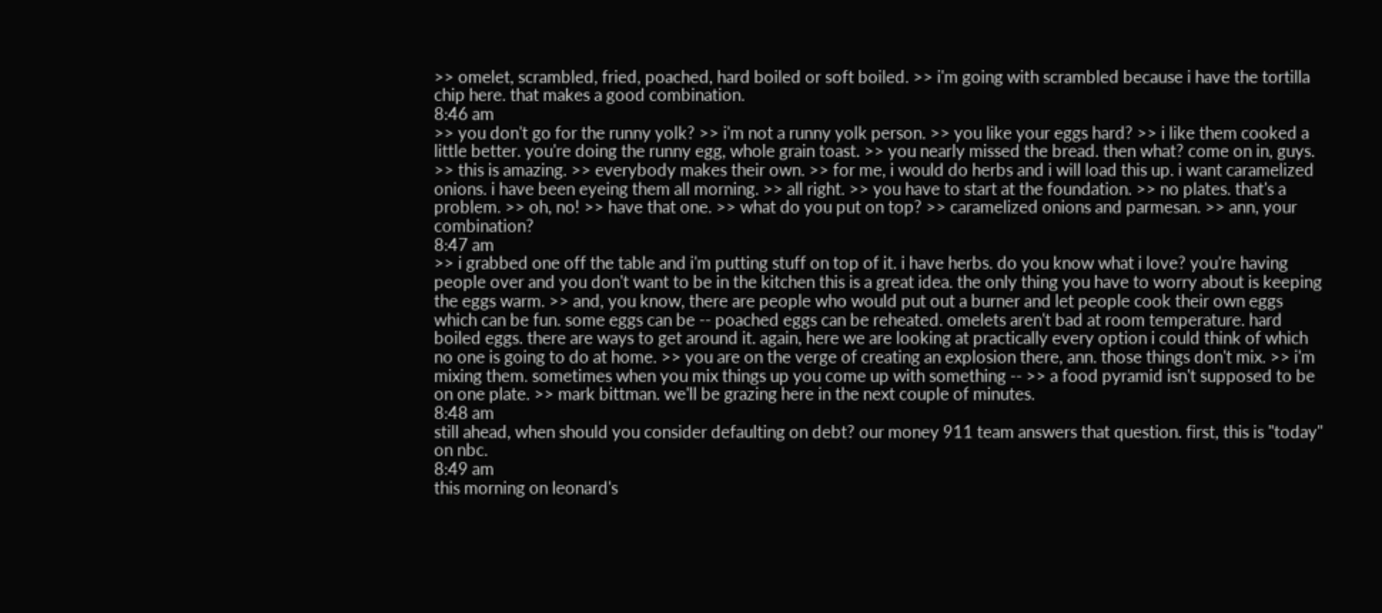>> omelet, scrambled, fried, poached, hard boiled or soft boiled. >> i'm going with scrambled because i have the tortilla chip here. that makes a good combination.
8:46 am
>> you don't go for the runny yolk? >> i'm not a runny yolk person. >> you like your eggs hard? >> i like them cooked a little better. you're doing the runny egg, whole grain toast. >> you nearly missed the bread. then what? come on in, guys. >> this is amazing. >> everybody makes their own. >> for me, i would do herbs and i will load this up. i want caramelized onions. i have been eyeing them all morning. >> all right. >> you have to start at the foundation. >> no plates. that's a problem. >> oh, no! >> have that one. >> what do you put on top? >> caramelized onions and parmesan. >> ann, your combination?
8:47 am
>> i grabbed one off the table and i'm putting stuff on top of it. i have herbs. do you know what i love? you're having people over and you don't want to be in the kitchen this is a great idea. the only thing you have to worry about is keeping the eggs warm. >> and, you know, there are people who would put out a burner and let people cook their own eggs which can be fun. some eggs can be -- poached eggs can be reheated. omelets aren't bad at room temperature. hard boiled eggs. there are ways to get around it. again, here we are looking at practically every option i could think of which no one is going to do at home. >> you are on the verge of creating an explosion there, ann. those things don't mix. >> i'm mixing them. sometimes when you mix things up you come up with something -- >> a food pyramid isn't supposed to be on one plate. >> mark bittman. we'll be grazing here in the next couple of minutes.
8:48 am
still ahead, when should you consider defaulting on debt? our money 911 team answers that question. first, this is "today" on nbc.
8:49 am
this morning on leonard's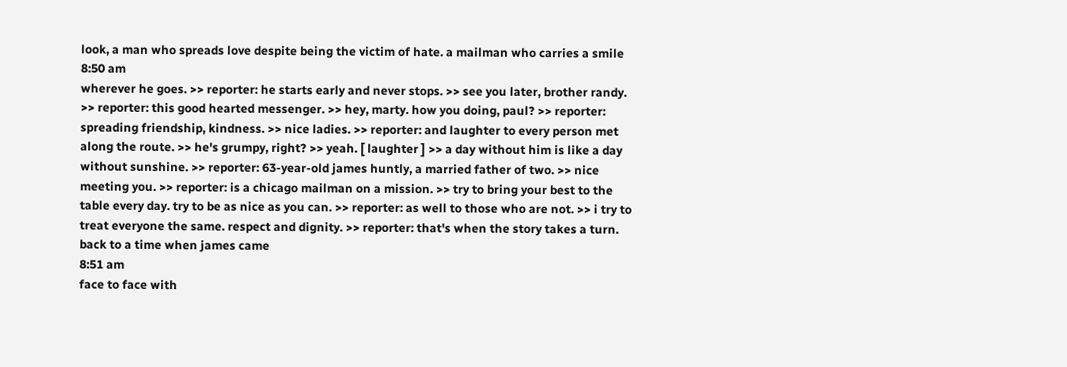look, a man who spreads love despite being the victim of hate. a mailman who carries a smile
8:50 am
wherever he goes. >> reporter: he starts early and never stops. >> see you later, brother randy. >> reporter: this good hearted messenger. >> hey, marty. how you doing, paul? >> reporter: spreading friendship, kindness. >> nice ladies. >> reporter: and laughter to every person met along the route. >> he's grumpy, right? >> yeah. [ laughter ] >> a day without him is like a day without sunshine. >> reporter: 63-year-old james huntly, a married father of two. >> nice meeting you. >> reporter: is a chicago mailman on a mission. >> try to bring your best to the table every day. try to be as nice as you can. >> reporter: as well to those who are not. >> i try to treat everyone the same. respect and dignity. >> reporter: that's when the story takes a turn. back to a time when james came
8:51 am
face to face with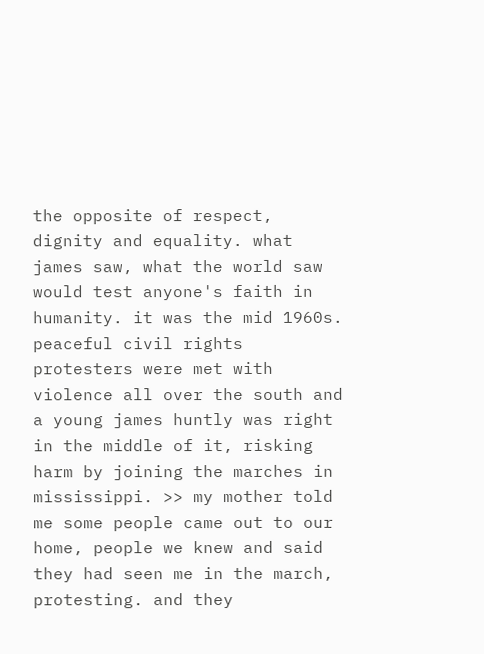the opposite of respect, dignity and equality. what james saw, what the world saw would test anyone's faith in humanity. it was the mid 1960s. peaceful civil rights protesters were met with violence all over the south and a young james huntly was right in the middle of it, risking harm by joining the marches in mississippi. >> my mother told me some people came out to our home, people we knew and said they had seen me in the march, protesting. and they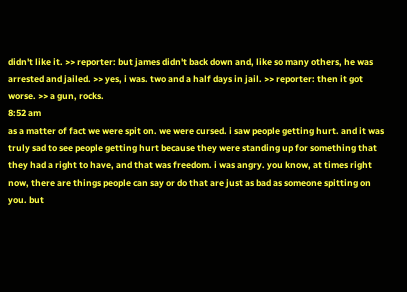didn't like it. >> reporter: but james didn't back down and, like so many others, he was arrested and jailed. >> yes, i was. two and a half days in jail. >> reporter: then it got worse. >> a gun, rocks.
8:52 am
as a matter of fact we were spit on. we were cursed. i saw people getting hurt. and it was truly sad to see people getting hurt because they were standing up for something that they had a right to have, and that was freedom. i was angry. you know, at times right now, there are things people can say or do that are just as bad as someone spitting on you. but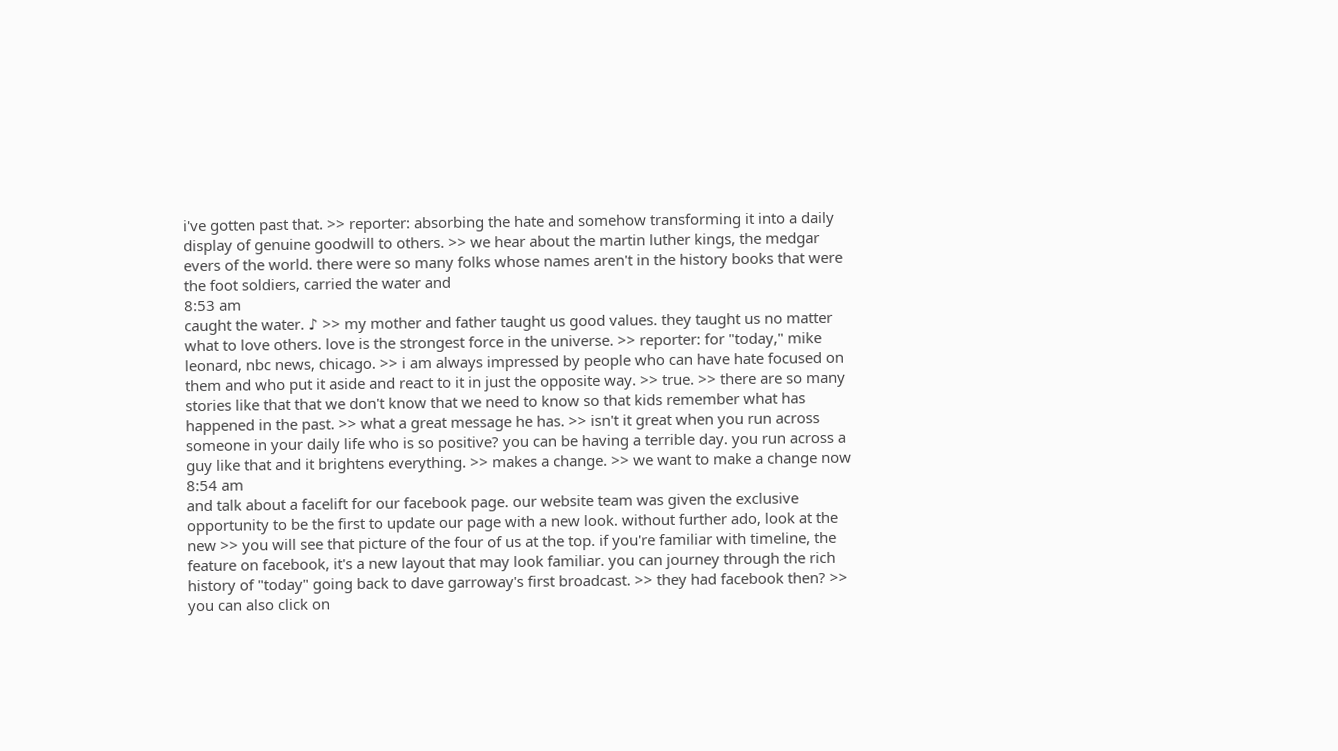i've gotten past that. >> reporter: absorbing the hate and somehow transforming it into a daily display of genuine goodwill to others. >> we hear about the martin luther kings, the medgar evers of the world. there were so many folks whose names aren't in the history books that were the foot soldiers, carried the water and
8:53 am
caught the water. ♪ >> my mother and father taught us good values. they taught us no matter what to love others. love is the strongest force in the universe. >> reporter: for "today," mike leonard, nbc news, chicago. >> i am always impressed by people who can have hate focused on them and who put it aside and react to it in just the opposite way. >> true. >> there are so many stories like that that we don't know that we need to know so that kids remember what has happened in the past. >> what a great message he has. >> isn't it great when you run across someone in your daily life who is so positive? you can be having a terrible day. you run across a guy like that and it brightens everything. >> makes a change. >> we want to make a change now
8:54 am
and talk about a facelift for our facebook page. our website team was given the exclusive opportunity to be the first to update our page with a new look. without further ado, look at the new >> you will see that picture of the four of us at the top. if you're familiar with timeline, the feature on facebook, it's a new layout that may look familiar. you can journey through the rich history of "today" going back to dave garroway's first broadcast. >> they had facebook then? >> you can also click on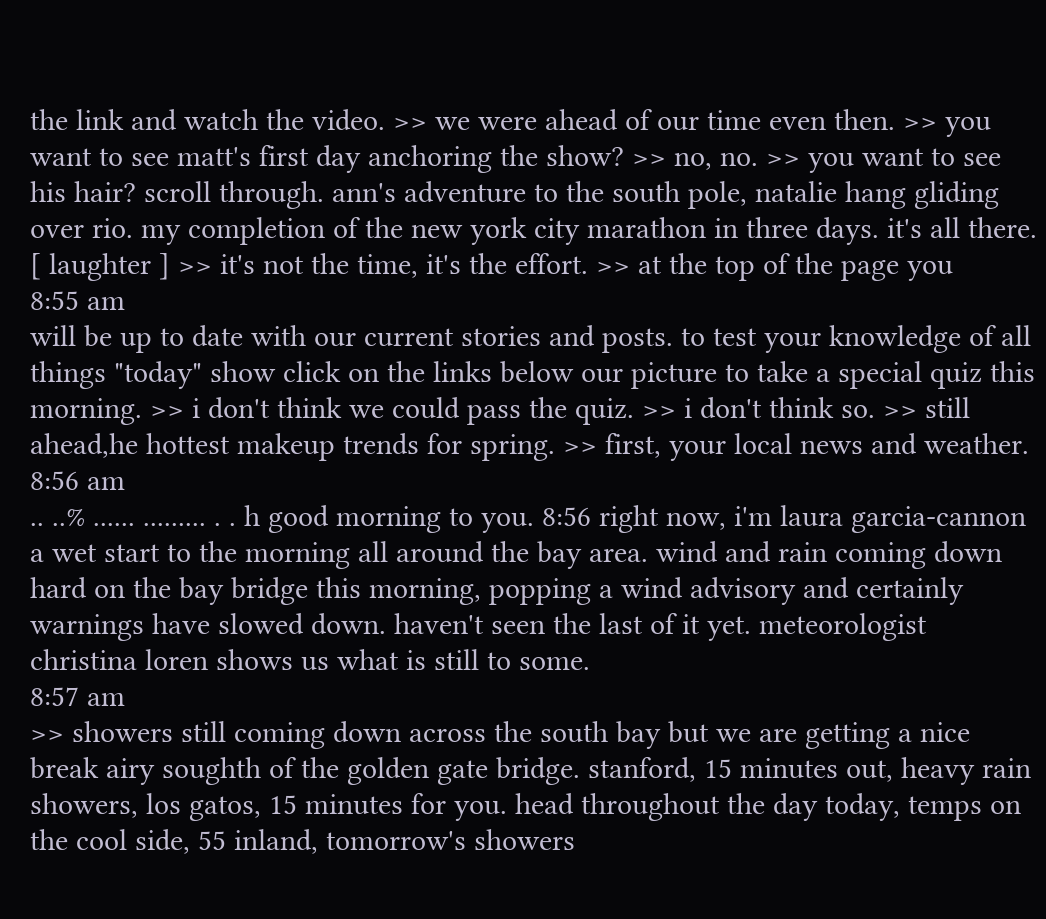the link and watch the video. >> we were ahead of our time even then. >> you want to see matt's first day anchoring the show? >> no, no. >> you want to see his hair? scroll through. ann's adventure to the south pole, natalie hang gliding over rio. my completion of the new york city marathon in three days. it's all there. [ laughter ] >> it's not the time, it's the effort. >> at the top of the page you
8:55 am
will be up to date with our current stories and posts. to test your knowledge of all things "today" show click on the links below our picture to take a special quiz this morning. >> i don't think we could pass the quiz. >> i don't think so. >> still ahead,he hottest makeup trends for spring. >> first, your local news and weather.
8:56 am
.. ..% ...... ......... . . h good morning to you. 8:56 right now, i'm laura garcia-cannon a wet start to the morning all around the bay area. wind and rain coming down hard on the bay bridge this morning, popping a wind advisory and certainly warnings have slowed down. haven't seen the last of it yet. meteorologist christina loren shows us what is still to some.
8:57 am
>> showers still coming down across the south bay but we are getting a nice break airy soughth of the golden gate bridge. stanford, 15 minutes out, heavy rain showers, los gatos, 15 minutes for you. head throughout the day today, temps on the cool side, 55 inland, tomorrow's showers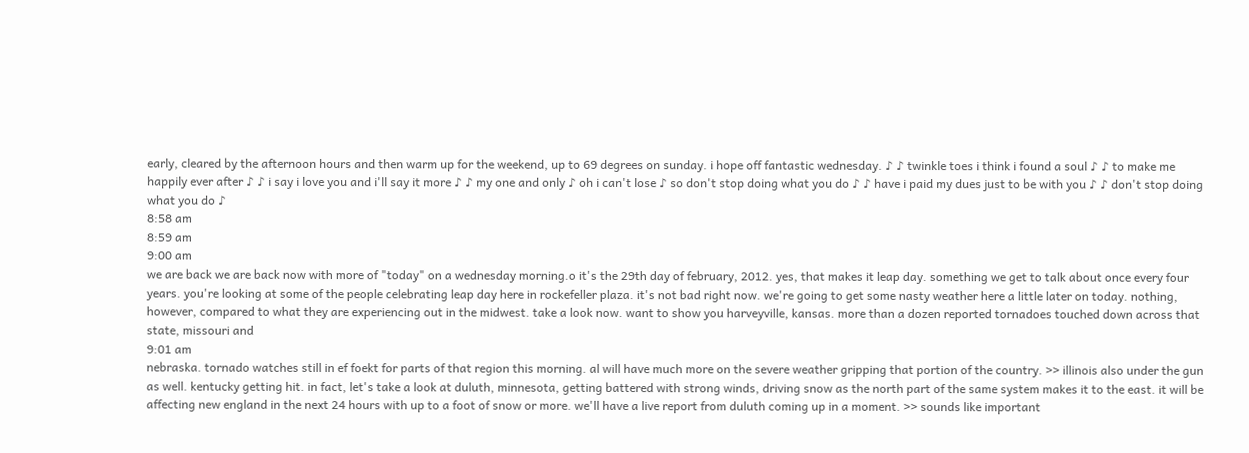early, cleared by the afternoon hours and then warm up for the weekend, up to 69 degrees on sunday. i hope off fantastic wednesday. ♪ ♪ twinkle toes i think i found a soul ♪ ♪ to make me happily ever after ♪ ♪ i say i love you and i'll say it more ♪ ♪ my one and only ♪ oh i can't lose ♪ so don't stop doing what you do ♪ ♪ have i paid my dues just to be with you ♪ ♪ don't stop doing what you do ♪
8:58 am
8:59 am
9:00 am
we are back we are back now with more of "today" on a wednesday morning.o it's the 29th day of february, 2012. yes, that makes it leap day. something we get to talk about once every four years. you're looking at some of the people celebrating leap day here in rockefeller plaza. it's not bad right now. we're going to get some nasty weather here a little later on today. nothing, however, compared to what they are experiencing out in the midwest. take a look now. want to show you harveyville, kansas. more than a dozen reported tornadoes touched down across that state, missouri and
9:01 am
nebraska. tornado watches still in ef foekt for parts of that region this morning. al will have much more on the severe weather gripping that portion of the country. >> illinois also under the gun as well. kentucky getting hit. in fact, let's take a look at duluth, minnesota, getting battered with strong winds, driving snow as the north part of the same system makes it to the east. it will be affecting new england in the next 24 hours with up to a foot of snow or more. we'll have a live report from duluth coming up in a moment. >> sounds like important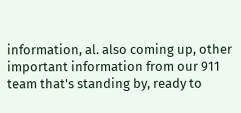information, al. also coming up, other important information from our 911 team that's standing by, ready to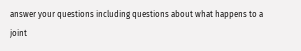answer your questions including questions about what happens to a joint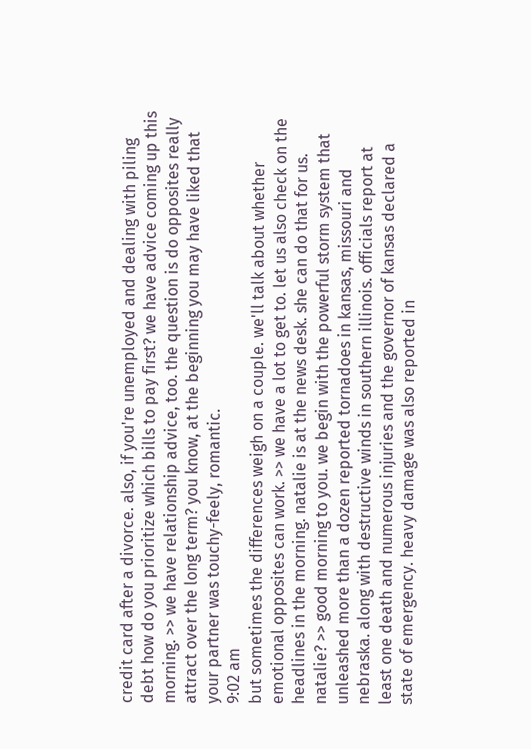credit card after a divorce. also, if you're unemployed and dealing with piling debt how do you prioritize which bills to pay first? we have advice coming up this morning. >> we have relationship advice, too. the question is do opposites really attract over the long term? you know, at the beginning you may have liked that your partner was touchy-feely, romantic.
9:02 am
but sometimes the differences weigh on a couple. we'll talk about whether emotional opposites can work. >> we have a lot to get to. let us also check on the headlines in the morning. natalie is at the news desk. she can do that for us. natalie? >> good morning to you. we begin with the powerful storm system that unleashed more than a dozen reported tornadoes in kansas, missouri and nebraska. along with destructive winds in southern illinois. officials report at least one death and numerous injuries and the governor of kansas declared a state of emergency. heavy damage was also reported in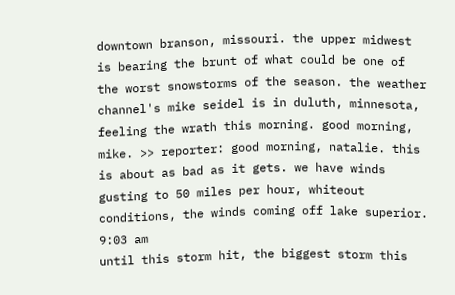downtown branson, missouri. the upper midwest is bearing the brunt of what could be one of the worst snowstorms of the season. the weather channel's mike seidel is in duluth, minnesota, feeling the wrath this morning. good morning, mike. >> reporter: good morning, natalie. this is about as bad as it gets. we have winds gusting to 50 miles per hour, whiteout conditions, the winds coming off lake superior.
9:03 am
until this storm hit, the biggest storm this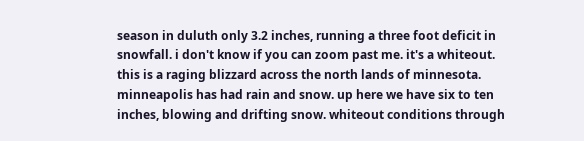season in duluth only 3.2 inches, running a three foot deficit in snowfall. i don't know if you can zoom past me. it's a whiteout. this is a raging blizzard across the north lands of minnesota. minneapolis has had rain and snow. up here we have six to ten inches, blowing and drifting snow. whiteout conditions through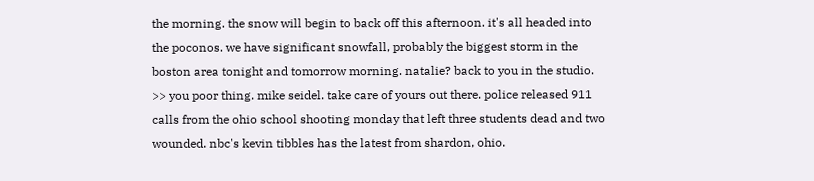the morning. the snow will begin to back off this afternoon. it's all headed into the poconos. we have significant snowfall, probably the biggest storm in the boston area tonight and tomorrow morning. natalie? back to you in the studio. >> you poor thing. mike seidel. take care of yours out there. police released 911 calls from the ohio school shooting monday that left three students dead and two wounded. nbc's kevin tibbles has the latest from shardon, ohio.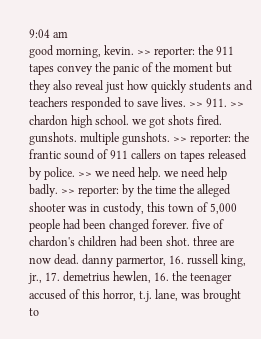9:04 am
good morning, kevin. >> reporter: the 911 tapes convey the panic of the moment but they also reveal just how quickly students and teachers responded to save lives. >> 911. >> chardon high school. we got shots fired. gunshots. multiple gunshots. >> reporter: the frantic sound of 911 callers on tapes released by police. >> we need help. we need help badly. >> reporter: by the time the alleged shooter was in custody, this town of 5,000 people had been changed forever. five of chardon's children had been shot. three are now dead. danny parmertor, 16. russell king, jr., 17. demetrius hewlen, 16. the teenager accused of this horror, t.j. lane, was brought to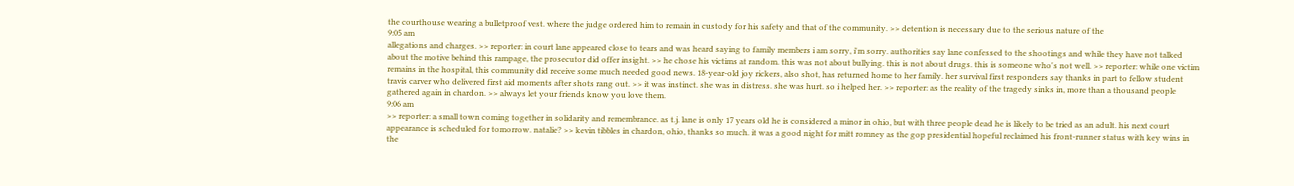the courthouse wearing a bulletproof vest. where the judge ordered him to remain in custody for his safety and that of the community. >> detention is necessary due to the serious nature of the
9:05 am
allegations and charges. >> reporter: in court lane appeared close to tears and was heard saying to family members i am sorry, i'm sorry. authorities say lane confessed to the shootings and while they have not talked about the motive behind this rampage, the prosecutor did offer insight. >> he chose his victims at random. this was not about bullying. this is not about drugs. this is someone who's not well. >> reporter: while one victim remains in the hospital, this community did receive some much needed good news. 18-year-old joy rickers, also shot, has returned home to her family. her survival first responders say thanks in part to fellow student travis carver who delivered first aid moments after shots rang out. >> it was instinct. she was in distress. she was hurt. so i helped her. >> reporter: as the reality of the tragedy sinks in, more than a thousand people gathered again in chardon. >> always let your friends know you love them.
9:06 am
>> reporter: a small town coming together in solidarity and remembrance. as t.j. lane is only 17 years old he is considered a minor in ohio, but with three people dead he is likely to be tried as an adult. his next court appearance is scheduled for tomorrow. natalie? >> kevin tibbles in chardon, ohio, thanks so much. it was a good night for mitt romney as the gop presidential hopeful reclaimed his front-runner status with key wins in the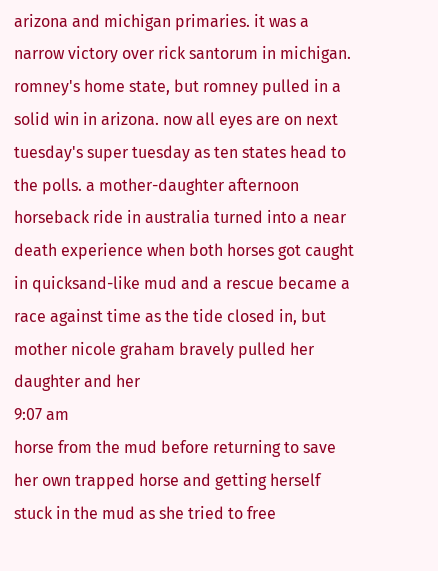arizona and michigan primaries. it was a narrow victory over rick santorum in michigan. romney's home state, but romney pulled in a solid win in arizona. now all eyes are on next tuesday's super tuesday as ten states head to the polls. a mother-daughter afternoon horseback ride in australia turned into a near death experience when both horses got caught in quicksand-like mud and a rescue became a race against time as the tide closed in, but mother nicole graham bravely pulled her daughter and her
9:07 am
horse from the mud before returning to save her own trapped horse and getting herself stuck in the mud as she tried to free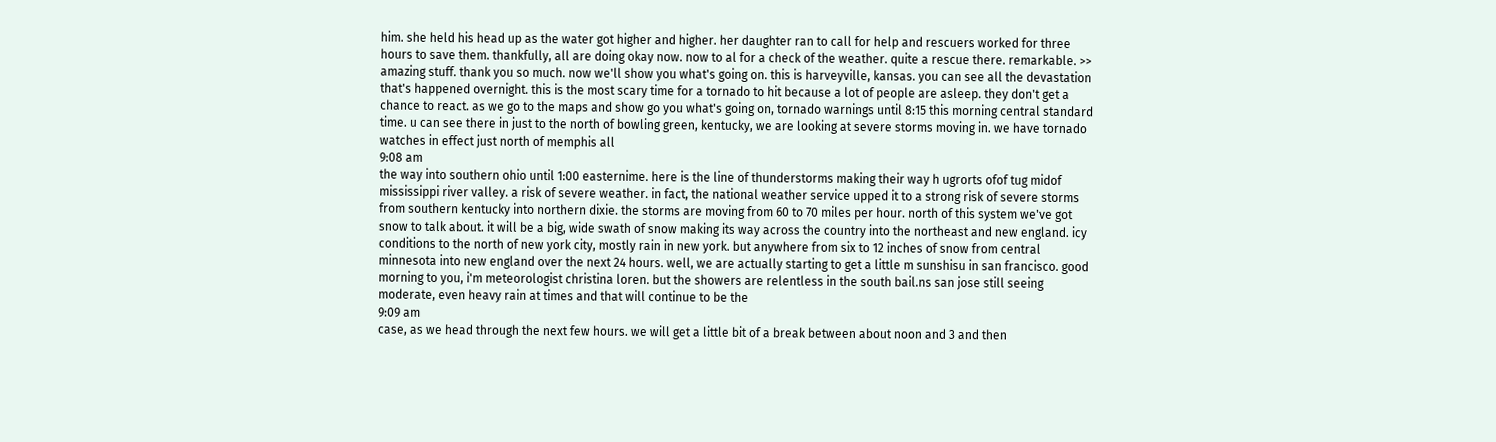him. she held his head up as the water got higher and higher. her daughter ran to call for help and rescuers worked for three hours to save them. thankfully, all are doing okay now. now to al for a check of the weather. quite a rescue there. remarkable. >> amazing stuff. thank you so much. now we'll show you what's going on. this is harveyville, kansas. you can see all the devastation that's happened overnight. this is the most scary time for a tornado to hit because a lot of people are asleep. they don't get a chance to react. as we go to the maps and show go you what's going on, tornado warnings until 8:15 this morning central standard time. u can see there in just to the north of bowling green, kentucky, we are looking at severe storms moving in. we have tornado watches in effect just north of memphis all
9:08 am
the way into southern ohio until 1:00 easternime. here is the line of thunderstorms making their way h ugrorts ofof tug midof mississippi river valley. a risk of severe weather. in fact, the national weather service upped it to a strong risk of severe storms from southern kentucky into northern dixie. the storms are moving from 60 to 70 miles per hour. north of this system we've got snow to talk about. it will be a big, wide swath of snow making its way across the country into the northeast and new england. icy conditions to the north of new york city, mostly rain in new york. but anywhere from six to 12 inches of snow from central minnesota into new england over the next 24 hours. well, we are actually starting to get a little m sunshisu in san francisco. good morning to you, i'm meteorologist christina loren. but the showers are relentless in the south bail.ns san jose still seeing moderate, even heavy rain at times and that will continue to be the
9:09 am
case, as we head through the next few hours. we will get a little bit of a break between about noon and 3 and then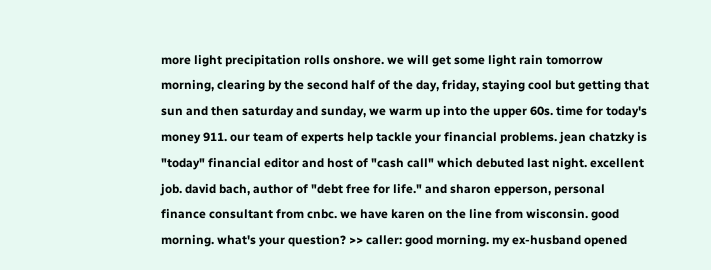more light precipitation rolls onshore. we will get some light rain tomorrow morning, clearing by the second half of the day, friday, staying cool but getting that sun and then saturday and sunday, we warm up into the upper 60s. time for today's money 911. our team of experts help tackle your financial problems. jean chatzky is "today" financial editor and host of "cash call" which debuted last night. excellent job. david bach, author of "debt free for life." and sharon epperson, personal finance consultant from cnbc. we have karen on the line from wisconsin. good morning. what's your question? >> caller: good morning. my ex-husband opened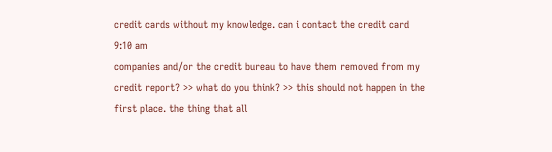credit cards without my knowledge. can i contact the credit card
9:10 am
companies and/or the credit bureau to have them removed from my credit report? >> what do you think? >> this should not happen in the first place. the thing that all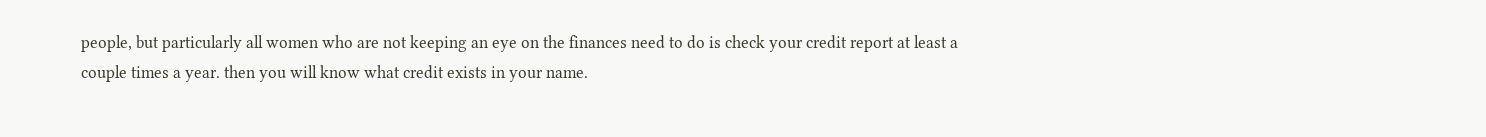people, but particularly all women who are not keeping an eye on the finances need to do is check your credit report at least a couple times a year. then you will know what credit exists in your name.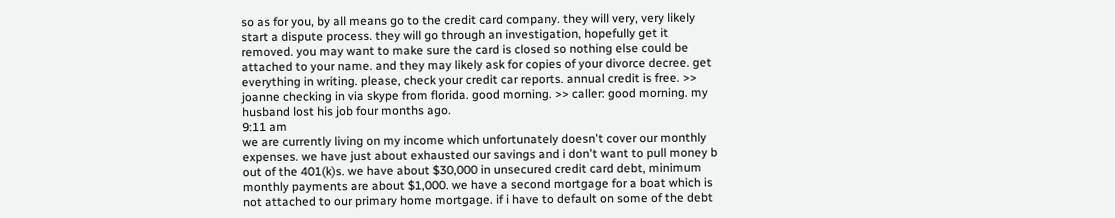so as for you, by all means go to the credit card company. they will very, very likely start a dispute process. they will go through an investigation, hopefully get it removed. you may want to make sure the card is closed so nothing else could be attached to your name. and they may likely ask for copies of your divorce decree. get everything in writing. please, check your credit car reports. annual credit is free. >> joanne checking in via skype from florida. good morning. >> caller: good morning. my husband lost his job four months ago.
9:11 am
we are currently living on my income which unfortunately doesn't cover our monthly expenses. we have just about exhausted our savings and i don't want to pull money b out of the 401(k)s. we have about $30,000 in unsecured credit card debt, minimum monthly payments are about $1,000. we have a second mortgage for a boat which is not attached to our primary home mortgage. if i have to default on some of the debt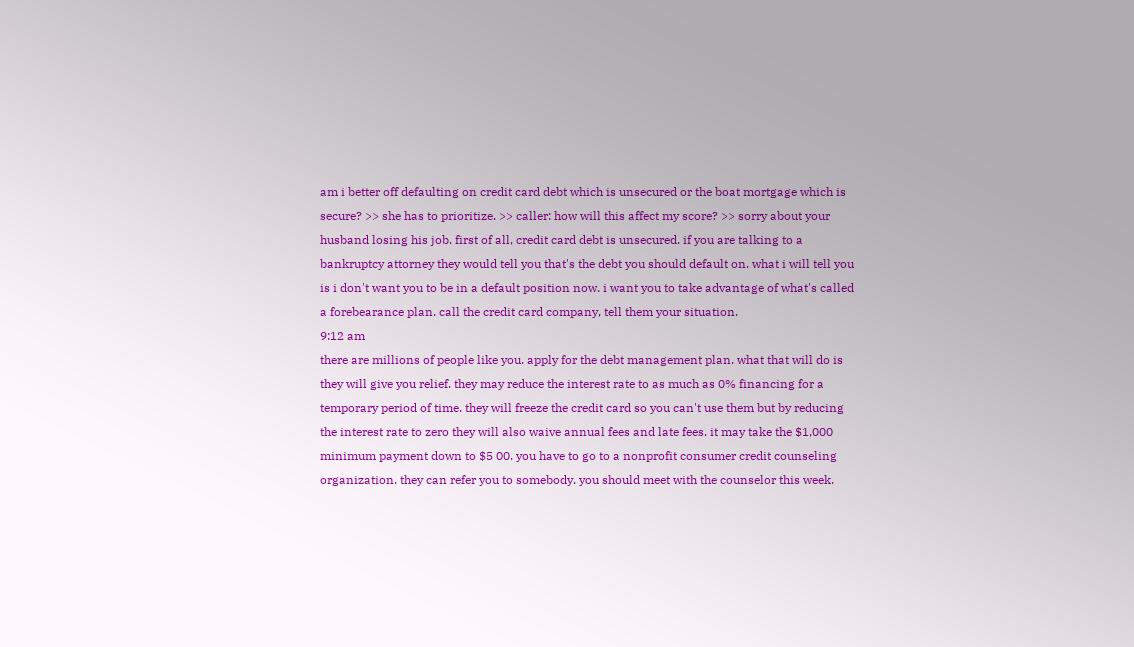am i better off defaulting on credit card debt which is unsecured or the boat mortgage which is secure? >> she has to prioritize. >> caller: how will this affect my score? >> sorry about your husband losing his job. first of all, credit card debt is unsecured. if you are talking to a bankruptcy attorney they would tell you that's the debt you should default on. what i will tell you is i don't want you to be in a default position now. i want you to take advantage of what's called a forebearance plan. call the credit card company, tell them your situation.
9:12 am
there are millions of people like you. apply for the debt management plan. what that will do is they will give you relief. they may reduce the interest rate to as much as 0% financing for a temporary period of time. they will freeze the credit card so you can't use them but by reducing the interest rate to zero they will also waive annual fees and late fees. it may take the $1,000 minimum payment down to $5 00. you have to go to a nonprofit consumer credit counseling organization. they can refer you to somebody. you should meet with the counselor this week.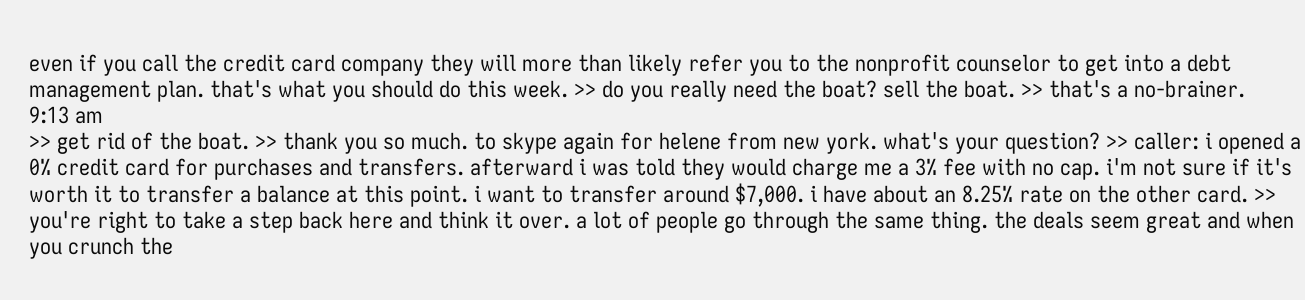even if you call the credit card company they will more than likely refer you to the nonprofit counselor to get into a debt management plan. that's what you should do this week. >> do you really need the boat? sell the boat. >> that's a no-brainer.
9:13 am
>> get rid of the boat. >> thank you so much. to skype again for helene from new york. what's your question? >> caller: i opened a 0% credit card for purchases and transfers. afterward i was told they would charge me a 3% fee with no cap. i'm not sure if it's worth it to transfer a balance at this point. i want to transfer around $7,000. i have about an 8.25% rate on the other card. >> you're right to take a step back here and think it over. a lot of people go through the same thing. the deals seem great and when you crunch the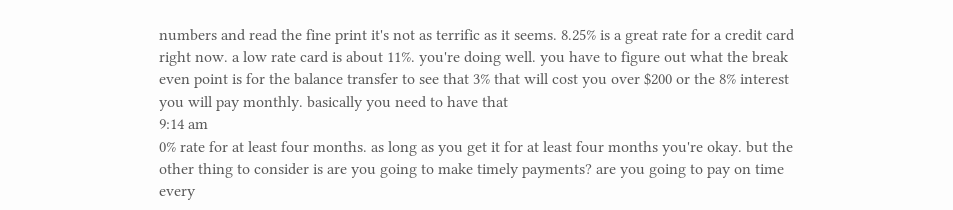numbers and read the fine print it's not as terrific as it seems. 8.25% is a great rate for a credit card right now. a low rate card is about 11%. you're doing well. you have to figure out what the break even point is for the balance transfer to see that 3% that will cost you over $200 or the 8% interest you will pay monthly. basically you need to have that
9:14 am
0% rate for at least four months. as long as you get it for at least four months you're okay. but the other thing to consider is are you going to make timely payments? are you going to pay on time every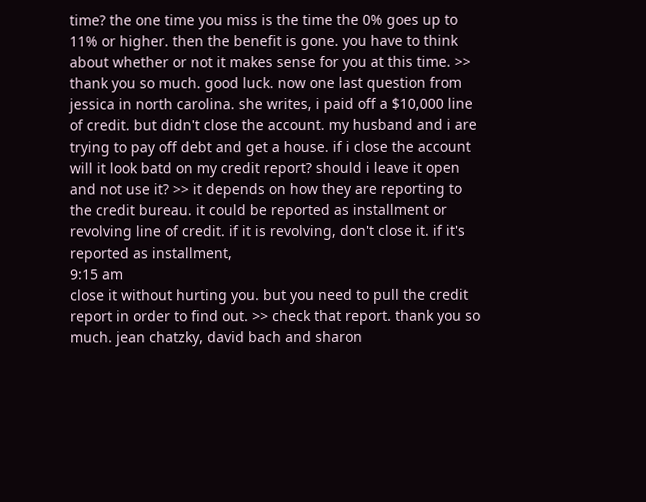time? the one time you miss is the time the 0% goes up to 11% or higher. then the benefit is gone. you have to think about whether or not it makes sense for you at this time. >> thank you so much. good luck. now one last question from jessica in north carolina. she writes, i paid off a $10,000 line of credit. but didn't close the account. my husband and i are trying to pay off debt and get a house. if i close the account will it look batd on my credit report? should i leave it open and not use it? >> it depends on how they are reporting to the credit bureau. it could be reported as installment or revolving line of credit. if it is revolving, don't close it. if it's reported as installment,
9:15 am
close it without hurting you. but you need to pull the credit report in order to find out. >> check that report. thank you so much. jean chatzky, david bach and sharon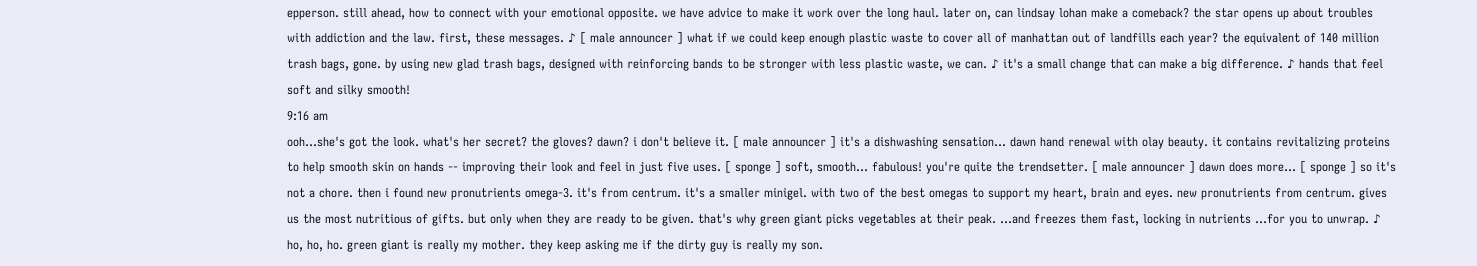epperson. still ahead, how to connect with your emotional opposite. we have advice to make it work over the long haul. later on, can lindsay lohan make a comeback? the star opens up about troubles with addiction and the law. first, these messages. ♪ [ male announcer ] what if we could keep enough plastic waste to cover all of manhattan out of landfills each year? the equivalent of 140 million trash bags, gone. by using new glad trash bags, designed with reinforcing bands to be stronger with less plastic waste, we can. ♪ it's a small change that can make a big difference. ♪ hands that feel soft and silky smooth!
9:16 am
ooh...she's got the look. what's her secret? the gloves? dawn? i don't believe it. [ male announcer ] it's a dishwashing sensation... dawn hand renewal with olay beauty. it contains revitalizing proteins to help smooth skin on hands -- improving their look and feel in just five uses. [ sponge ] soft, smooth... fabulous! you're quite the trendsetter. [ male announcer ] dawn does more... [ sponge ] so it's not a chore. then i found new pronutrients omega-3. it's from centrum. it's a smaller minigel. with two of the best omegas to support my heart, brain and eyes. new pronutrients from centrum. gives us the most nutritious of gifts. but only when they are ready to be given. that's why green giant picks vegetables at their peak. ...and freezes them fast, locking in nutrients ...for you to unwrap. ♪ ho, ho, ho. green giant is really my mother. they keep asking me if the dirty guy is really my son.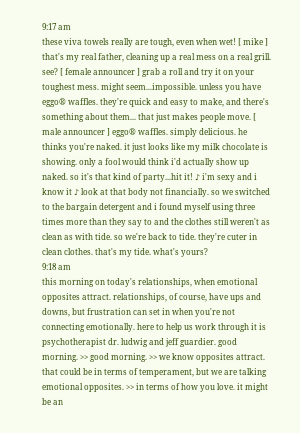9:17 am
these viva towels really are tough, even when wet! [ mike ] that's my real father, cleaning up a real mess on a real grill. see? [ female announcer ] grab a roll and try it on your toughest mess. might seem...impossible. unless you have eggo® waffles. they're quick and easy to make, and there's something about them... that just makes people move. [ male announcer ] eggo® waffles. simply delicious. he thinks you're naked. it just looks like my milk chocolate is showing. only a fool would think i'd actually show up naked. so it's that kind of party...hit it! ♪ i'm sexy and i know it ♪ look at that body not financially. so we switched to the bargain detergent and i found myself using three times more than they say to and the clothes still weren't as clean as with tide. so we're back to tide. they're cuter in clean clothes. that's my tide. what's yours?
9:18 am
this morning on today's relationships, when emotional opposites attract. relationships, of course, have ups and downs, but frustration can set in when you're not connecting emotionally. here to help us work through it is psychotherapist dr. ludwig and jeff guardier. good morning. >> good morning. >> we know opposites attract. that could be in terms of temperament, but we are talking emotional opposites. >> in terms of how you love. it might be an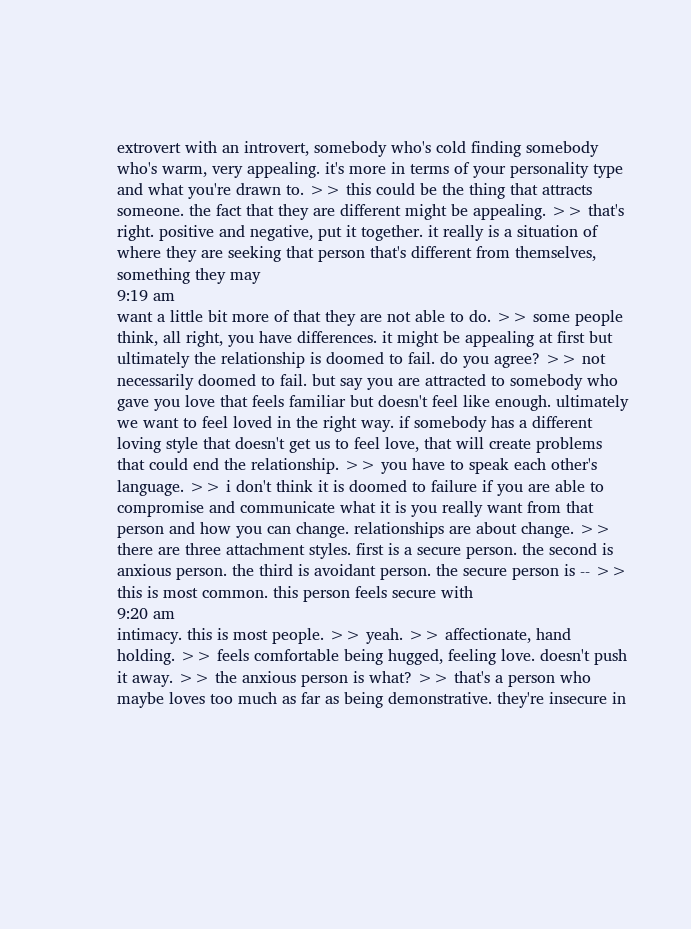extrovert with an introvert, somebody who's cold finding somebody who's warm, very appealing. it's more in terms of your personality type and what you're drawn to. >> this could be the thing that attracts someone. the fact that they are different might be appealing. >> that's right. positive and negative, put it together. it really is a situation of where they are seeking that person that's different from themselves, something they may
9:19 am
want a little bit more of that they are not able to do. >> some people think, all right, you have differences. it might be appealing at first but ultimately the relationship is doomed to fail. do you agree? >> not necessarily doomed to fail. but say you are attracted to somebody who gave you love that feels familiar but doesn't feel like enough. ultimately we want to feel loved in the right way. if somebody has a different loving style that doesn't get us to feel love, that will create problems that could end the relationship. >> you have to speak each other's language. >> i don't think it is doomed to failure if you are able to compromise and communicate what it is you really want from that person and how you can change. relationships are about change. >> there are three attachment styles. first is a secure person. the second is anxious person. the third is avoidant person. the secure person is -- >> this is most common. this person feels secure with
9:20 am
intimacy. this is most people. >> yeah. >> affectionate, hand holding. >> feels comfortable being hugged, feeling love. doesn't push it away. >> the anxious person is what? >> that's a person who maybe loves too much as far as being demonstrative. they're insecure in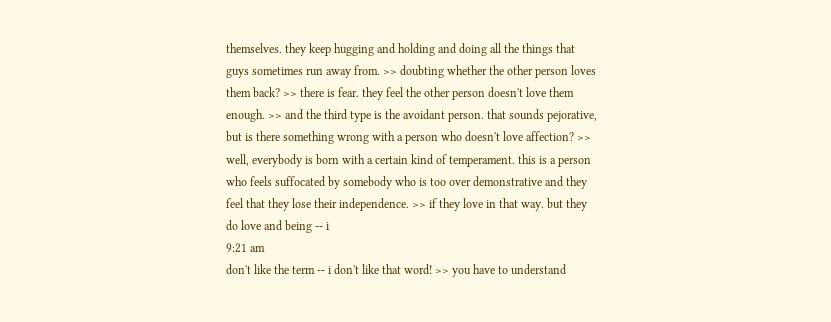themselves. they keep hugging and holding and doing all the things that guys sometimes run away from. >> doubting whether the other person loves them back? >> there is fear. they feel the other person doesn't love them enough. >> and the third type is the avoidant person. that sounds pejorative, but is there something wrong with a person who doesn't love affection? >> well, everybody is born with a certain kind of temperament. this is a person who feels suffocated by somebody who is too over demonstrative and they feel that they lose their independence. >> if they love in that way. but they do love and being -- i
9:21 am
don't like the term -- i don't like that word! >> you have to understand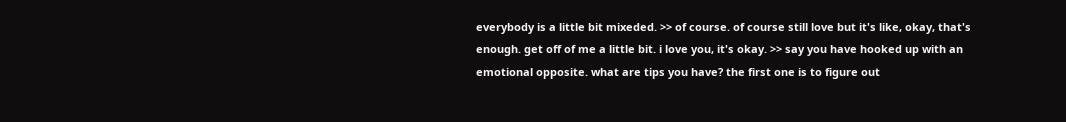everybody is a little bit mixeded. >> of course. of course still love but it's like, okay, that's enough. get off of me a little bit. i love you, it's okay. >> say you have hooked up with an emotional opposite. what are tips you have? the first one is to figure out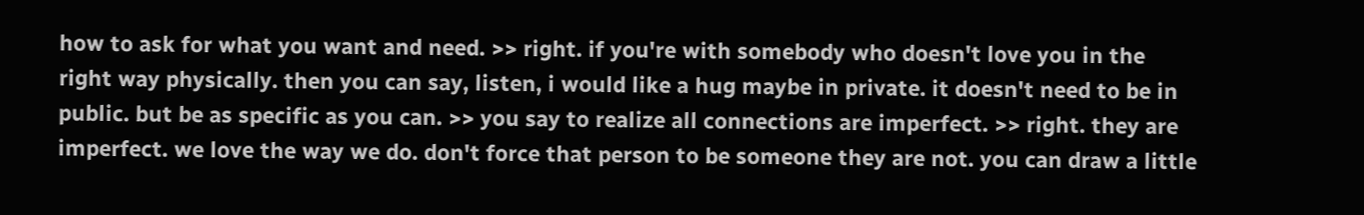how to ask for what you want and need. >> right. if you're with somebody who doesn't love you in the right way physically. then you can say, listen, i would like a hug maybe in private. it doesn't need to be in public. but be as specific as you can. >> you say to realize all connections are imperfect. >> right. they are imperfect. we love the way we do. don't force that person to be someone they are not. you can draw a little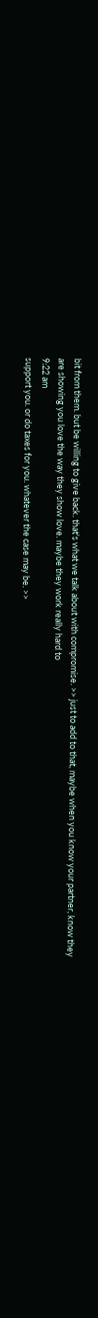bit from them. but be willing to give back. that's what we talk about with compromise. >> just to add to that, maybe when you know your partner, know they are showing you love the way they show love. maybe they work really hard to
9:22 am
support you. or do taxes for you. whatever the case may be. >>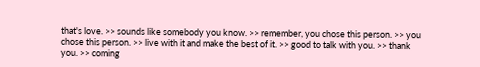that's love. >> sounds like somebody you know. >> remember, you chose this person. >> you chose this person. >> live with it and make the best of it. >> good to talk with you. >> thank you. >> coming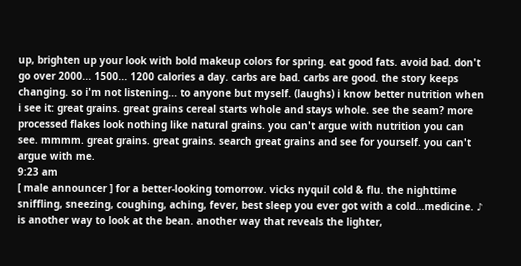up, brighten up your look with bold makeup colors for spring. eat good fats. avoid bad. don't go over 2000... 1500... 1200 calories a day. carbs are bad. carbs are good. the story keeps changing. so i'm not listening... to anyone but myself. (laughs) i know better nutrition when i see it: great grains. great grains cereal starts whole and stays whole. see the seam? more processed flakes look nothing like natural grains. you can't argue with nutrition you can see. mmmm. great grains. great grains. search great grains and see for yourself. you can't argue with me.
9:23 am
[ male announcer ] for a better-looking tomorrow. vicks nyquil cold & flu. the nighttime sniffling, sneezing, coughing, aching, fever, best sleep you ever got with a cold...medicine. ♪ is another way to look at the bean. another way that reveals the lighter,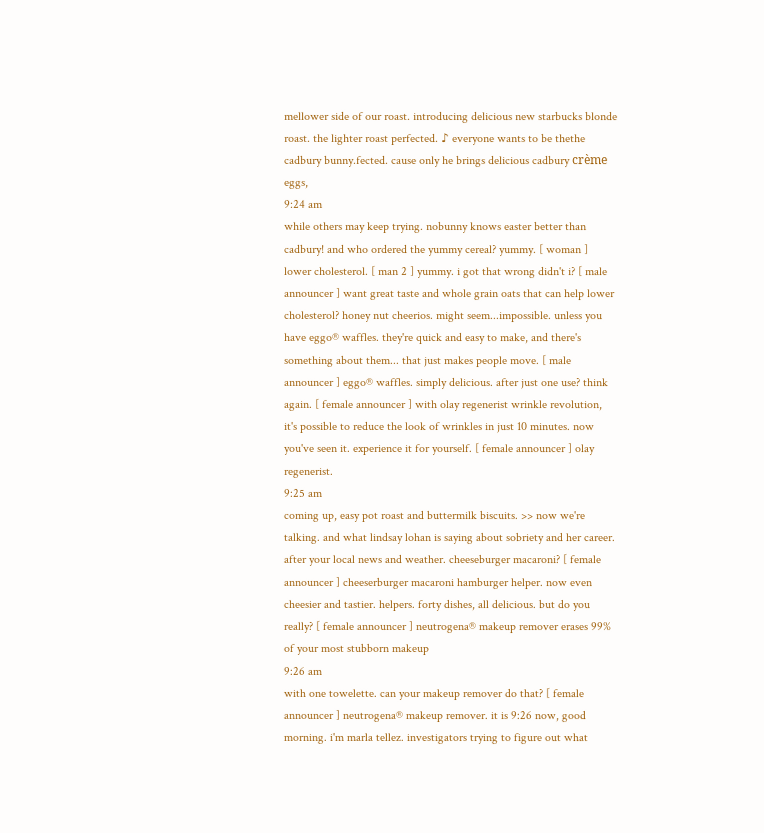mellower side of our roast. introducing delicious new starbucks blonde roast. the lighter roast perfected. ♪ everyone wants to be thethe cadbury bunny.fected. cause only he brings delicious cadbury crème eggs,
9:24 am
while others may keep trying. nobunny knows easter better than cadbury! and who ordered the yummy cereal? yummy. [ woman ] lower cholesterol. [ man 2 ] yummy. i got that wrong didn't i? [ male announcer ] want great taste and whole grain oats that can help lower cholesterol? honey nut cheerios. might seem...impossible. unless you have eggo® waffles. they're quick and easy to make, and there's something about them... that just makes people move. [ male announcer ] eggo® waffles. simply delicious. after just one use? think again. [ female announcer ] with olay regenerist wrinkle revolution, it's possible to reduce the look of wrinkles in just 10 minutes. now you've seen it. experience it for yourself. [ female announcer ] olay regenerist.
9:25 am
coming up, easy pot roast and buttermilk biscuits. >> now we're talking. and what lindsay lohan is saying about sobriety and her career. after your local news and weather. cheeseburger macaroni? [ female announcer ] cheeserburger macaroni hamburger helper. now even cheesier and tastier. helpers. forty dishes, all delicious. but do you really? [ female announcer ] neutrogena® makeup remover erases 99% of your most stubborn makeup
9:26 am
with one towelette. can your makeup remover do that? [ female announcer ] neutrogena® makeup remover. it is 9:26 now, good morning. i'm marla tellez. investigators trying to figure out what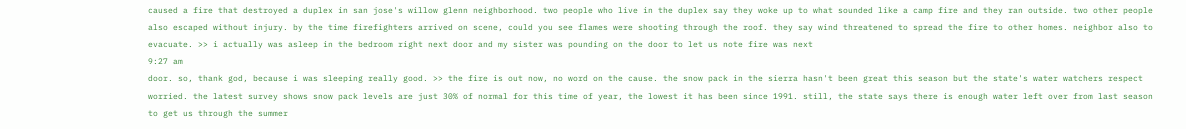caused a fire that destroyed a duplex in san jose's willow glenn neighborhood. two people who live in the duplex say they woke up to what sounded like a camp fire and they ran outside. two other people also escaped without injury. by the time firefighters arrived on scene, could you see flames were shooting through the roof. they say wind threatened to spread the fire to other homes. neighbor also to evacuate. >> i actually was asleep in the bedroom right next door and my sister was pounding on the door to let us note fire was next
9:27 am
door. so, thank god, because i was sleeping really good. >> the fire is out now, no word on the cause. the snow pack in the sierra hasn't been great this season but the state's water watchers respect worried. the latest survey shows snow pack levels are just 30% of normal for this time of year, the lowest it has been since 1991. still, the state says there is enough water left over from last season to get us through the summer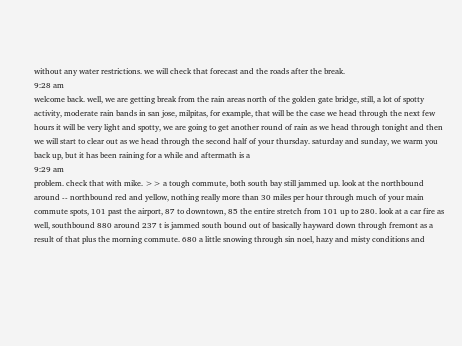without any water restrictions. we will check that forecast and the roads after the break.
9:28 am
welcome back. well, we are getting break from the rain areas north of the golden gate bridge, still, a lot of spotty activity, moderate rain bands in san jose, milpitas, for example, that will be the case we head through the next few hours it will be very light and spotty, we are going to get another round of rain as we head through tonight and then we will start to clear out as we head through the second half of your thursday. saturday and sunday, we warm you back up, but it has been raining for a while and aftermath is a
9:29 am
problem. check that with mike. >> a tough commute, both south bay still jammed up. look at the northbound around -- northbound red and yellow, nothing really more than 30 miles per hour through much of your main commute spots, 101 past the airport, 87 to downtown, 85 the entire stretch from 101 up to 280. look at a car fire as well, southbound 880 around 237 t is jammed south bound out of basically hayward down through fremont as a result of that plus the morning commute. 680 a little snowing through sin noel, hazy and misty conditions and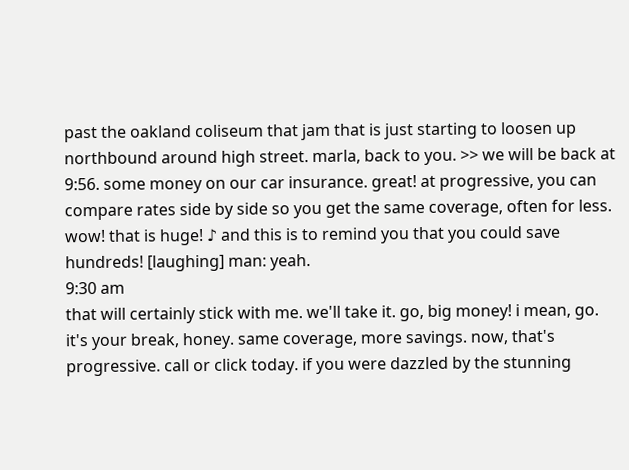past the oakland coliseum that jam that is just starting to loosen up northbound around high street. marla, back to you. >> we will be back at 9:56. some money on our car insurance. great! at progressive, you can compare rates side by side so you get the same coverage, often for less. wow! that is huge! ♪ and this is to remind you that you could save hundreds! [laughing] man: yeah.
9:30 am
that will certainly stick with me. we'll take it. go, big money! i mean, go. it's your break, honey. same coverage, more savings. now, that's progressive. call or click today. if you were dazzled by the stunning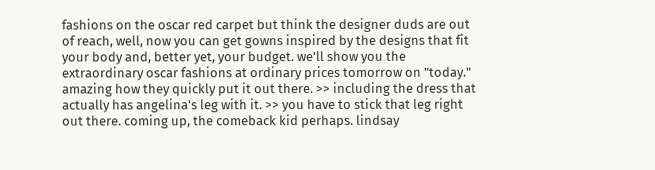fashions on the oscar red carpet but think the designer duds are out of reach, well, now you can get gowns inspired by the designs that fit your body and, better yet, your budget. we'll show you the extraordinary oscar fashions at ordinary prices tomorrow on "today." amazing how they quickly put it out there. >> including the dress that actually has angelina's leg with it. >> you have to stick that leg right out there. coming up, the comeback kid perhaps. lindsay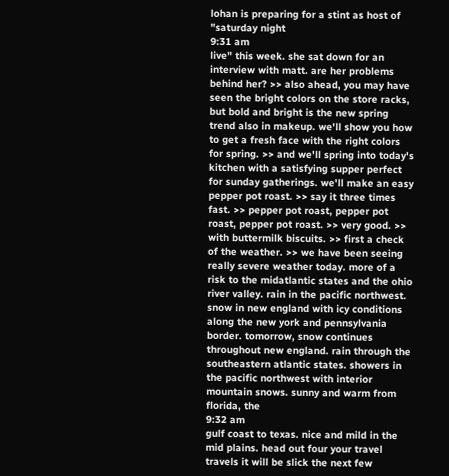lohan is preparing for a stint as host of "saturday night
9:31 am
live" this week. she sat down for an interview with matt. are her problems behind her? >> also ahead, you may have seen the bright colors on the store racks, but bold and bright is the new spring trend also in makeup. we'll show you how to get a fresh face with the right colors for spring. >> and we'll spring into today's kitchen with a satisfying supper perfect for sunday gatherings. we'll make an easy pepper pot roast. >> say it three times fast. >> pepper pot roast, pepper pot roast, pepper pot roast. >> very good. >> with buttermilk biscuits. >> first a check of the weather. >> we have been seeing really severe weather today. more of a risk to the midatlantic states and the ohio river valley. rain in the pacific northwest. snow in new england with icy conditions along the new york and pennsylvania border. tomorrow, snow continues throughout new england. rain through the southeastern atlantic states. showers in the pacific northwest with interior mountain snows. sunny and warm from florida, the
9:32 am
gulf coast to texas. nice and mild in the mid plains. head out four your travel travels it will be slick the next few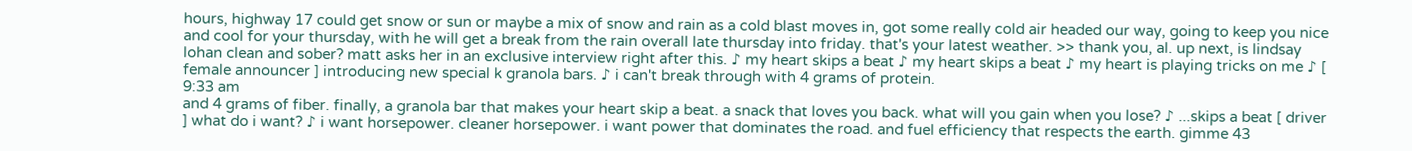hours, highway 17 could get snow or sun or maybe a mix of snow and rain as a cold blast moves in, got some really cold air headed our way, going to keep you nice and cool for your thursday, with he will get a break from the rain overall late thursday into friday. that's your latest weather. >> thank you, al. up next, is lindsay lohan clean and sober? matt asks her in an exclusive interview right after this. ♪ my heart skips a beat ♪ my heart skips a beat ♪ my heart is playing tricks on me ♪ [ female announcer ] introducing new special k granola bars. ♪ i can't break through with 4 grams of protein.
9:33 am
and 4 grams of fiber. finally, a granola bar that makes your heart skip a beat. a snack that loves you back. what will you gain when you lose? ♪ ...skips a beat [ driver ] what do i want? ♪ i want horsepower. cleaner horsepower. i want power that dominates the road. and fuel efficiency that respects the earth. gimme 43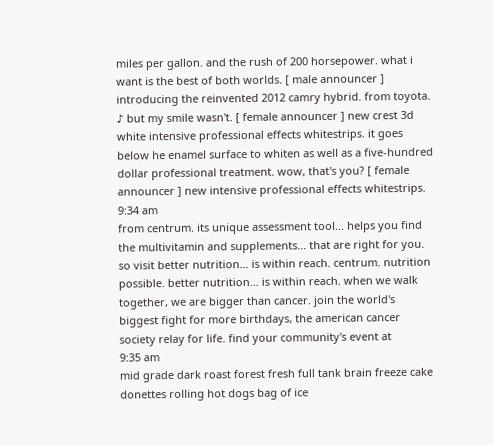miles per gallon. and the rush of 200 horsepower. what i want is the best of both worlds. [ male announcer ] introducing the reinvented 2012 camry hybrid. from toyota. ♪ but my smile wasn't. [ female announcer ] new crest 3d white intensive professional effects whitestrips. it goes below he enamel surface to whiten as well as a five-hundred dollar professional treatment. wow, that's you? [ female announcer ] new intensive professional effects whitestrips.
9:34 am
from centrum. its unique assessment tool... helps you find the multivitamin and supplements... that are right for you. so visit better nutrition... is within reach. centrum. nutrition possible. better nutrition... is within reach. when we walk together, we are bigger than cancer. join the world's biggest fight for more birthdays, the american cancer society relay for life. find your community's event at
9:35 am
mid grade dark roast forest fresh full tank brain freeze cake donettes rolling hot dogs bag of ice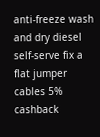anti-freeze wash and dry diesel self-serve fix a flat jumper cables 5% cashback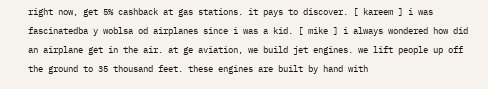right now, get 5% cashback at gas stations. it pays to discover. [ kareem ] i was fascinatedba y woblsa od airplanes since i was a kid. [ mike ] i always wondered how did an airplane get in the air. at ge aviation, we build jet engines. we lift people up off the ground to 35 thousand feet. these engines are built by hand with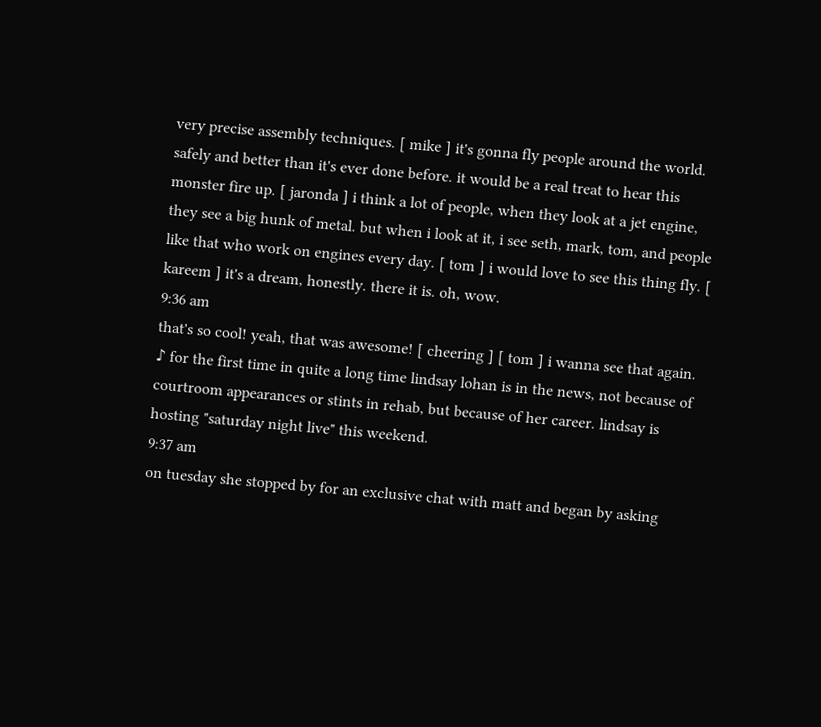very precise assembly techniques. [ mike ] it's gonna fly people around the world. safely and better than it's ever done before. it would be a real treat to hear this monster fire up. [ jaronda ] i think a lot of people, when they look at a jet engine, they see a big hunk of metal. but when i look at it, i see seth, mark, tom, and people like that who work on engines every day. [ tom ] i would love to see this thing fly. [ kareem ] it's a dream, honestly. there it is. oh, wow.
9:36 am
that's so cool! yeah, that was awesome! [ cheering ] [ tom ] i wanna see that again. ♪ for the first time in quite a long time lindsay lohan is in the news, not because of courtroom appearances or stints in rehab, but because of her career. lindsay is hosting "saturday night live" this weekend.
9:37 am
on tuesday she stopped by for an exclusive chat with matt and began by asking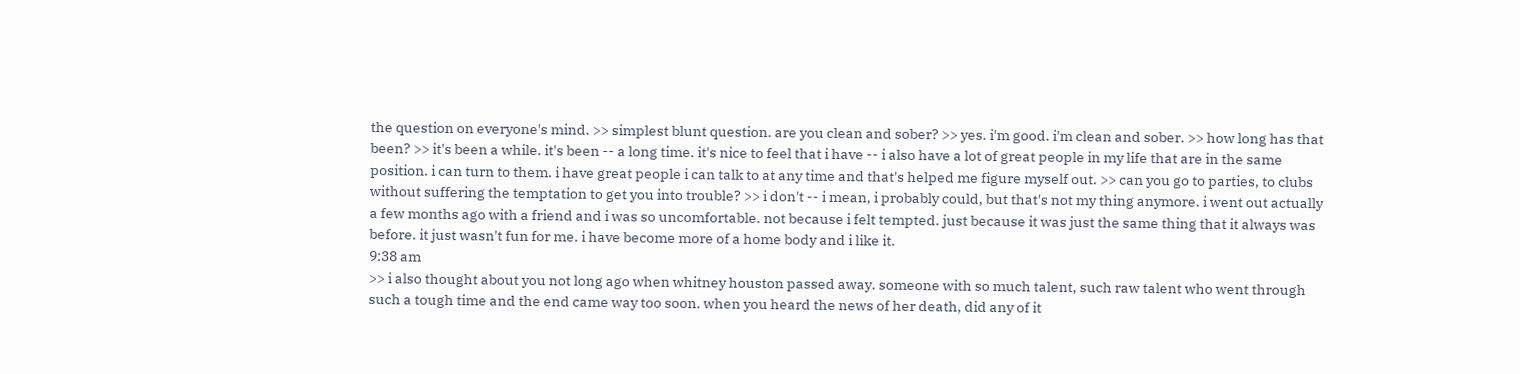the question on everyone's mind. >> simplest blunt question. are you clean and sober? >> yes. i'm good. i'm clean and sober. >> how long has that been? >> it's been a while. it's been -- a long time. it's nice to feel that i have -- i also have a lot of great people in my life that are in the same position. i can turn to them. i have great people i can talk to at any time and that's helped me figure myself out. >> can you go to parties, to clubs without suffering the temptation to get you into trouble? >> i don't -- i mean, i probably could, but that's not my thing anymore. i went out actually a few months ago with a friend and i was so uncomfortable. not because i felt tempted. just because it was just the same thing that it always was before. it just wasn't fun for me. i have become more of a home body and i like it.
9:38 am
>> i also thought about you not long ago when whitney houston passed away. someone with so much talent, such raw talent who went through such a tough time and the end came way too soon. when you heard the news of her death, did any of it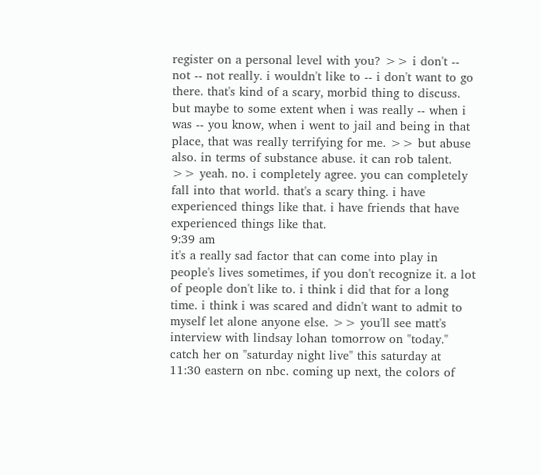register on a personal level with you? >> i don't -- not -- not really. i wouldn't like to -- i don't want to go there. that's kind of a scary, morbid thing to discuss. but maybe to some extent when i was really -- when i was -- you know, when i went to jail and being in that place, that was really terrifying for me. >> but abuse also. in terms of substance abuse. it can rob talent. >> yeah. no. i completely agree. you can completely fall into that world. that's a scary thing. i have experienced things like that. i have friends that have experienced things like that.
9:39 am
it's a really sad factor that can come into play in people's lives sometimes, if you don't recognize it. a lot of people don't like to. i think i did that for a long time. i think i was scared and didn't want to admit to myself let alone anyone else. >> you'll see matt's interview with lindsay lohan tomorrow on "today." catch her on "saturday night live" this saturday at 11:30 eastern on nbc. coming up next, the colors of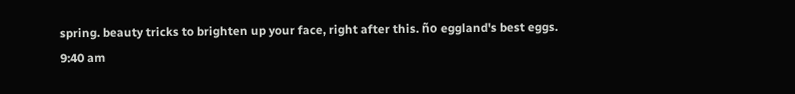spring. beauty tricks to brighten up your face, right after this. ño eggland's best eggs.
9:40 am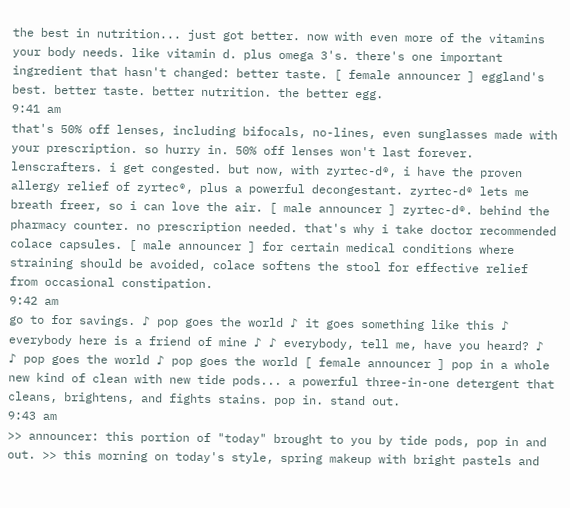the best in nutrition... just got better. now with even more of the vitamins your body needs. like vitamin d. plus omega 3's. there's one important ingredient that hasn't changed: better taste. [ female announcer ] eggland's best. better taste. better nutrition. the better egg.
9:41 am
that's 50% off lenses, including bifocals, no-lines, even sunglasses made with your prescription. so hurry in. 50% off lenses won't last forever. lenscrafters. i get congested. but now, with zyrtec-d®, i have the proven allergy relief of zyrtec®, plus a powerful decongestant. zyrtec-d® lets me breath freer, so i can love the air. [ male announcer ] zyrtec-d®. behind the pharmacy counter. no prescription needed. that's why i take doctor recommended colace capsules. [ male announcer ] for certain medical conditions where straining should be avoided, colace softens the stool for effective relief from occasional constipation.
9:42 am
go to for savings. ♪ pop goes the world ♪ it goes something like this ♪ everybody here is a friend of mine ♪ ♪ everybody, tell me, have you heard? ♪ ♪ pop goes the world ♪ pop goes the world [ female announcer ] pop in a whole new kind of clean with new tide pods... a powerful three-in-one detergent that cleans, brightens, and fights stains. pop in. stand out.
9:43 am
>> announcer: this portion of "today" brought to you by tide pods, pop in and out. >> this morning on today's style, spring makeup with bright pastels and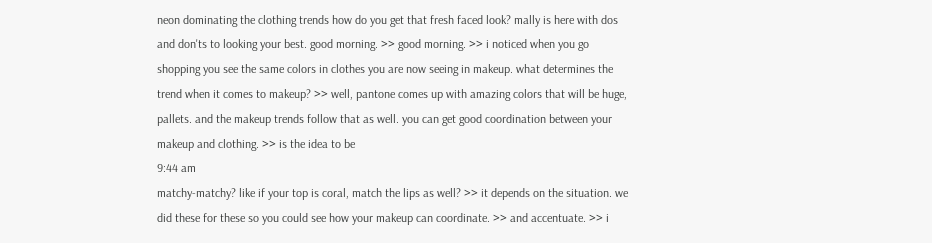neon dominating the clothing trends how do you get that fresh faced look? mally is here with dos and don'ts to looking your best. good morning. >> good morning. >> i noticed when you go shopping you see the same colors in clothes you are now seeing in makeup. what determines the trend when it comes to makeup? >> well, pantone comes up with amazing colors that will be huge, pallets. and the makeup trends follow that as well. you can get good coordination between your makeup and clothing. >> is the idea to be
9:44 am
matchy-matchy? like if your top is coral, match the lips as well? >> it depends on the situation. we did these for these so you could see how your makeup can coordinate. >> and accentuate. >> i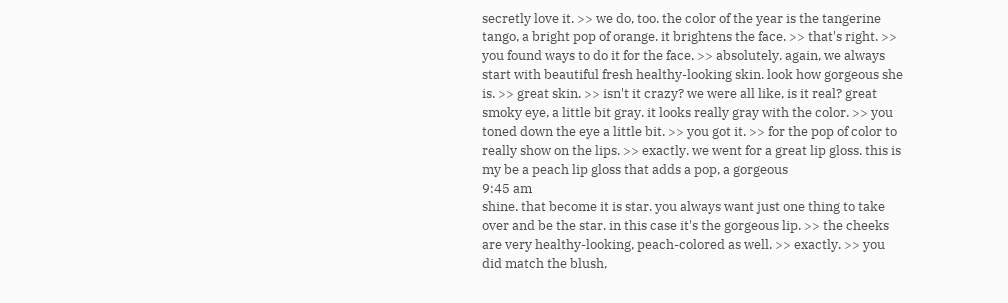secretly love it. >> we do, too. the color of the year is the tangerine tango, a bright pop of orange. it brightens the face. >> that's right. >> you found ways to do it for the face. >> absolutely. again, we always start with beautiful fresh healthy-looking skin. look how gorgeous she is. >> great skin. >> isn't it crazy? we were all like, is it real? great smoky eye, a little bit gray. it looks really gray with the color. >> you toned down the eye a little bit. >> you got it. >> for the pop of color to really show on the lips. >> exactly. we went for a great lip gloss. this is my be a peach lip gloss that adds a pop, a gorgeous
9:45 am
shine. that become it is star. you always want just one thing to take over and be the star. in this case it's the gorgeous lip. >> the cheeks are very healthy-looking, peach-colored as well. >> exactly. >> you did match the blush,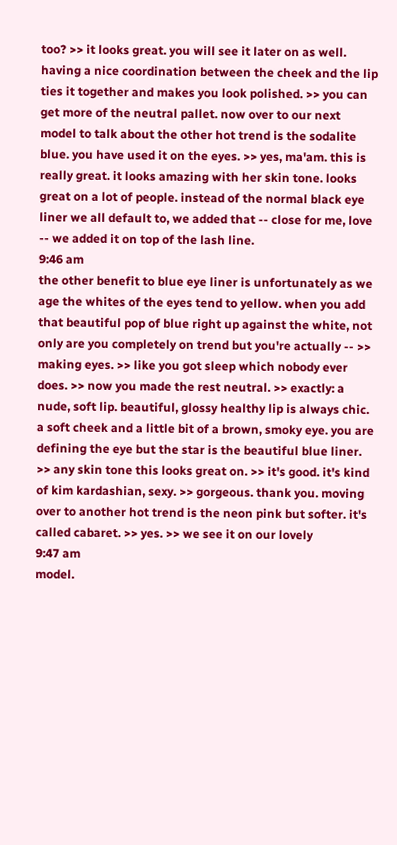too? >> it looks great. you will see it later on as well. having a nice coordination between the cheek and the lip ties it together and makes you look polished. >> you can get more of the neutral pallet. now over to our next model to talk about the other hot trend is the sodalite blue. you have used it on the eyes. >> yes, ma'am. this is really great. it looks amazing with her skin tone. looks great on a lot of people. instead of the normal black eye liner we all default to, we added that -- close for me, love -- we added it on top of the lash line.
9:46 am
the other benefit to blue eye liner is unfortunately as we age the whites of the eyes tend to yellow. when you add that beautiful pop of blue right up against the white, not only are you completely on trend but you're actually -- >> making eyes. >> like you got sleep which nobody ever does. >> now you made the rest neutral. >> exactly: a nude, soft lip. beautiful, glossy healthy lip is always chic. a soft cheek and a little bit of a brown, smoky eye. you are defining the eye but the star is the beautiful blue liner. >> any skin tone this looks great on. >> it's good. it's kind of kim kardashian, sexy. >> gorgeous. thank you. moving over to another hot trend is the neon pink but softer. it's called cabaret. >> yes. >> we see it on our lovely
9:47 am
model.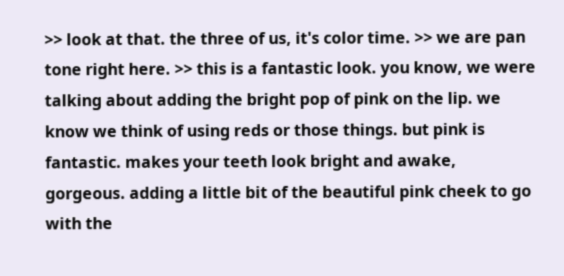>> look at that. the three of us, it's color time. >> we are pan tone right here. >> this is a fantastic look. you know, we were talking about adding the bright pop of pink on the lip. we know we think of using reds or those things. but pink is fantastic. makes your teeth look bright and awake, gorgeous. adding a little bit of the beautiful pink cheek to go with the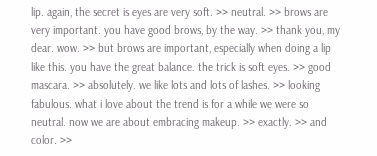lip. again, the secret is eyes are very soft. >> neutral. >> brows are very important. you have good brows, by the way. >> thank you, my dear. wow. >> but brows are important, especially when doing a lip like this. you have the great balance. the trick is soft eyes. >> good mascara. >> absolutely. we like lots and lots of lashes. >> looking fabulous. what i love about the trend is for a while we were so neutral. now we are about embracing makeup. >> exactly. >> and color. >>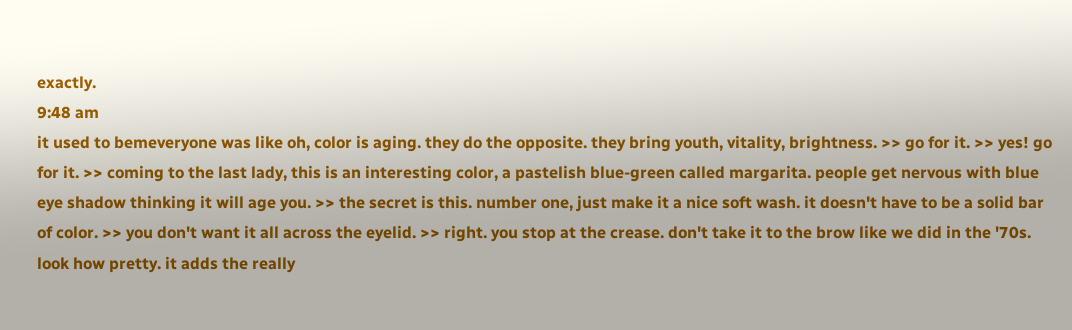exactly.
9:48 am
it used to bemeveryone was like oh, color is aging. they do the opposite. they bring youth, vitality, brightness. >> go for it. >> yes! go for it. >> coming to the last lady, this is an interesting color, a pastelish blue-green called margarita. people get nervous with blue eye shadow thinking it will age you. >> the secret is this. number one, just make it a nice soft wash. it doesn't have to be a solid bar of color. >> you don't want it all across the eyelid. >> right. you stop at the crease. don't take it to the brow like we did in the '70s. look how pretty. it adds the really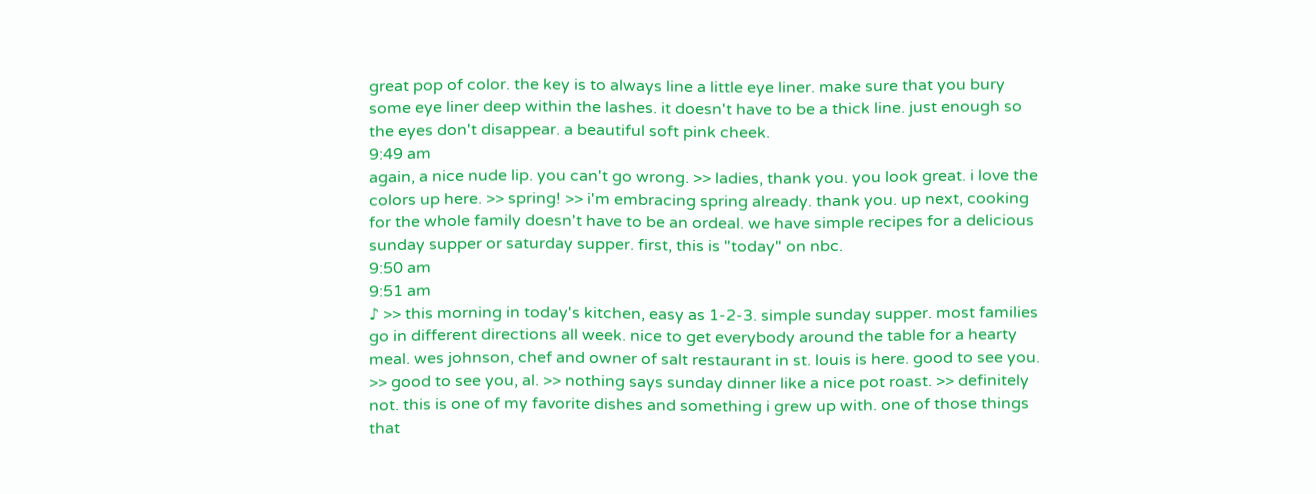great pop of color. the key is to always line a little eye liner. make sure that you bury some eye liner deep within the lashes. it doesn't have to be a thick line. just enough so the eyes don't disappear. a beautiful soft pink cheek.
9:49 am
again, a nice nude lip. you can't go wrong. >> ladies, thank you. you look great. i love the colors up here. >> spring! >> i'm embracing spring already. thank you. up next, cooking for the whole family doesn't have to be an ordeal. we have simple recipes for a delicious sunday supper or saturday supper. first, this is "today" on nbc.
9:50 am
9:51 am
♪ >> this morning in today's kitchen, easy as 1-2-3. simple sunday supper. most families go in different directions all week. nice to get everybody around the table for a hearty meal. wes johnson, chef and owner of salt restaurant in st. louis is here. good to see you. >> good to see you, al. >> nothing says sunday dinner like a nice pot roast. >> definitely not. this is one of my favorite dishes and something i grew up with. one of those things that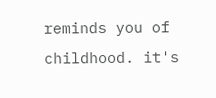reminds you of childhood. it's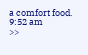a comfort food.
9:52 am
>>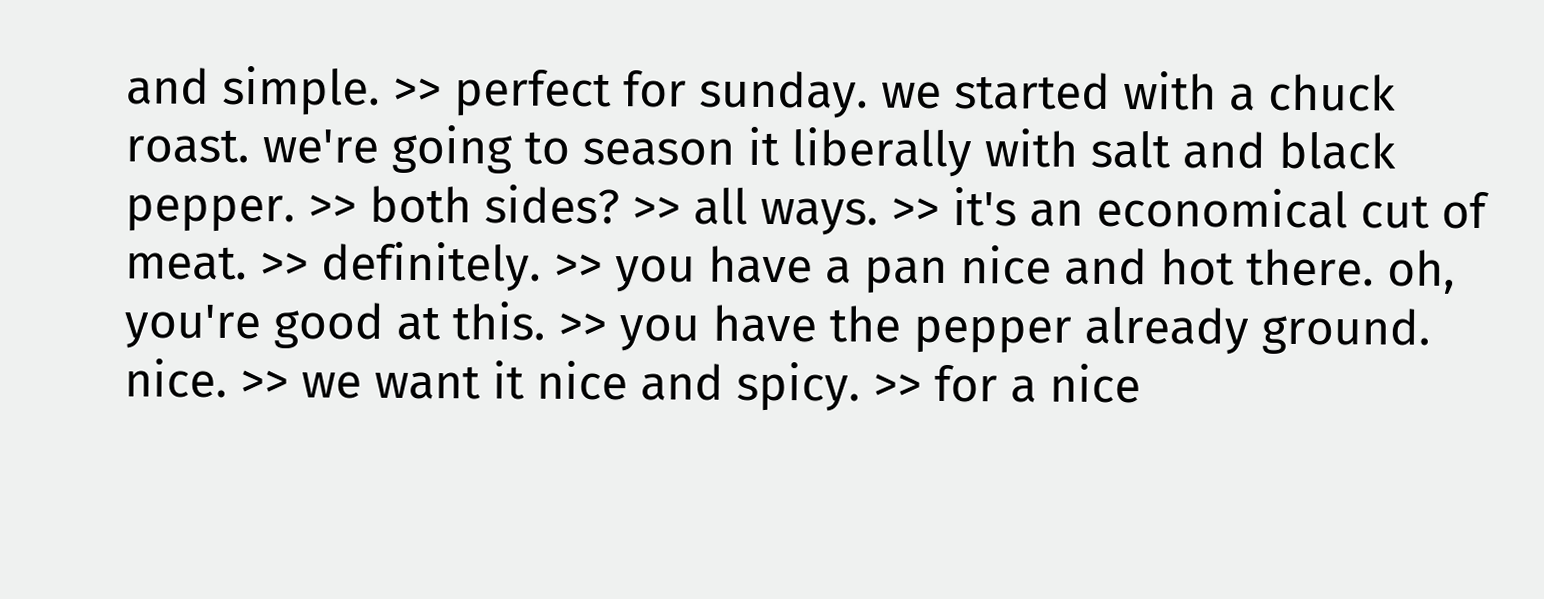and simple. >> perfect for sunday. we started with a chuck roast. we're going to season it liberally with salt and black pepper. >> both sides? >> all ways. >> it's an economical cut of meat. >> definitely. >> you have a pan nice and hot there. oh, you're good at this. >> you have the pepper already ground. nice. >> we want it nice and spicy. >> for a nice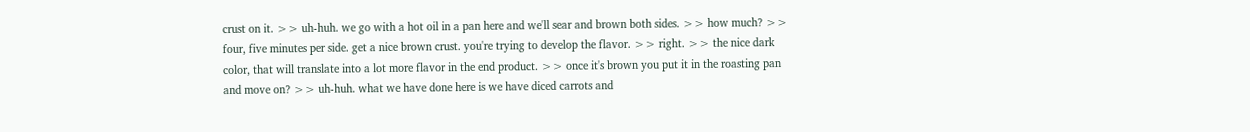crust on it. >> uh-huh. we go with a hot oil in a pan here and we'll sear and brown both sides. >> how much? >> four, five minutes per side. get a nice brown crust. you're trying to develop the flavor. >> right. >> the nice dark color, that will translate into a lot more flavor in the end product. >> once it's brown you put it in the roasting pan and move on? >> uh-huh. what we have done here is we have diced carrots and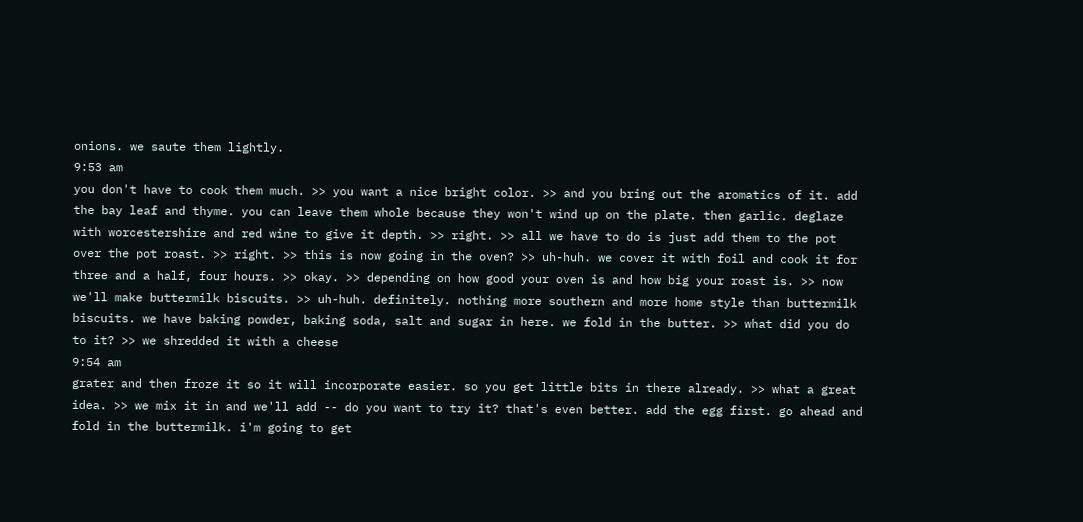onions. we saute them lightly.
9:53 am
you don't have to cook them much. >> you want a nice bright color. >> and you bring out the aromatics of it. add the bay leaf and thyme. you can leave them whole because they won't wind up on the plate. then garlic. deglaze with worcestershire and red wine to give it depth. >> right. >> all we have to do is just add them to the pot over the pot roast. >> right. >> this is now going in the oven? >> uh-huh. we cover it with foil and cook it for three and a half, four hours. >> okay. >> depending on how good your oven is and how big your roast is. >> now we'll make buttermilk biscuits. >> uh-huh. definitely. nothing more southern and more home style than buttermilk biscuits. we have baking powder, baking soda, salt and sugar in here. we fold in the butter. >> what did you do to it? >> we shredded it with a cheese
9:54 am
grater and then froze it so it will incorporate easier. so you get little bits in there already. >> what a great idea. >> we mix it in and we'll add -- do you want to try it? that's even better. add the egg first. go ahead and fold in the buttermilk. i'm going to get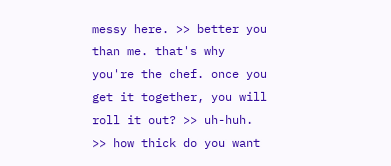messy here. >> better you than me. that's why you're the chef. once you get it together, you will roll it out? >> uh-huh. >> how thick do you want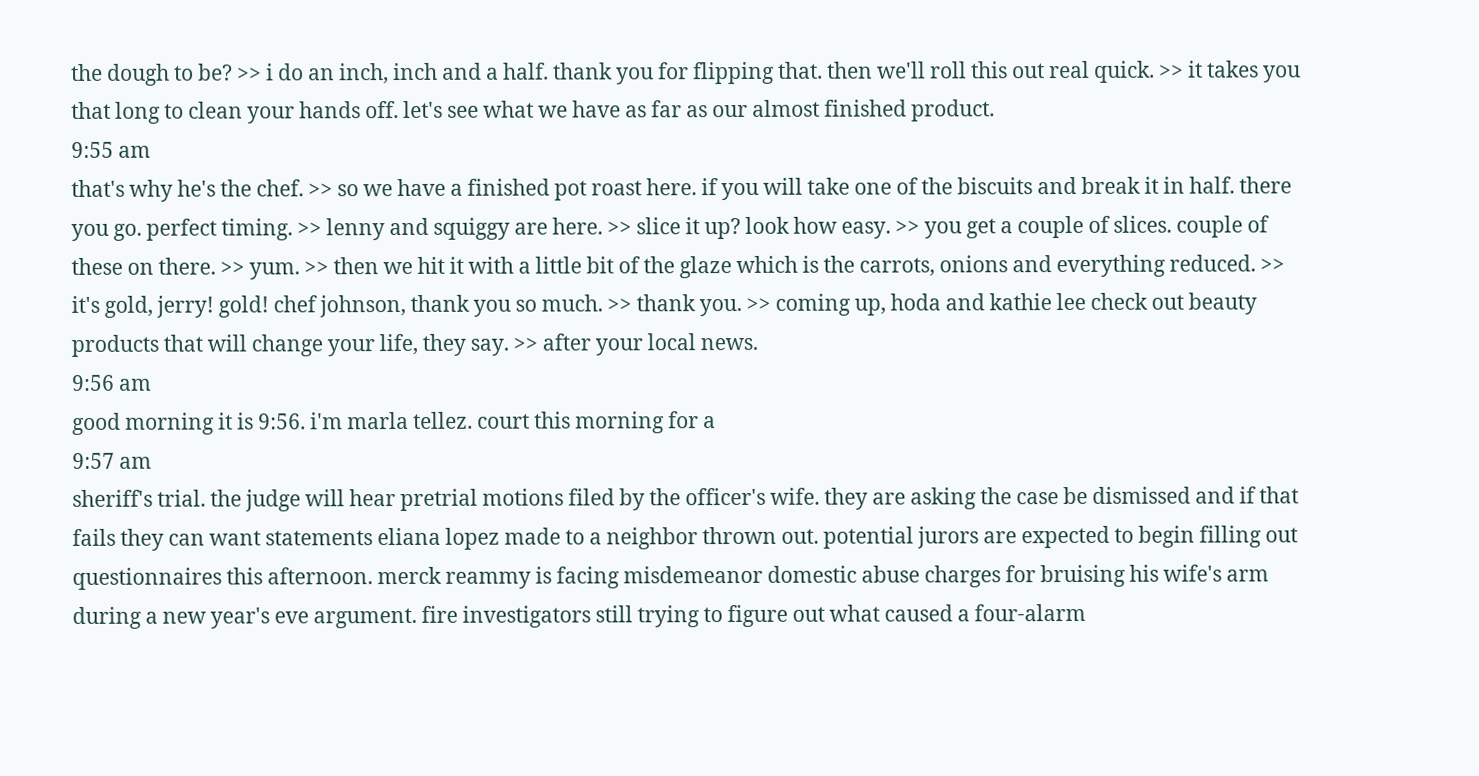the dough to be? >> i do an inch, inch and a half. thank you for flipping that. then we'll roll this out real quick. >> it takes you that long to clean your hands off. let's see what we have as far as our almost finished product.
9:55 am
that's why he's the chef. >> so we have a finished pot roast here. if you will take one of the biscuits and break it in half. there you go. perfect timing. >> lenny and squiggy are here. >> slice it up? look how easy. >> you get a couple of slices. couple of these on there. >> yum. >> then we hit it with a little bit of the glaze which is the carrots, onions and everything reduced. >> it's gold, jerry! gold! chef johnson, thank you so much. >> thank you. >> coming up, hoda and kathie lee check out beauty products that will change your life, they say. >> after your local news.
9:56 am
good morning it is 9:56. i'm marla tellez. court this morning for a
9:57 am
sheriff's trial. the judge will hear pretrial motions filed by the officer's wife. they are asking the case be dismissed and if that fails they can want statements eliana lopez made to a neighbor thrown out. potential jurors are expected to begin filling out questionnaires this afternoon. merck reammy is facing misdemeanor domestic abuse charges for bruising his wife's arm during a new year's eve argument. fire investigators still trying to figure out what caused a four-alarm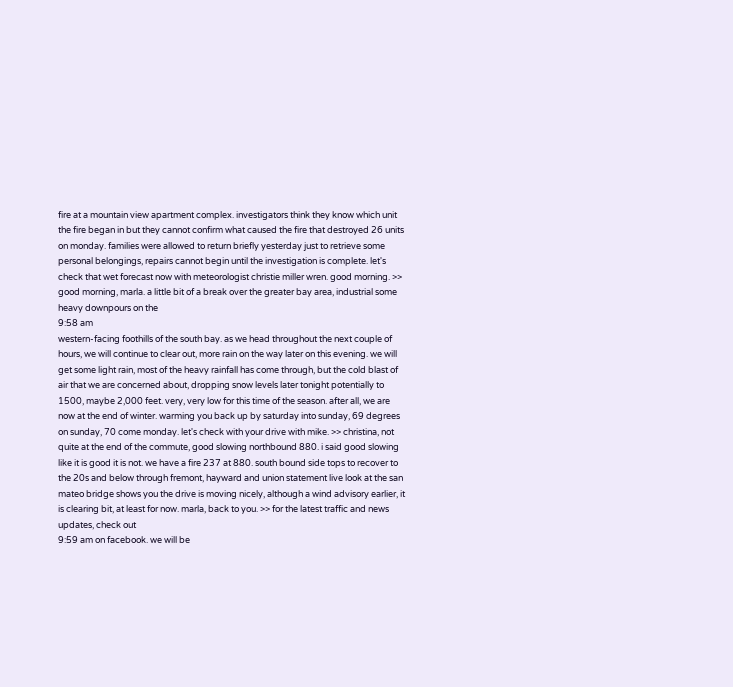fire at a mountain view apartment complex. investigators think they know which unit the fire began in but they cannot confirm what caused the fire that destroyed 26 units on monday. families were allowed to return briefly yesterday just to retrieve some personal belongings, repairs cannot begin until the investigation is complete. let's check that wet forecast now with meteorologist christie miller wren. good morning. >> good morning, marla. a little bit of a break over the greater bay area, industrial some heavy downpours on the
9:58 am
western-facing foothills of the south bay. as we head throughout the next couple of hours, we will continue to clear out, more rain on the way later on this evening. we will get some light rain, most of the heavy rainfall has come through, but the cold blast of air that we are concerned about, dropping snow levels later tonight potentially to 1500, maybe 2,000 feet. very, very low for this time of the season. after all, we are now at the end of winter. warming you back up by saturday into sunday, 69 degrees on sunday, 70 come monday. let's check with your drive with mike. >> christina, not quite at the end of the commute, good slowing northbound 880. i said good slowing like it is good it is not. we have a fire 237 at 880. south bound side tops to recover to the 20s and below through fremont, hayward and union statement live look at the san mateo bridge shows you the drive is moving nicely, although a wind advisory earlier, it is clearing bit, at least for now. marla, back to you. >> for the latest traffic and news updates, check out
9:59 am on facebook. we will be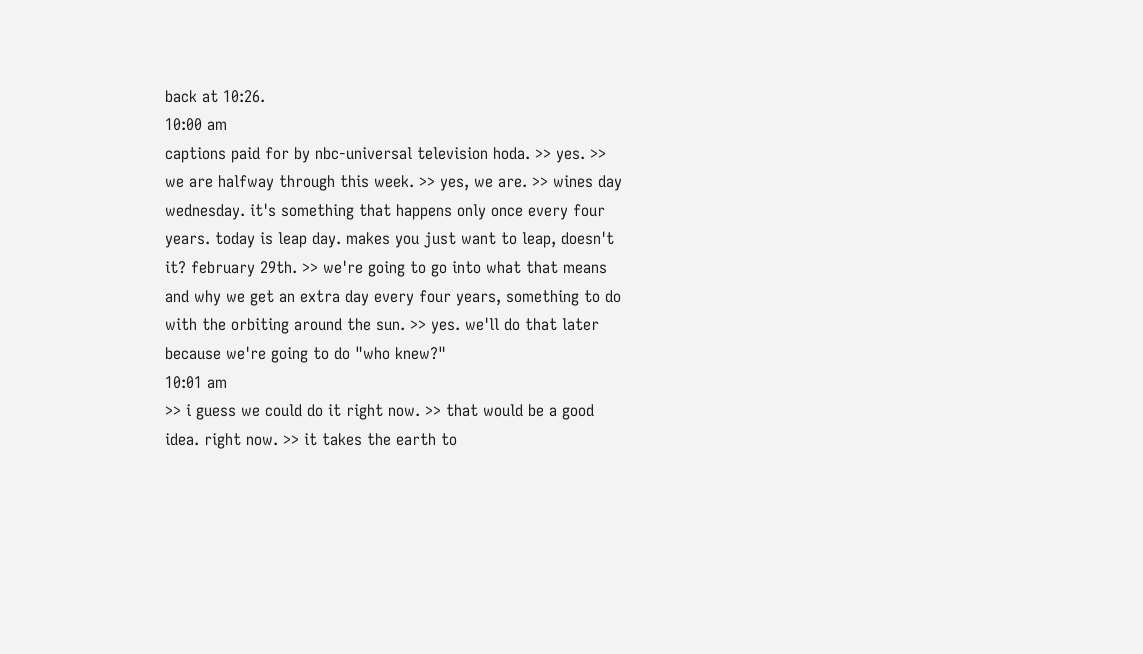back at 10:26.
10:00 am
captions paid for by nbc-universal television hoda. >> yes. >> we are halfway through this week. >> yes, we are. >> wines day wednesday. it's something that happens only once every four years. today is leap day. makes you just want to leap, doesn't it? february 29th. >> we're going to go into what that means and why we get an extra day every four years, something to do with the orbiting around the sun. >> yes. we'll do that later because we're going to do "who knew?"
10:01 am
>> i guess we could do it right now. >> that would be a good idea. right now. >> it takes the earth to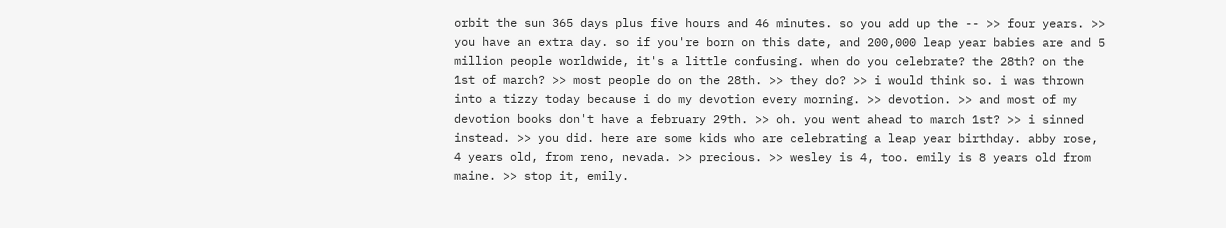orbit the sun 365 days plus five hours and 46 minutes. so you add up the -- >> four years. >> you have an extra day. so if you're born on this date, and 200,000 leap year babies are and 5 million people worldwide, it's a little confusing. when do you celebrate? the 28th? on the 1st of march? >> most people do on the 28th. >> they do? >> i would think so. i was thrown into a tizzy today because i do my devotion every morning. >> devotion. >> and most of my devotion books don't have a february 29th. >> oh. you went ahead to march 1st? >> i sinned instead. >> you did. here are some kids who are celebrating a leap year birthday. abby rose, 4 years old, from reno, nevada. >> precious. >> wesley is 4, too. emily is 8 years old from maine. >> stop it, emily.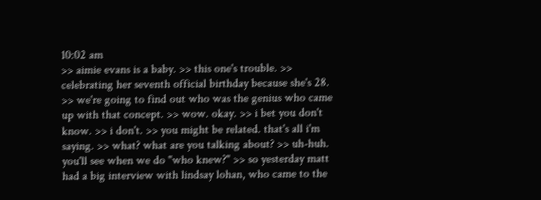10:02 am
>> aimie evans is a baby. >> this one's trouble. >> celebrating her seventh official birthday because she's 28. >> we're going to find out who was the genius who came up with that concept. >> wow. okay. >> i bet you don't know. >> i don't. >> you might be related. that's all i'm saying. >> what? what are you talking about? >> uh-huh. you'll see when we do "who knew?" >> so yesterday matt had a big interview with lindsay lohan, who came to the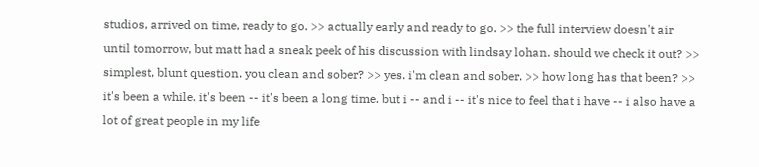studios, arrived on time, ready to go. >> actually early and ready to go. >> the full interview doesn't air until tomorrow, but matt had a sneak peek of his discussion with lindsay lohan. should we check it out? >> simplest, blunt question. you clean and sober? >> yes. i'm clean and sober. >> how long has that been? >> it's been a while. it's been -- it's been a long time. but i -- and i -- it's nice to feel that i have -- i also have a lot of great people in my life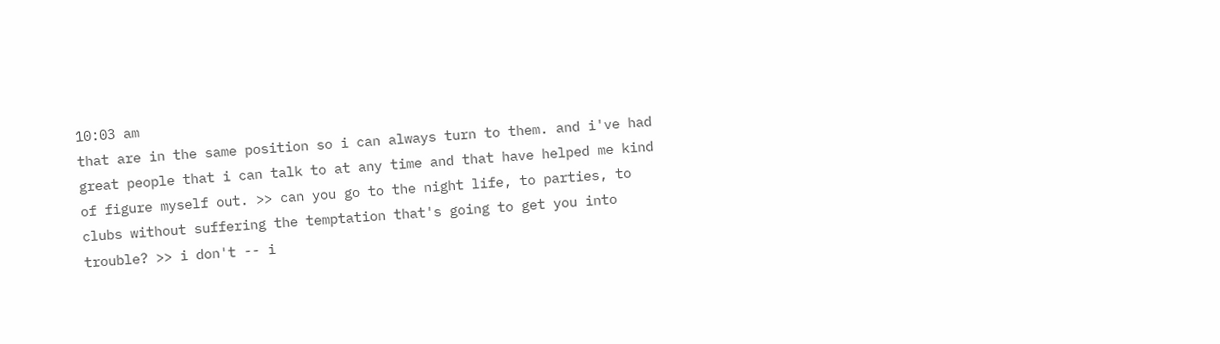10:03 am
that are in the same position so i can always turn to them. and i've had great people that i can talk to at any time and that have helped me kind of figure myself out. >> can you go to the night life, to parties, to clubs without suffering the temptation that's going to get you into trouble? >> i don't -- i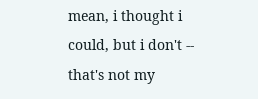mean, i thought i could, but i don't -- that's not my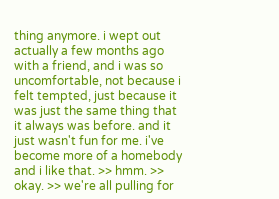thing anymore. i wept out actually a few months ago with a friend, and i was so uncomfortable, not because i felt tempted, just because it was just the same thing that it always was before. and it just wasn't fun for me. i've become more of a homebody and i like that. >> hmm. >> okay. >> we're all pulling for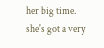her big time. she's got a very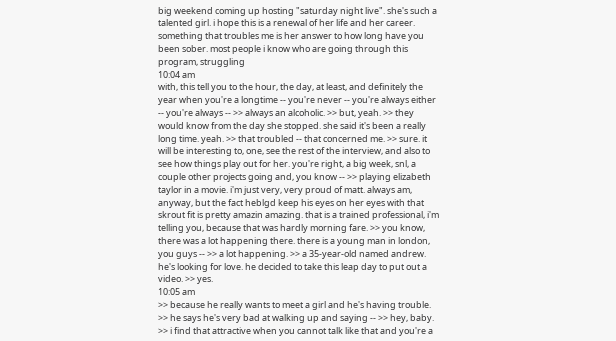big weekend coming up hosting "saturday night live". she's such a talented girl. i hope this is a renewal of her life and her career. something that troubles me is her answer to how long have you been sober. most people i know who are going through this program, struggling
10:04 am
with, this tell you to the hour, the day, at least, and definitely the year when you're a longtime -- you're never -- you're always either -- you're always -- >> always an alcoholic. >> but, yeah. >> they would know from the day she stopped. she said it's been a really long time. yeah. >> that troubled -- that concerned me. >> sure. it will be interesting to, one, see the rest of the interview, and also to see how things play out for her. you're right, a big week, snl, a couple other projects going and, you know -- >> playing elizabeth taylor in a movie. i'm just very, very proud of matt. always am, anyway, but the fact heblgd keep his eyes on her eyes with that skrout fit is pretty amazin amazing. that is a trained professional, i'm telling you, because that was hardly morning fare. >> you know, there was a lot happening there. there is a young man in london, you guys -- >> a lot happening. >> a 35-year-old named andrew. he's looking for love. he decided to take this leap day to put out a video. >> yes.
10:05 am
>> because he really wants to meet a girl and he's having trouble. >> he says he's very bad at walking up and saying -- >> hey, baby. >> i find that attractive when you cannot talk like that and you're a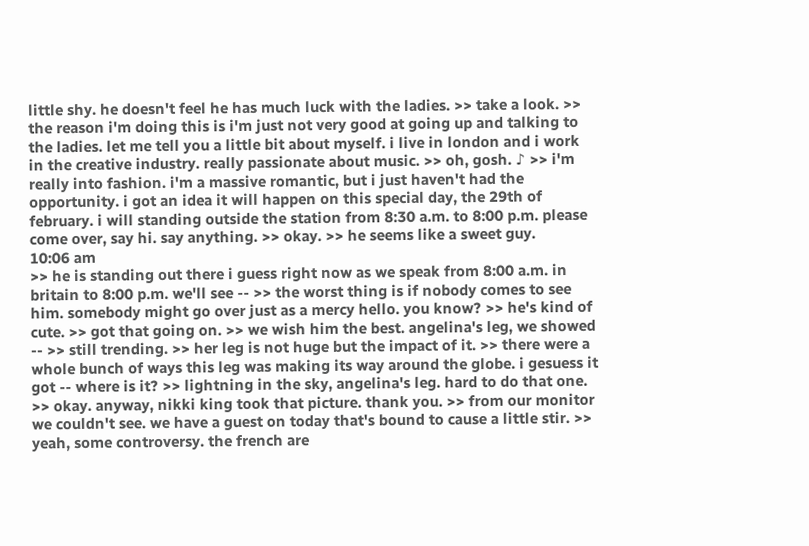little shy. he doesn't feel he has much luck with the ladies. >> take a look. >> the reason i'm doing this is i'm just not very good at going up and talking to the ladies. let me tell you a little bit about myself. i live in london and i work in the creative industry. really passionate about music. >> oh, gosh. ♪ >> i'm really into fashion. i'm a massive romantic, but i just haven't had the opportunity. i got an idea it will happen on this special day, the 29th of february. i will standing outside the station from 8:30 a.m. to 8:00 p.m. please come over, say hi. say anything. >> okay. >> he seems like a sweet guy.
10:06 am
>> he is standing out there i guess right now as we speak from 8:00 a.m. in britain to 8:00 p.m. we'll see -- >> the worst thing is if nobody comes to see him. somebody might go over just as a mercy hello. you know? >> he's kind of cute. >> got that going on. >> we wish him the best. angelina's leg, we showed -- >> still trending. >> her leg is not huge but the impact of it. >> there were a whole bunch of ways this leg was making its way around the globe. i gesuess it got -- where is it? >> lightning in the sky, angelina's leg. hard to do that one. >> okay. anyway, nikki king took that picture. thank you. >> from our monitor we couldn't see. we have a guest on today that's bound to cause a little stir. >> yeah, some controversy. the french are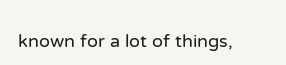known for a lot of things,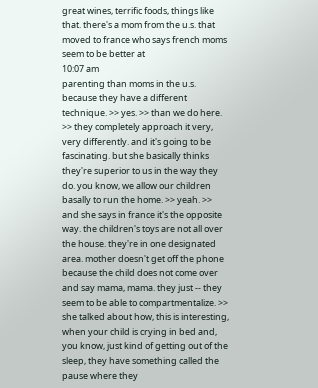great wines, terrific foods, things like that. there's a mom from the u.s. that moved to france who says french moms seem to be better at
10:07 am
parenting than moms in the u.s. because they have a different technique. >> yes. >> than we do here. >> they completely approach it very, very differently. and it's going to be fascinating. but she basically thinks they're superior to us in the way they do. you know, we allow our children basally to run the home. >> yeah. >> and she says in france it's the opposite way. the children's toys are not all over the house. they're in one designated area. mother doesn't get off the phone because the child does not come over and say mama, mama. they just -- they seem to be able to compartmentalize. >> she talked about how, this is interesting, when your child is crying in bed and, you know, just kind of getting out of the sleep, they have something called the pause where they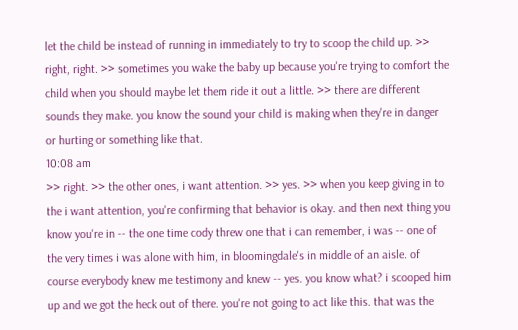let the child be instead of running in immediately to try to scoop the child up. >> right, right. >> sometimes you wake the baby up because you're trying to comfort the child when you should maybe let them ride it out a little. >> there are different sounds they make. you know the sound your child is making when they're in danger or hurting or something like that.
10:08 am
>> right. >> the other ones, i want attention. >> yes. >> when you keep giving in to the i want attention, you're confirming that behavior is okay. and then next thing you know you're in -- the one time cody threw one that i can remember, i was -- one of the very times i was alone with him, in bloomingdale's in middle of an aisle. of course everybody knew me testimony and knew -- yes. you know what? i scooped him up and we got the heck out of there. you're not going to act like this. that was the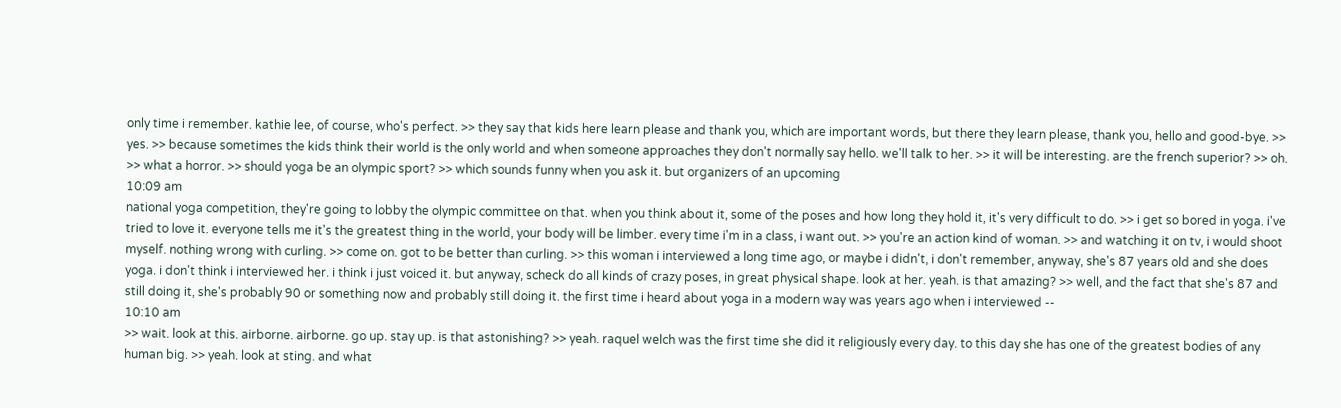only time i remember. kathie lee, of course, who's perfect. >> they say that kids here learn please and thank you, which are important words, but there they learn please, thank you, hello and good-bye. >> yes. >> because sometimes the kids think their world is the only world and when someone approaches they don't normally say hello. we'll talk to her. >> it will be interesting. are the french superior? >> oh. >> what a horror. >> should yoga be an olympic sport? >> which sounds funny when you ask it. but organizers of an upcoming
10:09 am
national yoga competition, they're going to lobby the olympic committee on that. when you think about it, some of the poses and how long they hold it, it's very difficult to do. >> i get so bored in yoga. i've tried to love it. everyone tells me it's the greatest thing in the world, your body will be limber. every time i'm in a class, i want out. >> you're an action kind of woman. >> and watching it on tv, i would shoot myself. nothing wrong with curling. >> come on. got to be better than curling. >> this woman i interviewed a long time ago, or maybe i didn't, i don't remember, anyway, she's 87 years old and she does yoga. i don't think i interviewed her. i think i just voiced it. but anyway, scheck do all kinds of crazy poses, in great physical shape. look at her. yeah. is that amazing? >> well, and the fact that she's 87 and still doing it, she's probably 90 or something now and probably still doing it. the first time i heard about yoga in a modern way was years ago when i interviewed --
10:10 am
>> wait. look at this. airborne. airborne. go up. stay up. is that astonishing? >> yeah. raquel welch was the first time she did it religiously every day. to this day she has one of the greatest bodies of any human big. >> yeah. look at sting. and what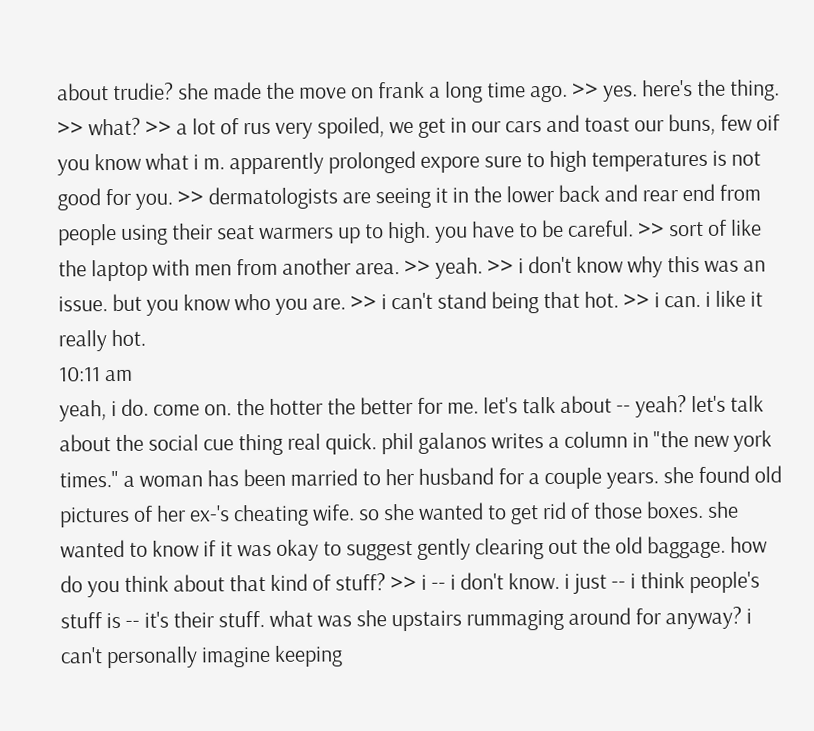about trudie? she made the move on frank a long time ago. >> yes. here's the thing. >> what? >> a lot of rus very spoiled, we get in our cars and toast our buns, few oif you know what i m. apparently prolonged expore sure to high temperatures is not good for you. >> dermatologists are seeing it in the lower back and rear end from people using their seat warmers up to high. you have to be careful. >> sort of like the laptop with men from another area. >> yeah. >> i don't know why this was an issue. but you know who you are. >> i can't stand being that hot. >> i can. i like it really hot.
10:11 am
yeah, i do. come on. the hotter the better for me. let's talk about -- yeah? let's talk about the social cue thing real quick. phil galanos writes a column in "the new york times." a woman has been married to her husband for a couple years. she found old pictures of her ex-'s cheating wife. so she wanted to get rid of those boxes. she wanted to know if it was okay to suggest gently clearing out the old baggage. how do you think about that kind of stuff? >> i -- i don't know. i just -- i think people's stuff is -- it's their stuff. what was she upstairs rummaging around for anyway? i can't personally imagine keeping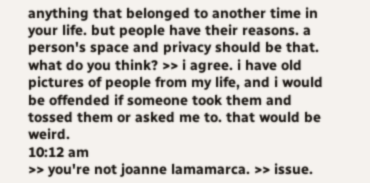anything that belonged to another time in your life. but people have their reasons. a person's space and privacy should be that. what do you think? >> i agree. i have old pictures of people from my life, and i would be offended if someone took them and tossed them or asked me to. that would be weird.
10:12 am
>> you're not joanne lamamarca. >> issue.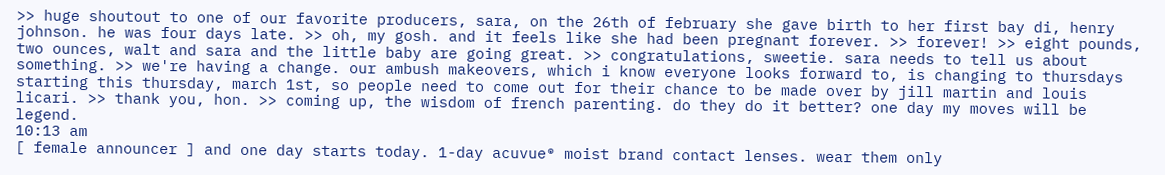>> huge shoutout to one of our favorite producers, sara, on the 26th of february she gave birth to her first bay di, henry johnson. he was four days late. >> oh, my gosh. and it feels like she had been pregnant forever. >> forever! >> eight pounds, two ounces, walt and sara and the little baby are going great. >> congratulations, sweetie. sara needs to tell us about something. >> we're having a change. our ambush makeovers, which i know everyone looks forward to, is changing to thursdays starting this thursday, march 1st, so people need to come out for their chance to be made over by jill martin and louis licari. >> thank you, hon. >> coming up, the wisdom of french parenting. do they do it better? one day my moves will be legend.
10:13 am
[ female announcer ] and one day starts today. 1-day acuvue® moist brand contact lenses. wear them only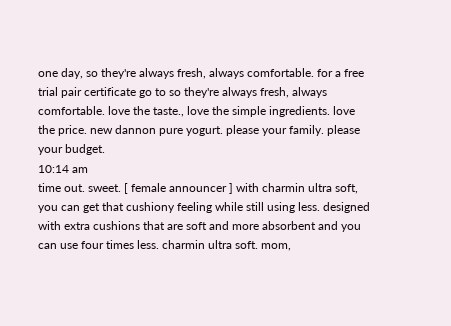one day, so they're always fresh, always comfortable. for a free trial pair certificate go to so they're always fresh, always comfortable. love the taste., love the simple ingredients. love the price. new dannon pure yogurt. please your family. please your budget.
10:14 am
time out. sweet. [ female announcer ] with charmin ultra soft, you can get that cushiony feeling while still using less. designed with extra cushions that are soft and more absorbent and you can use four times less. charmin ultra soft. mom,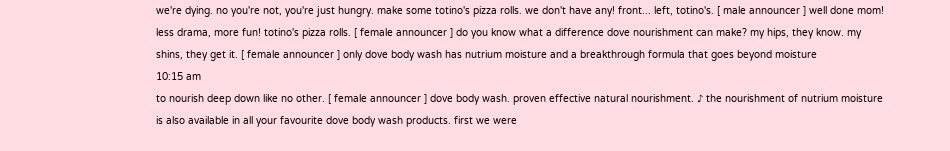we're dying. no you're not, you're just hungry. make some totino's pizza rolls. we don't have any! front... left, totino's. [ male announcer ] well done mom! less drama, more fun! totino's pizza rolls. [ female announcer ] do you know what a difference dove nourishment can make? my hips, they know. my shins, they get it. [ female announcer ] only dove body wash has nutrium moisture and a breakthrough formula that goes beyond moisture
10:15 am
to nourish deep down like no other. [ female announcer ] dove body wash. proven effective natural nourishment. ♪ the nourishment of nutrium moisture is also available in all your favourite dove body wash products. first we were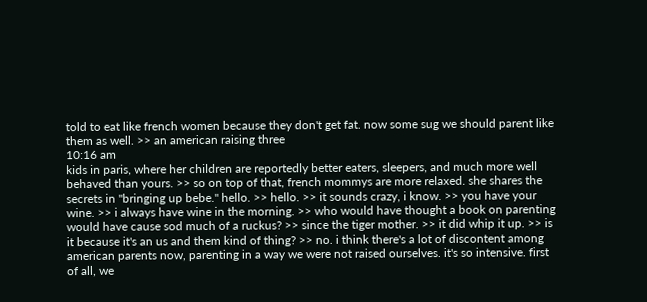told to eat like french women because they don't get fat. now some sug we should parent like them as well. >> an american raising three
10:16 am
kids in paris, where her children are reportedly better eaters, sleepers, and much more well behaved than yours. >> so on top of that, french mommys are more relaxed. she shares the secrets in "bringing up bebe." hello. >> hello. >> it sounds crazy, i know. >> you have your wine. >> i always have wine in the morning. >> who would have thought a book on parenting would have cause sod much of a ruckus? >> since the tiger mother. >> it did whip it up. >> is it because it's an us and them kind of thing? >> no. i think there's a lot of discontent among american parents now, parenting in a way we were not raised ourselves. it's so intensive. first of all, we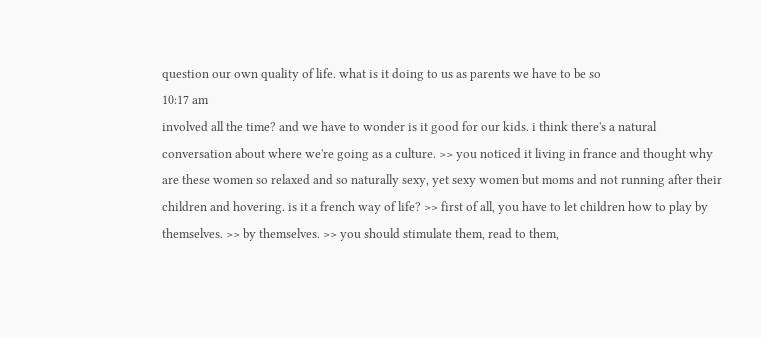question our own quality of life. what is it doing to us as parents we have to be so
10:17 am
involved all the time? and we have to wonder is it good for our kids. i think there's a natural conversation about where we're going as a culture. >> you noticed it living in france and thought why are these women so relaxed and so naturally sexy, yet sexy women but moms and not running after their children and hovering. is it a french way of life? >> first of all, you have to let children how to play by themselves. >> by themselves. >> you should stimulate them, read to them,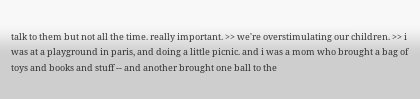talk to them but not all the time. really important. >> we're overstimulating our children. >> i was at a playground in paris, and doing a little picnic. and i was a mom who brought a bag of toys and books and stuff -- and another brought one ball to the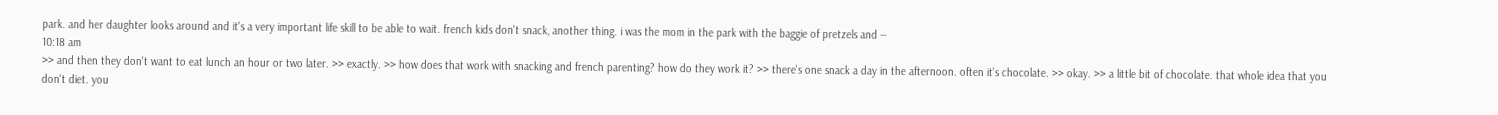park. and her daughter looks around and it's a very important life skill to be able to wait. french kids don't snack, another thing. i was the mom in the park with the baggie of pretzels and --
10:18 am
>> and then they don't want to eat lunch an hour or two later. >> exactly. >> how does that work with snacking and french parenting? how do they work it? >> there's one snack a day in the afternoon. often it's chocolate. >> okay. >> a little bit of chocolate. that whole idea that you don't diet. you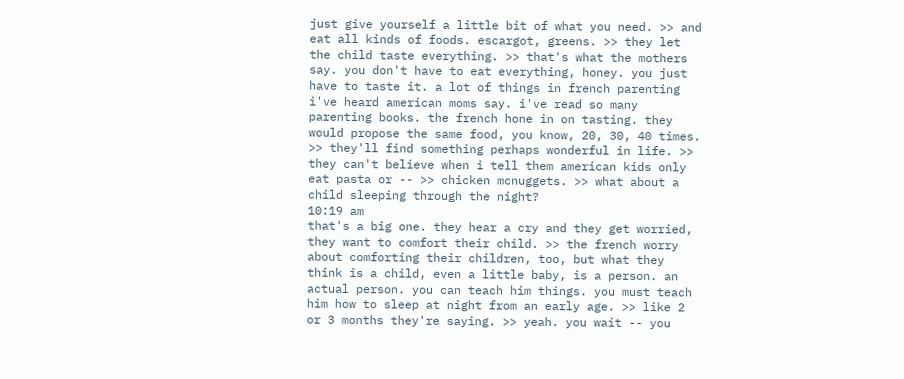just give yourself a little bit of what you need. >> and eat all kinds of foods. escargot, greens. >> they let the child taste everything. >> that's what the mothers say. you don't have to eat everything, honey. you just have to taste it. a lot of things in french parenting i've heard american moms say. i've read so many parenting books. the french hone in on tasting. they would propose the same food, you know, 20, 30, 40 times. >> they'll find something perhaps wonderful in life. >> they can't believe when i tell them american kids only eat pasta or -- >> chicken mcnuggets. >> what about a child sleeping through the night?
10:19 am
that's a big one. they hear a cry and they get worried, they want to comfort their child. >> the french worry about comforting their children, too, but what they think is a child, even a little baby, is a person. an actual person. you can teach him things. you must teach him how to sleep at night from an early age. >> like 2 or 3 months they're saying. >> yeah. you wait -- you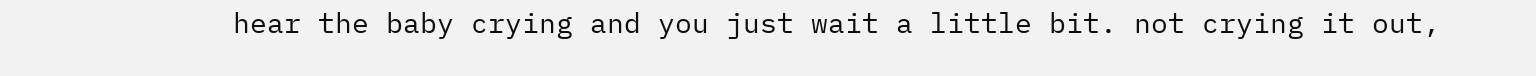hear the baby crying and you just wait a little bit. not crying it out,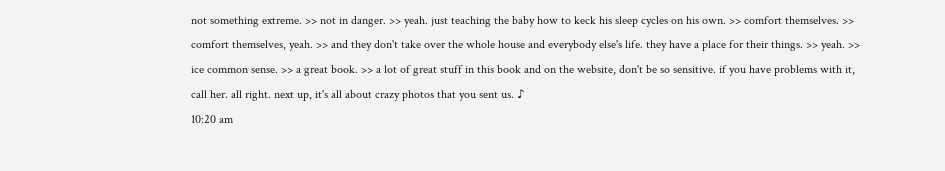not something extreme. >> not in danger. >> yeah. just teaching the baby how to keck his sleep cycles on his own. >> comfort themselves. >> comfort themselves, yeah. >> and they don't take over the whole house and everybody else's life. they have a place for their things. >> yeah. >> ice common sense. >> a great book. >> a lot of great stuff in this book and on the website, don't be so sensitive. if you have problems with it, call her. all right. next up, it's all about crazy photos that you sent us. ♪
10:20 am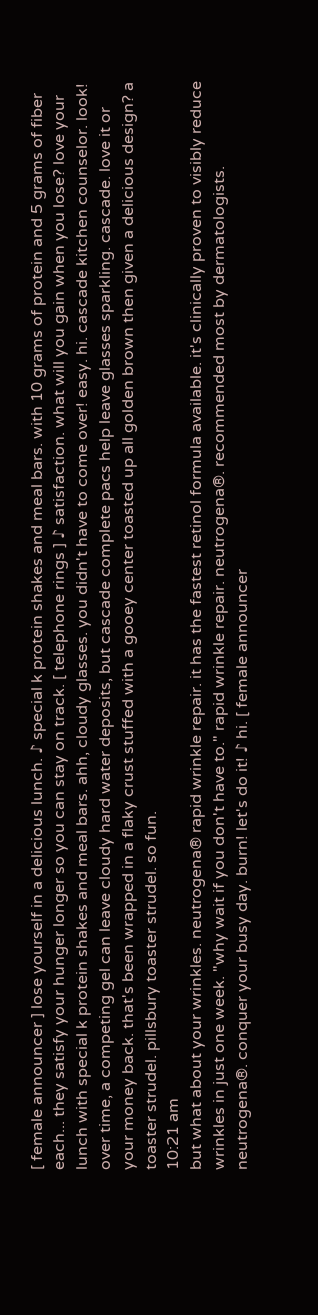[ female announcer ] lose yourself in a delicious lunch. ♪ special k protein shakes and meal bars. with 10 grams of protein and 5 grams of fiber each... they satisfy your hunger longer so you can stay on track. [ telephone rings ] ♪ satisfaction. what will you gain when you lose? love your lunch with special k protein shakes and meal bars. ahh, cloudy glasses. you didn't have to come over! easy. hi. cascade kitchen counselor. look! over time, a competing gel can leave cloudy hard water deposits, but cascade complete pacs help leave glasses sparkling. cascade. love it or your money back. that's been wrapped in a flaky crust stuffed with a gooey center toasted up all golden brown then given a delicious design? a toaster strudel. pillsbury toaster strudel. so fun.
10:21 am
but what about your wrinkles. neutrogena® rapid wrinkle repair. it has the fastest retinol formula available. it's clinically proven to visibly reduce wrinkles in just one week. "why wait if you don't have to." rapid wrinkle repair. neutrogena®. recommended most by dermatologists. neutrogena®. conquer your busy day. burn! let's do it! ♪ hi. [ female announcer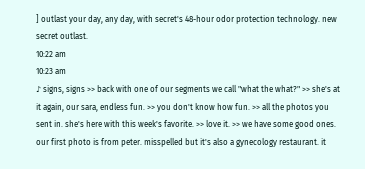] outlast your day, any day, with secret's 48-hour odor protection technology. new secret outlast.
10:22 am
10:23 am
♪ signs, signs >> back with one of our segments we call "what the what?" >> she's at it again, our sara, endless fun. >> you don't know how fun. >> all the photos you sent in. she's here with this week's favorite. >> love it. >> we have some good ones. our first photo is from peter. misspelled but it's also a gynecology restaurant. it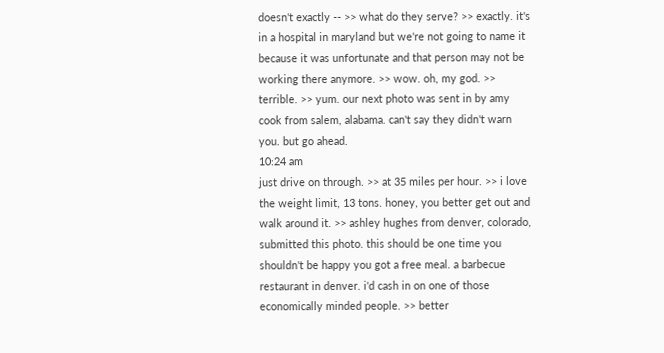doesn't exactly -- >> what do they serve? >> exactly. it's in a hospital in maryland but we're not going to name it because it was unfortunate and that person may not be working there anymore. >> wow. oh, my god. >> terrible. >> yum. our next photo was sent in by amy cook from salem, alabama. can't say they didn't warn you. but go ahead.
10:24 am
just drive on through. >> at 35 miles per hour. >> i love the weight limit, 13 tons. honey, you better get out and walk around it. >> ashley hughes from denver, colorado, submitted this photo. this should be one time you shouldn't be happy you got a free meal. a barbecue restaurant in denver. i'd cash in on one of those economically minded people. >> better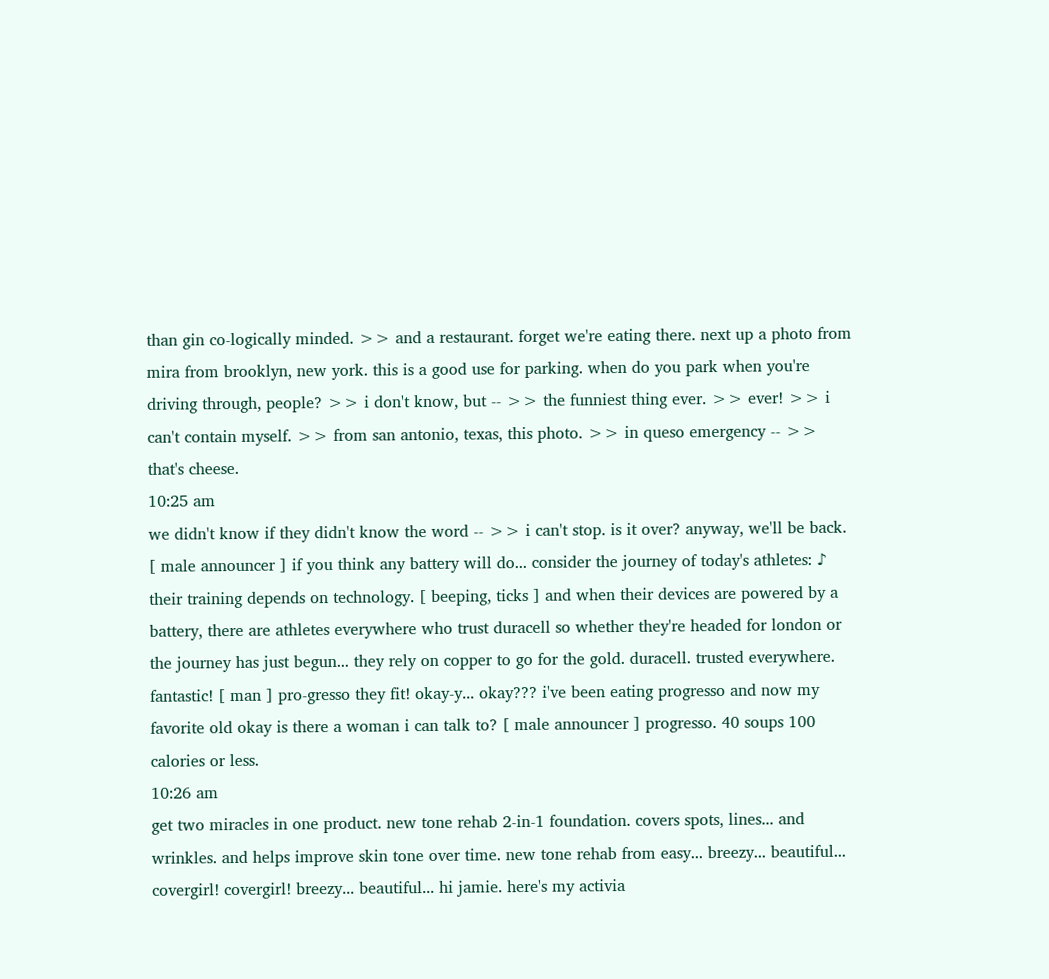than gin co-logically minded. >> and a restaurant. forget we're eating there. next up a photo from mira from brooklyn, new york. this is a good use for parking. when do you park when you're driving through, people? >> i don't know, but -- >> the funniest thing ever. >> ever! >> i can't contain myself. >> from san antonio, texas, this photo. >> in queso emergency -- >> that's cheese.
10:25 am
we didn't know if they didn't know the word -- >> i can't stop. is it over? anyway, we'll be back. [ male announcer ] if you think any battery will do... consider the journey of today's athletes: ♪ their training depends on technology. [ beeping, ticks ] and when their devices are powered by a battery, there are athletes everywhere who trust duracell so whether they're headed for london or the journey has just begun... they rely on copper to go for the gold. duracell. trusted everywhere. fantastic! [ man ] pro-gresso they fit! okay-y... okay??? i've been eating progresso and now my favorite old okay is there a woman i can talk to? [ male announcer ] progresso. 40 soups 100 calories or less.
10:26 am
get two miracles in one product. new tone rehab 2-in-1 foundation. covers spots, lines... and wrinkles. and helps improve skin tone over time. new tone rehab from easy... breezy... beautiful... covergirl! covergirl! breezy... beautiful... hi jamie. here's my activia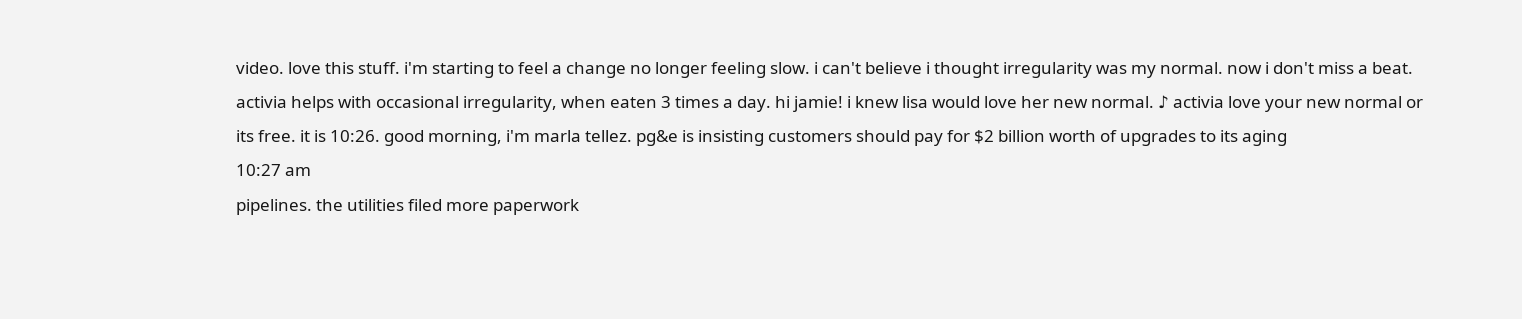video. love this stuff. i'm starting to feel a change no longer feeling slow. i can't believe i thought irregularity was my normal. now i don't miss a beat. activia helps with occasional irregularity, when eaten 3 times a day. hi jamie! i knew lisa would love her new normal. ♪ activia love your new normal or its free. it is 10:26. good morning, i'm marla tellez. pg&e is insisting customers should pay for $2 billion worth of upgrades to its aging
10:27 am
pipelines. the utilities filed more paperwork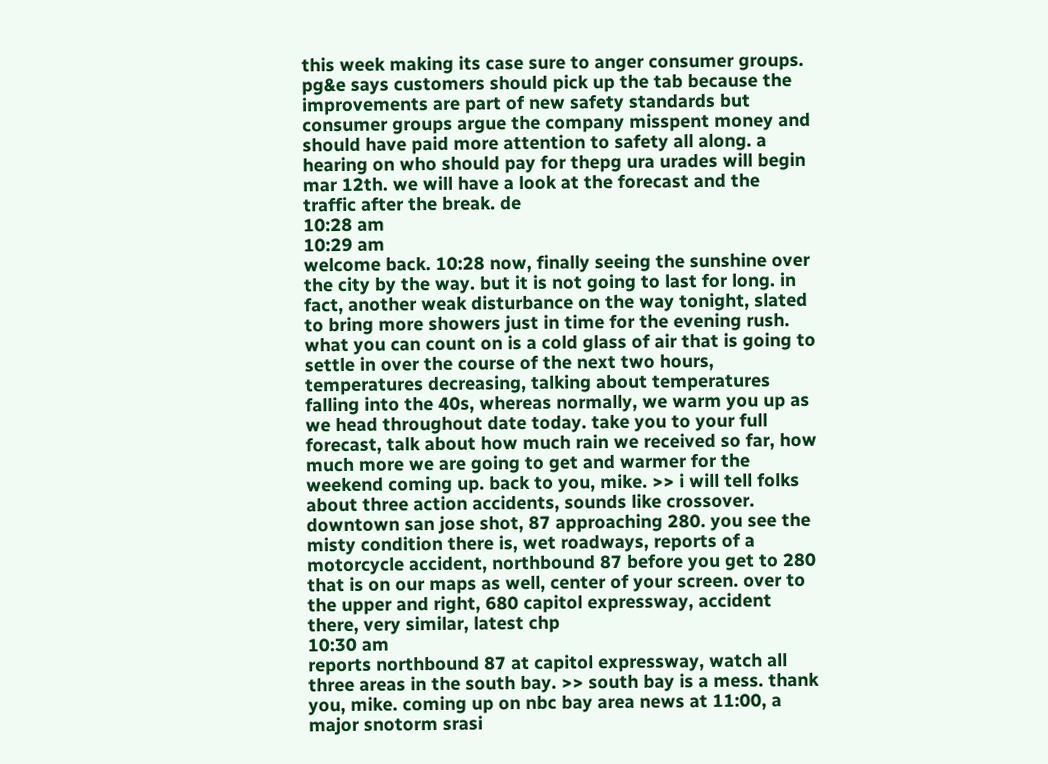this week making its case sure to anger consumer groups. pg&e says customers should pick up the tab because the improvements are part of new safety standards but consumer groups argue the company misspent money and should have paid more attention to safety all along. a hearing on who should pay for thepg ura urades will begin mar 12th. we will have a look at the forecast and the traffic after the break. de
10:28 am
10:29 am
welcome back. 10:28 now, finally seeing the sunshine over the city by the way. but it is not going to last for long. in fact, another weak disturbance on the way tonight, slated to bring more showers just in time for the evening rush. what you can count on is a cold glass of air that is going to settle in over the course of the next two hours, temperatures decreasing, talking about temperatures falling into the 40s, whereas normally, we warm you up as we head throughout date today. take you to your full forecast, talk about how much rain we received so far, how much more we are going to get and warmer for the weekend coming up. back to you, mike. >> i will tell folks about three action accidents, sounds like crossover. downtown san jose shot, 87 approaching 280. you see the misty condition there is, wet roadways, reports of a motorcycle accident, northbound 87 before you get to 280 that is on our maps as well, center of your screen. over to the upper and right, 680 capitol expressway, accident there, very similar, latest chp
10:30 am
reports northbound 87 at capitol expressway, watch all three areas in the south bay. >> south bay is a mess. thank you, mike. coming up on nbc bay area news at 11:00, a major snotorm srasi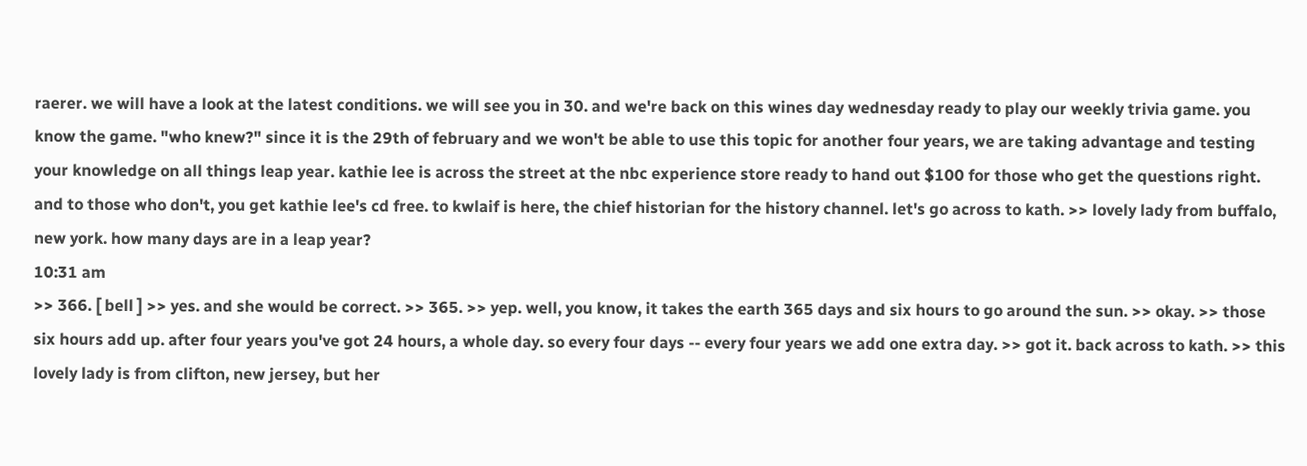raerer. we will have a look at the latest conditions. we will see you in 30. and we're back on this wines day wednesday ready to play our weekly trivia game. you know the game. "who knew?" since it is the 29th of february and we won't be able to use this topic for another four years, we are taking advantage and testing your knowledge on all things leap year. kathie lee is across the street at the nbc experience store ready to hand out $100 for those who get the questions right. and to those who don't, you get kathie lee's cd free. to kwlaif is here, the chief historian for the history channel. let's go across to kath. >> lovely lady from buffalo, new york. how many days are in a leap year?
10:31 am
>> 366. [ bell ] >> yes. and she would be correct. >> 365. >> yep. well, you know, it takes the earth 365 days and six hours to go around the sun. >> okay. >> those six hours add up. after four years you've got 24 hours, a whole day. so every four days -- every four years we add one extra day. >> got it. back across to kath. >> this lovely lady is from clifton, new jersey, but her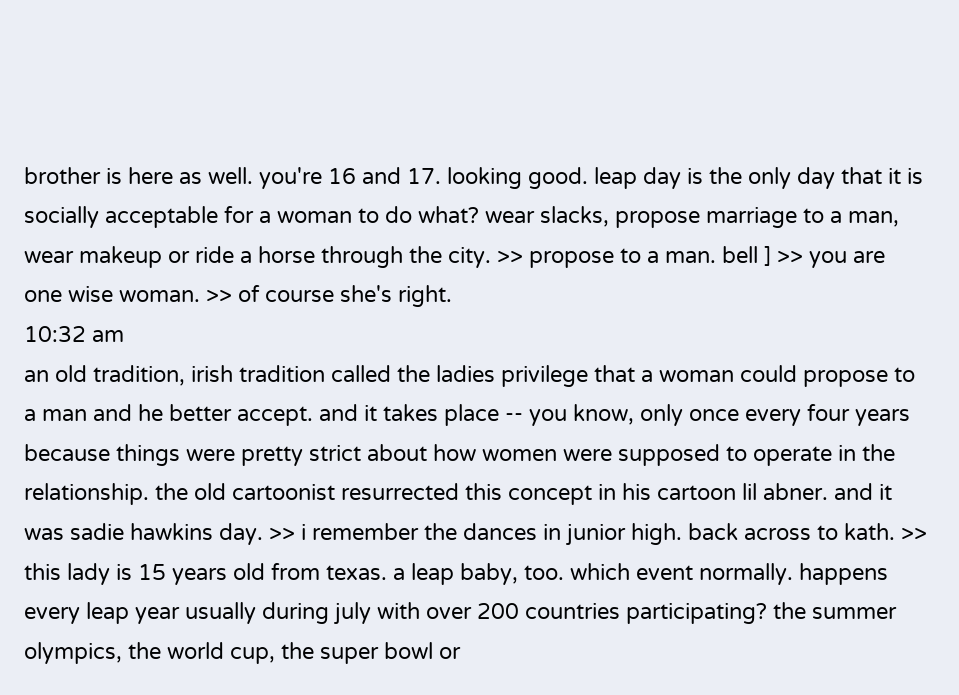brother is here as well. you're 16 and 17. looking good. leap day is the only day that it is socially acceptable for a woman to do what? wear slacks, propose marriage to a man, wear makeup or ride a horse through the city. >> propose to a man. bell ] >> you are one wise woman. >> of course she's right.
10:32 am
an old tradition, irish tradition called the ladies privilege that a woman could propose to a man and he better accept. and it takes place -- you know, only once every four years because things were pretty strict about how women were supposed to operate in the relationship. the old cartoonist resurrected this concept in his cartoon lil abner. and it was sadie hawkins day. >> i remember the dances in junior high. back across to kath. >> this lady is 15 years old from texas. a leap baby, too. which event normally. happens every leap year usually during july with over 200 countries participating? the summer olympics, the world cup, the super bowl or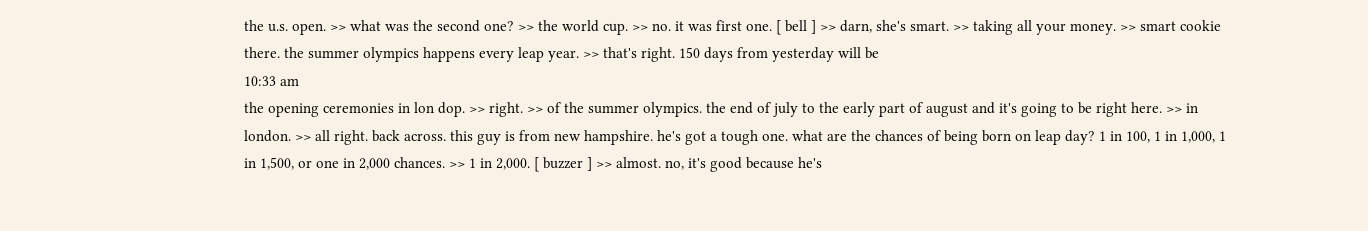the u.s. open. >> what was the second one? >> the world cup. >> no. it was first one. [ bell ] >> darn, she's smart. >> taking all your money. >> smart cookie there. the summer olympics happens every leap year. >> that's right. 150 days from yesterday will be
10:33 am
the opening ceremonies in lon dop. >> right. >> of the summer olympics. the end of july to the early part of august and it's going to be right here. >> in london. >> all right. back across. this guy is from new hampshire. he's got a tough one. what are the chances of being born on leap day? 1 in 100, 1 in 1,000, 1 in 1,500, or one in 2,000 chances. >> 1 in 2,000. [ buzzer ] >> almost. no, it's good because he's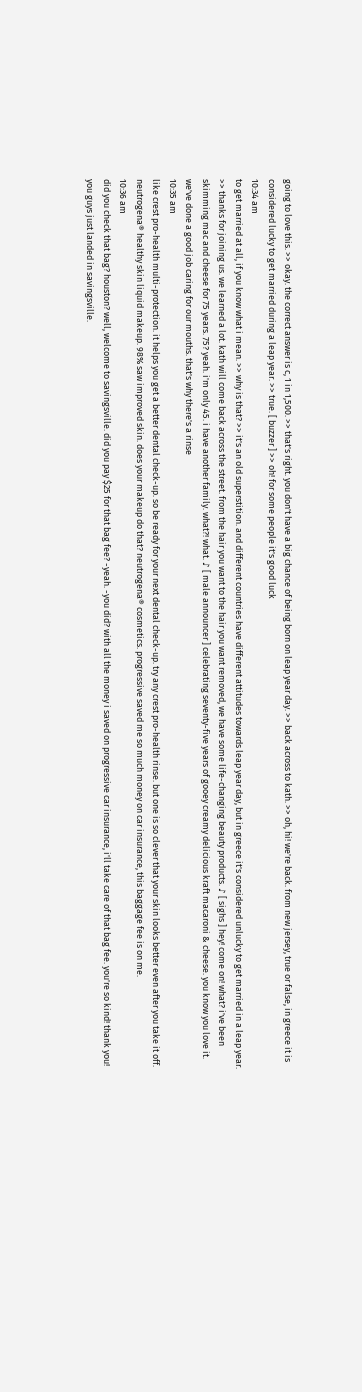going to love this. >> okay. the correct answer is c, 1 in 1,500. >> that's right. you don't have a big chance of being born on leap year day. >> back across to kath. >> oh, hi! we're back. from new jersey, true or false, in greece it is considered lucky to get married during a leap year. >> true. [ buzzer ] >> oh! for some people it's good luck
10:34 am
to get married at all, if you know what i mean. >> why is that? >> it's an old superstition. and different countries have different attitudes towards leap year day, but in greece it's considered unlucky to get married in a leap year. >> thanks for joining us. we learned a lot. kath will come back across the street. from the hair you want to the hair you want removed, we have some life-changing beauty products. ♪ [ sighs ] hey! come on! what? i've been skimming mac and cheese for 75 years. 75? yeah. i'm only 45. i have another family. what?! what. ♪ [ male announcer ] celebrating seventy-five years of gooey creamy delicious kraft macaroni & cheese. you know you love it. we've done a good job caring for our mouths. that's why there's a rinse
10:35 am
like crest pro-health multi-protection. it helps you get a better dental check-up. so be ready for your next dental check-up. try any crest pro-health rinse. but one is so clever that your skin looks better even after you take it off. neutrogena® healthy skin liquid makeup. 98% saw improved skin. does your makeup do that? neutrogena® cosmetics. progressive saved me so much money on car insurance, this baggage fee is on me.
10:36 am
did you check that bag? houston? well, welcome to savingsville. did you pay $25 for that bag fee? -yeah. -you did? with all the money i saved on progressive car insurance, i'll take care of that bag fee. you're so kind! thank you! you guys just landed in savingsville.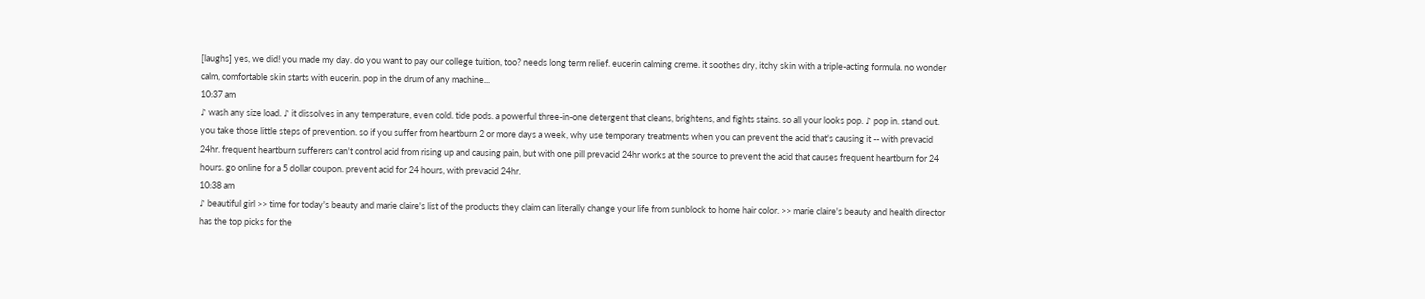[laughs] yes, we did! you made my day. do you want to pay our college tuition, too? needs long term relief. eucerin calming creme. it soothes dry, itchy skin with a triple-acting formula. no wonder calm, comfortable skin starts with eucerin. pop in the drum of any machine...
10:37 am
♪ wash any size load. ♪ it dissolves in any temperature, even cold. tide pods. a powerful three-in-one detergent that cleans, brightens, and fights stains. so all your looks pop. ♪ pop in. stand out. you take those little steps of prevention. so if you suffer from heartburn 2 or more days a week, why use temporary treatments when you can prevent the acid that's causing it -- with prevacid 24hr. frequent heartburn sufferers can't control acid from rising up and causing pain, but with one pill prevacid 24hr works at the source to prevent the acid that causes frequent heartburn for 24 hours. go online for a 5 dollar coupon. prevent acid for 24 hours, with prevacid 24hr.
10:38 am
♪ beautiful girl >> time for today's beauty and marie claire's list of the products they claim can literally change your life from sunblock to home hair color. >> marie claire's beauty and health director has the top picks for the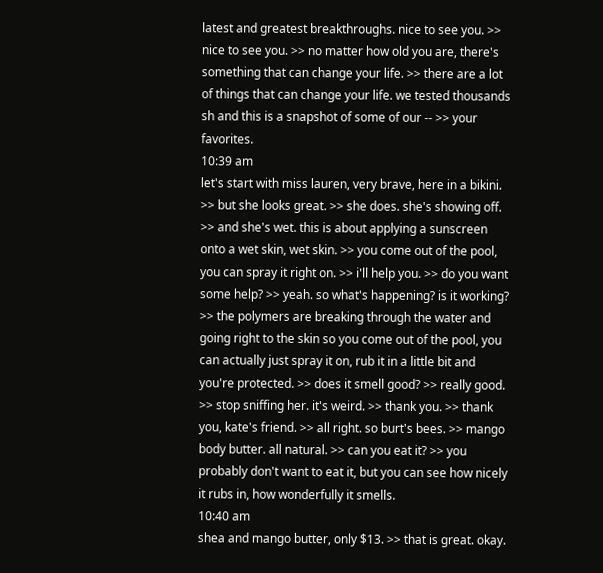latest and greatest breakthroughs. nice to see you. >> nice to see you. >> no matter how old you are, there's something that can change your life. >> there are a lot of things that can change your life. we tested thousands sh and this is a snapshot of some of our -- >> your favorites.
10:39 am
let's start with miss lauren, very brave, here in a bikini. >> but she looks great. >> she does. she's showing off. >> and she's wet. this is about applying a sunscreen onto a wet skin, wet skin. >> you come out of the pool, you can spray it right on. >> i'll help you. >> do you want some help? >> yeah. so what's happening? is it working? >> the polymers are breaking through the water and going right to the skin so you come out of the pool, you can actually just spray it on, rub it in a little bit and you're protected. >> does it smell good? >> really good. >> stop sniffing her. it's weird. >> thank you. >> thank you, kate's friend. >> all right. so burt's bees. >> mango body butter. all natural. >> can you eat it? >> you probably don't want to eat it, but you can see how nicely it rubs in, how wonderfully it smells.
10:40 am
shea and mango butter, only $13. >> that is great. okay.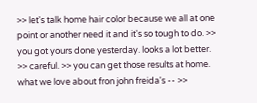>> let's talk home hair color because we all at one point or another need it and it's so tough to do. >> you got yours done yesterday. looks a lot better. >> careful. >> you can get those results at home. what we love about fron john freida's -- >>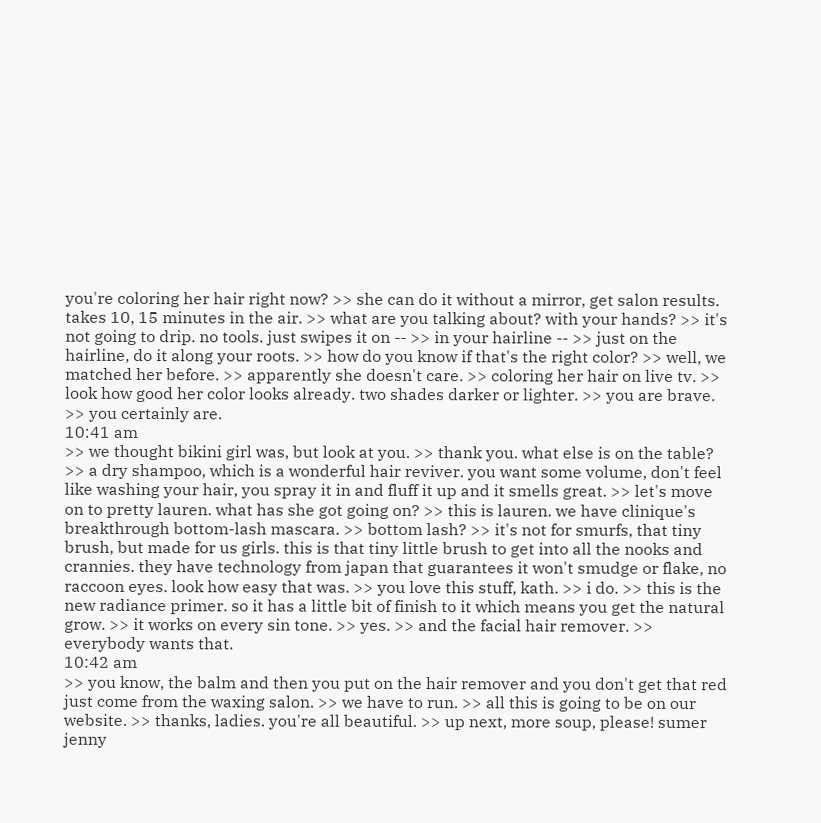you're coloring her hair right now? >> she can do it without a mirror, get salon results. takes 10, 15 minutes in the air. >> what are you talking about? with your hands? >> it's not going to drip. no tools. just swipes it on -- >> in your hairline -- >> just on the hairline, do it along your roots. >> how do you know if that's the right color? >> well, we matched her before. >> apparently she doesn't care. >> coloring her hair on live tv. >> look how good her color looks already. two shades darker or lighter. >> you are brave. >> you certainly are.
10:41 am
>> we thought bikini girl was, but look at you. >> thank you. what else is on the table? >> a dry shampoo, which is a wonderful hair reviver. you want some volume, don't feel like washing your hair, you spray it in and fluff it up and it smells great. >> let's move on to pretty lauren. what has she got going on? >> this is lauren. we have clinique's breakthrough bottom-lash mascara. >> bottom lash? >> it's not for smurfs, that tiny brush, but made for us girls. this is that tiny little brush to get into all the nooks and crannies. they have technology from japan that guarantees it won't smudge or flake, no raccoon eyes. look how easy that was. >> you love this stuff, kath. >> i do. >> this is the new radiance primer. so it has a little bit of finish to it which means you get the natural grow. >> it works on every sin tone. >> yes. >> and the facial hair remover. >> everybody wants that.
10:42 am
>> you know, the balm and then you put on the hair remover and you don't get that red just come from the waxing salon. >> we have to run. >> all this is going to be on our website. >> thanks, ladies. you're all beautiful. >> up next, more soup, please! sumer jenny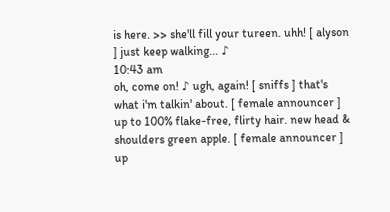is here. >> she'll fill your tureen. uhh! [ alyson ] just keep walking... ♪
10:43 am
oh, come on! ♪ ugh, again! [ sniffs ] that's what i'm talkin' about. [ female announcer ] up to 100% flake-free, flirty hair. new head & shoulders green apple. [ female announcer ] up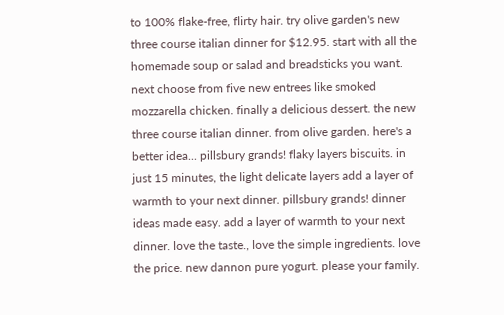to 100% flake-free, flirty hair. try olive garden's new three course italian dinner for $12.95. start with all the homemade soup or salad and breadsticks you want. next choose from five new entrees like smoked mozzarella chicken. finally a delicious dessert. the new three course italian dinner. from olive garden. here's a better idea... pillsbury grands! flaky layers biscuits. in just 15 minutes, the light delicate layers add a layer of warmth to your next dinner. pillsbury grands! dinner ideas made easy. add a layer of warmth to your next dinner. love the taste., love the simple ingredients. love the price. new dannon pure yogurt. please your family.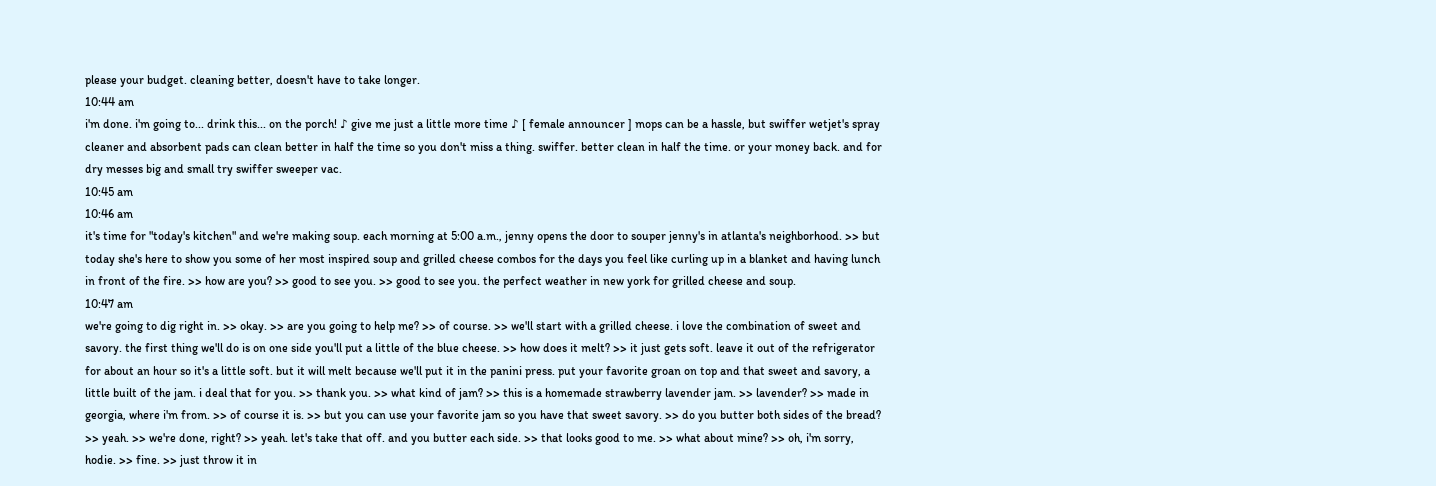please your budget. cleaning better, doesn't have to take longer.
10:44 am
i'm done. i'm going to... drink this... on the porch! ♪ give me just a little more time ♪ [ female announcer ] mops can be a hassle, but swiffer wetjet's spray cleaner and absorbent pads can clean better in half the time so you don't miss a thing. swiffer. better clean in half the time. or your money back. and for dry messes big and small try swiffer sweeper vac.
10:45 am
10:46 am
it's time for "today's kitchen" and we're making soup. each morning at 5:00 a.m., jenny opens the door to souper jenny's in atlanta's neighborhood. >> but today she's here to show you some of her most inspired soup and grilled cheese combos for the days you feel like curling up in a blanket and having lunch in front of the fire. >> how are you? >> good to see you. >> good to see you. the perfect weather in new york for grilled cheese and soup.
10:47 am
we're going to dig right in. >> okay. >> are you going to help me? >> of course. >> we'll start with a grilled cheese. i love the combination of sweet and savory. the first thing we'll do is on one side you'll put a little of the blue cheese. >> how does it melt? >> it just gets soft. leave it out of the refrigerator for about an hour so it's a little soft. but it will melt because we'll put it in the panini press. put your favorite groan on top and that sweet and savory, a little built of the jam. i deal that for you. >> thank you. >> what kind of jam? >> this is a homemade strawberry lavender jam. >> lavender? >> made in georgia, where i'm from. >> of course it is. >> but you can use your favorite jam so you have that sweet savory. >> do you butter both sides of the bread? >> yeah. >> we're done, right? >> yeah. let's take that off. and you butter each side. >> that looks good to me. >> what about mine? >> oh, i'm sorry, hodie. >> fine. >> just throw it in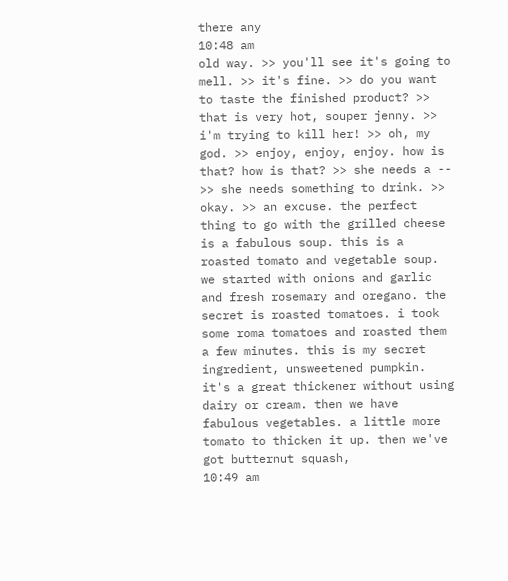there any
10:48 am
old way. >> you'll see it's going to mell. >> it's fine. >> do you want to taste the finished product? >> that is very hot, souper jenny. >> i'm trying to kill her! >> oh, my god. >> enjoy, enjoy, enjoy. how is that? how is that? >> she needs a -- >> she needs something to drink. >> okay. >> an excuse. the perfect thing to go with the grilled cheese is a fabulous soup. this is a roasted tomato and vegetable soup. we started with onions and garlic and fresh rosemary and oregano. the secret is roasted tomatoes. i took some roma tomatoes and roasted them a few minutes. this is my secret ingredient, unsweetened pumpkin. it's a great thickener without using dairy or cream. then we have fabulous vegetables. a little more tomato to thicken it up. then we've got butternut squash,
10:49 am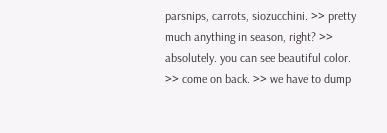parsnips, carrots, siozucchini. >> pretty much anything in season, right? >> absolutely. you can see beautiful color. >> come on back. >> we have to dump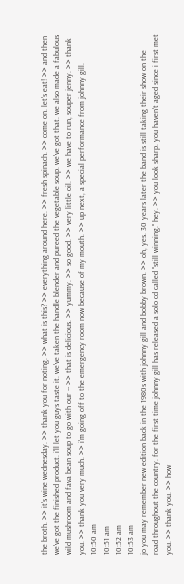the broth. >> it's wine wednesday. >> thank you for noting. >> what is this? >> everything around here. >> fresh spinach. >> come on. let's eat! >> and then we've got the finished product. i'll let you guys taste it. we've taken the handle blender and pureed the vegetable soup. we've got that. we also made a fabulous wild mushroom and fava bean soup to go with our -- >> that is delicious. >> yummy. >> so good. >> very little oil. >> we have to run, souper jenny. >> thank you. >> thank you very much. >> i'm going off to the emergency room now because of my mouth. >> up next, a special performance from johnny gill.
10:50 am
10:51 am
10:52 am
10:53 am
jo you may remember new edition back in the 1980s with johnny gill and bobby brown. >> oh, yes. 30 years later the band is still taking their show on the road throughout the country. for the first time johnny gill has released a solo cd called "still winning." hey. >> you look sharp. you haven't aged since i first met you. >> thank you. >> how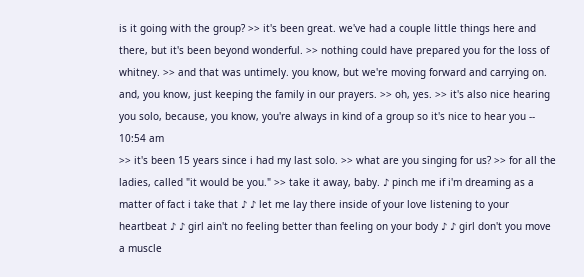is it going with the group? >> it's been great. we've had a couple little things here and there, but it's been beyond wonderful. >> nothing could have prepared you for the loss of whitney. >> and that was untimely. you know, but we're moving forward and carrying on. and, you know, just keeping the family in our prayers. >> oh, yes. >> it's also nice hearing you solo, because, you know, you're always in kind of a group so it's nice to hear you --
10:54 am
>> it's been 15 years since i had my last solo. >> what are you singing for us? >> for all the ladies, called "it would be you." >> take it away, baby. ♪ pinch me if i'm dreaming as a matter of fact i take that ♪ ♪ let me lay there inside of your love listening to your heartbeat ♪ ♪ girl ain't no feeling better than feeling on your body ♪ ♪ girl don't you move a muscle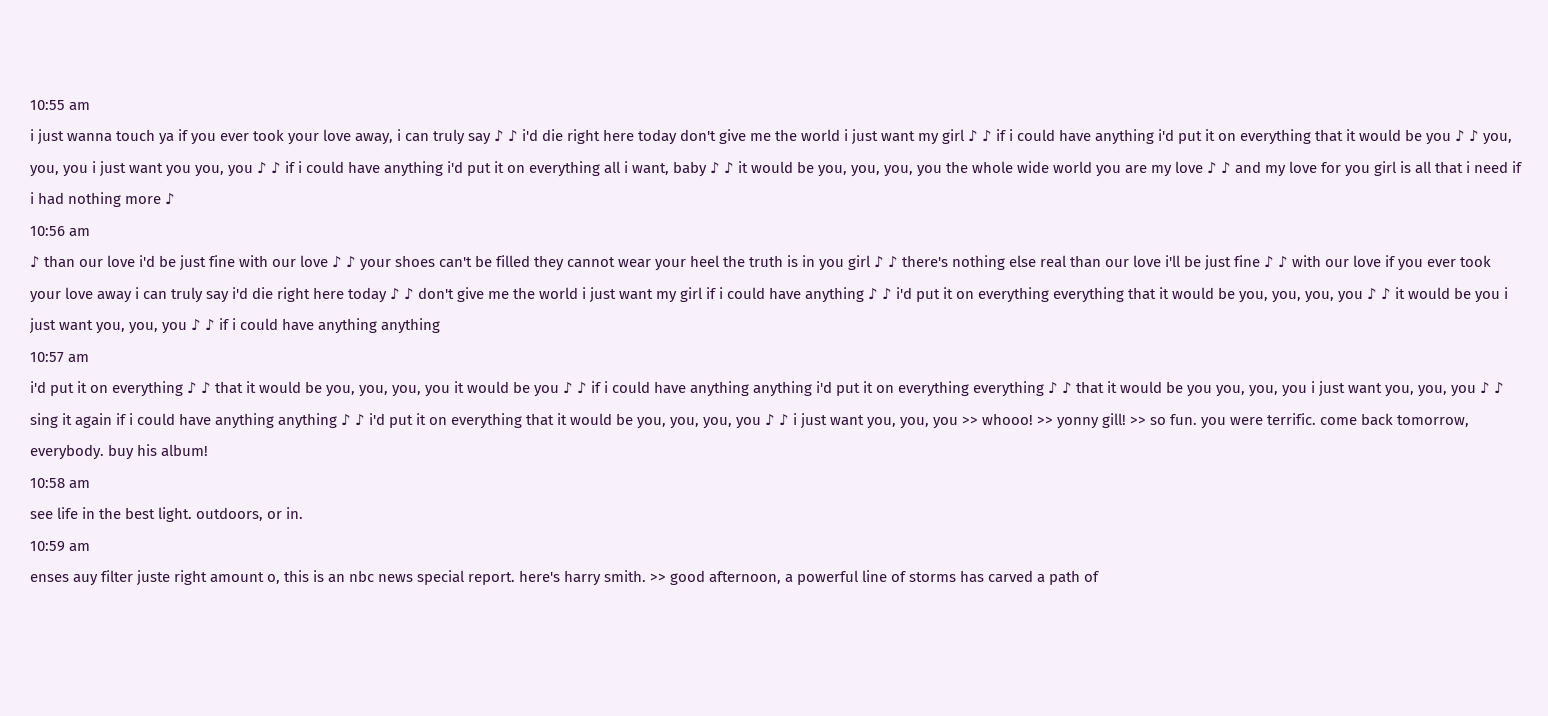10:55 am
i just wanna touch ya if you ever took your love away, i can truly say ♪ ♪ i'd die right here today don't give me the world i just want my girl ♪ ♪ if i could have anything i'd put it on everything that it would be you ♪ ♪ you, you, you i just want you you, you ♪ ♪ if i could have anything i'd put it on everything all i want, baby ♪ ♪ it would be you, you, you, you the whole wide world you are my love ♪ ♪ and my love for you girl is all that i need if i had nothing more ♪
10:56 am
♪ than our love i'd be just fine with our love ♪ ♪ your shoes can't be filled they cannot wear your heel the truth is in you girl ♪ ♪ there's nothing else real than our love i'll be just fine ♪ ♪ with our love if you ever took your love away i can truly say i'd die right here today ♪ ♪ don't give me the world i just want my girl if i could have anything ♪ ♪ i'd put it on everything everything that it would be you, you, you, you ♪ ♪ it would be you i just want you, you, you ♪ ♪ if i could have anything anything
10:57 am
i'd put it on everything ♪ ♪ that it would be you, you, you, you it would be you ♪ ♪ if i could have anything anything i'd put it on everything everything ♪ ♪ that it would be you you, you, you i just want you, you, you ♪ ♪ sing it again if i could have anything anything ♪ ♪ i'd put it on everything that it would be you, you, you, you ♪ ♪ i just want you, you, you >> whooo! >> yonny gill! >> so fun. you were terrific. come back tomorrow, everybody. buy his album!
10:58 am
see life in the best light. outdoors, or in.
10:59 am
enses auy filter juste right amount o, this is an nbc news special report. here's harry smith. >> good afternoon, a powerful line of storms has carved a path of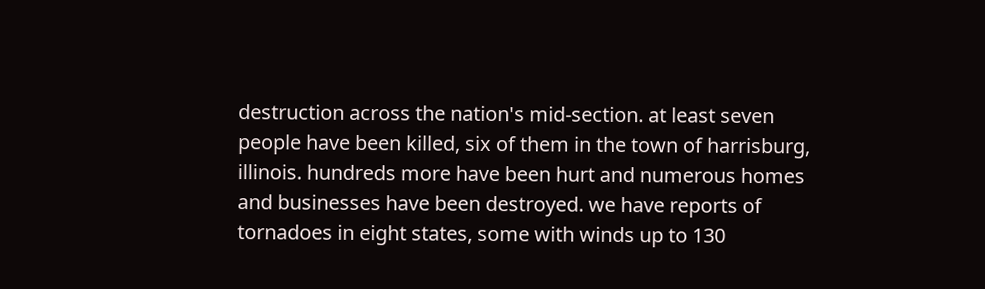destruction across the nation's mid-section. at least seven people have been killed, six of them in the town of harrisburg, illinois. hundreds more have been hurt and numerous homes and businesses have been destroyed. we have reports of tornadoes in eight states, some with winds up to 130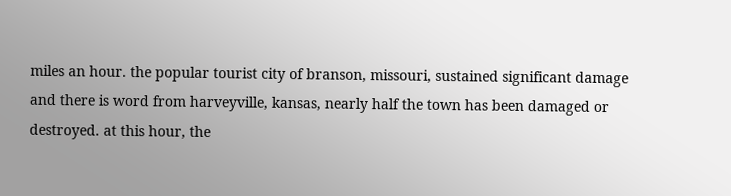miles an hour. the popular tourist city of branson, missouri, sustained significant damage and there is word from harveyville, kansas, nearly half the town has been damaged or destroyed. at this hour, the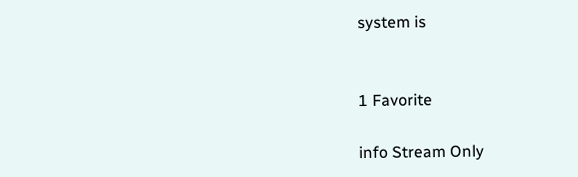system is


1 Favorite

info Stream Only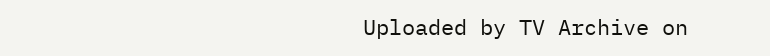Uploaded by TV Archive on